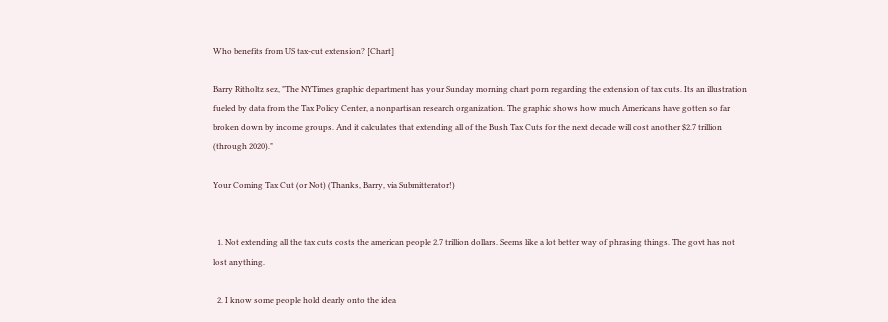Who benefits from US tax-cut extension? [Chart]

Barry Ritholtz sez, "The NYTimes graphic department has your Sunday morning chart porn regarding the extension of tax cuts. Its an illustration fueled by data from the Tax Policy Center, a nonpartisan research organization. The graphic shows how much Americans have gotten so far broken down by income groups. And it calculates that extending all of the Bush Tax Cuts for the next decade will cost another $2.7 trillion (through 2020)."

Your Coming Tax Cut (or Not) (Thanks, Barry, via Submitterator!)


  1. Not extending all the tax cuts costs the american people 2.7 trillion dollars. Seems like a lot better way of phrasing things. The govt has not lost anything.

  2. I know some people hold dearly onto the idea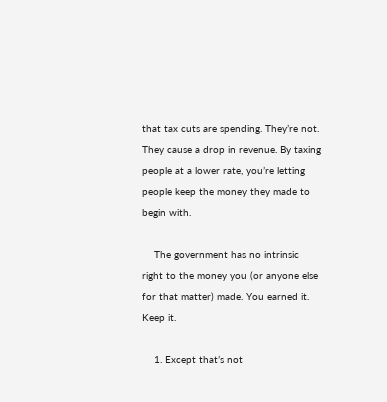that tax cuts are spending. They’re not. They cause a drop in revenue. By taxing people at a lower rate, you’re letting people keep the money they made to begin with.

    The government has no intrinsic right to the money you (or anyone else for that matter) made. You earned it. Keep it.

    1. Except that’s not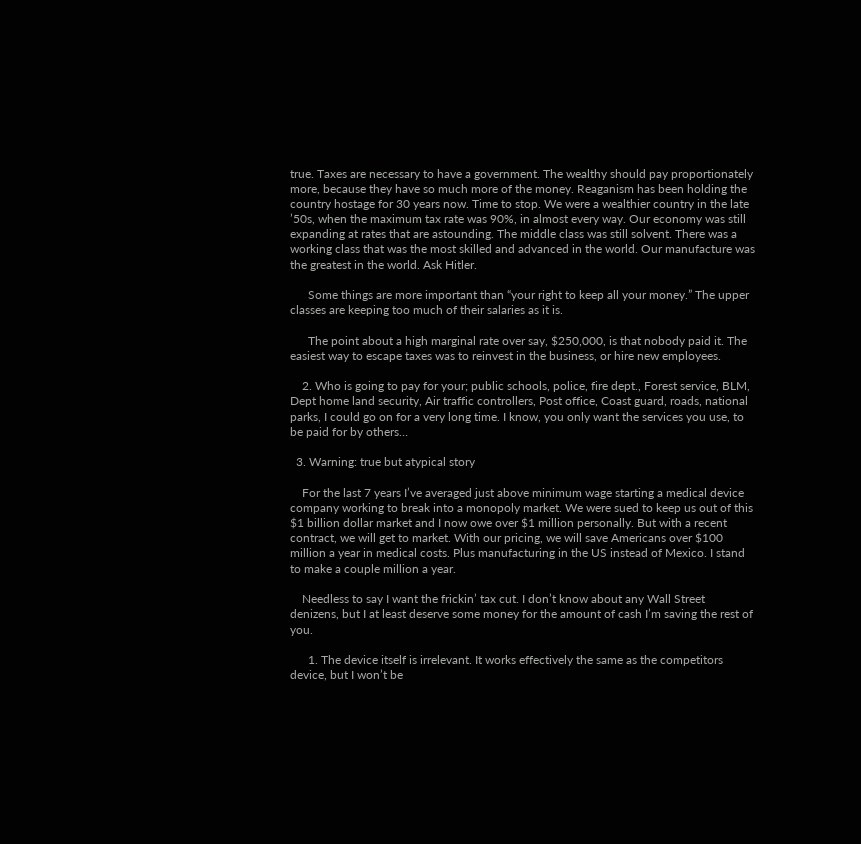true. Taxes are necessary to have a government. The wealthy should pay proportionately more, because they have so much more of the money. Reaganism has been holding the country hostage for 30 years now. Time to stop. We were a wealthier country in the late ’50s, when the maximum tax rate was 90%, in almost every way. Our economy was still expanding at rates that are astounding. The middle class was still solvent. There was a working class that was the most skilled and advanced in the world. Our manufacture was the greatest in the world. Ask Hitler.

      Some things are more important than “your right to keep all your money.” The upper classes are keeping too much of their salaries as it is.

      The point about a high marginal rate over say, $250,000, is that nobody paid it. The easiest way to escape taxes was to reinvest in the business, or hire new employees.

    2. Who is going to pay for your; public schools, police, fire dept., Forest service, BLM, Dept home land security, Air traffic controllers, Post office, Coast guard, roads, national parks, I could go on for a very long time. I know, you only want the services you use, to be paid for by others…

  3. Warning: true but atypical story

    For the last 7 years I’ve averaged just above minimum wage starting a medical device company working to break into a monopoly market. We were sued to keep us out of this $1 billion dollar market and I now owe over $1 million personally. But with a recent contract, we will get to market. With our pricing, we will save Americans over $100 million a year in medical costs. Plus manufacturing in the US instead of Mexico. I stand to make a couple million a year.

    Needless to say I want the frickin’ tax cut. I don’t know about any Wall Street denizens, but I at least deserve some money for the amount of cash I’m saving the rest of you.

      1. The device itself is irrelevant. It works effectively the same as the competitors device, but I won’t be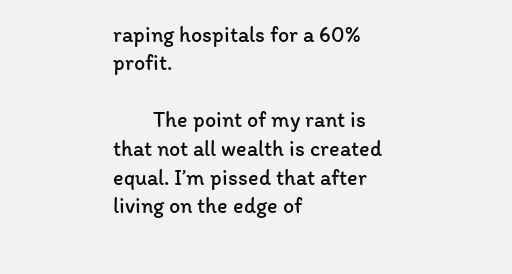raping hospitals for a 60% profit.

        The point of my rant is that not all wealth is created equal. I’m pissed that after living on the edge of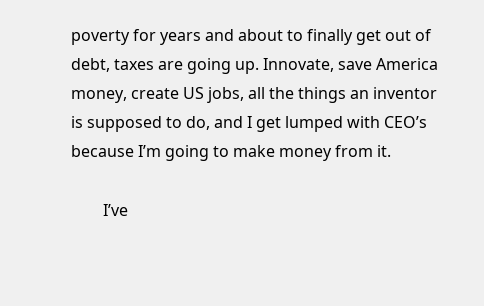poverty for years and about to finally get out of debt, taxes are going up. Innovate, save America money, create US jobs, all the things an inventor is supposed to do, and I get lumped with CEO’s because I’m going to make money from it.

        I’ve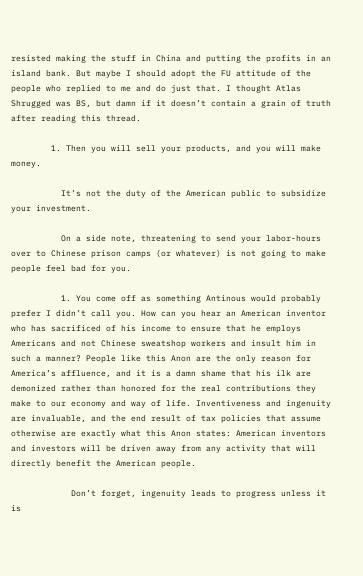resisted making the stuff in China and putting the profits in an island bank. But maybe I should adopt the FU attitude of the people who replied to me and do just that. I thought Atlas Shrugged was BS, but damn if it doesn’t contain a grain of truth after reading this thread.

        1. Then you will sell your products, and you will make money.

          It’s not the duty of the American public to subsidize your investment.

          On a side note, threatening to send your labor-hours over to Chinese prison camps (or whatever) is not going to make people feel bad for you.

          1. You come off as something Antinous would probably prefer I didn’t call you. How can you hear an American inventor who has sacrificed of his income to ensure that he employs Americans and not Chinese sweatshop workers and insult him in such a manner? People like this Anon are the only reason for America’s affluence, and it is a damn shame that his ilk are demonized rather than honored for the real contributions they make to our economy and way of life. Inventiveness and ingenuity are invaluable, and the end result of tax policies that assume otherwise are exactly what this Anon states: American inventors and investors will be driven away from any activity that will directly benefit the American people.

            Don’t forget, ingenuity leads to progress unless it is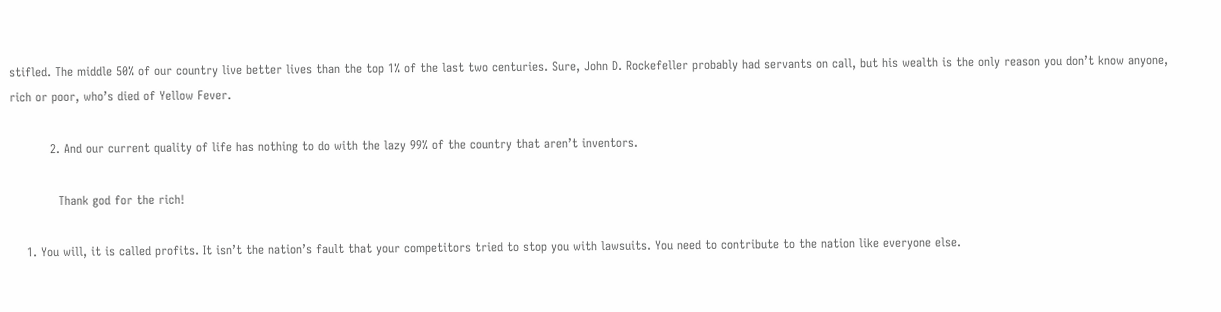stifled. The middle 50% of our country live better lives than the top 1% of the last two centuries. Sure, John D. Rockefeller probably had servants on call, but his wealth is the only reason you don’t know anyone, rich or poor, who’s died of Yellow Fever.

          2. And our current quality of life has nothing to do with the lazy 99% of the country that aren’t inventors.

            Thank god for the rich!

    1. You will, it is called profits. It isn’t the nation’s fault that your competitors tried to stop you with lawsuits. You need to contribute to the nation like everyone else.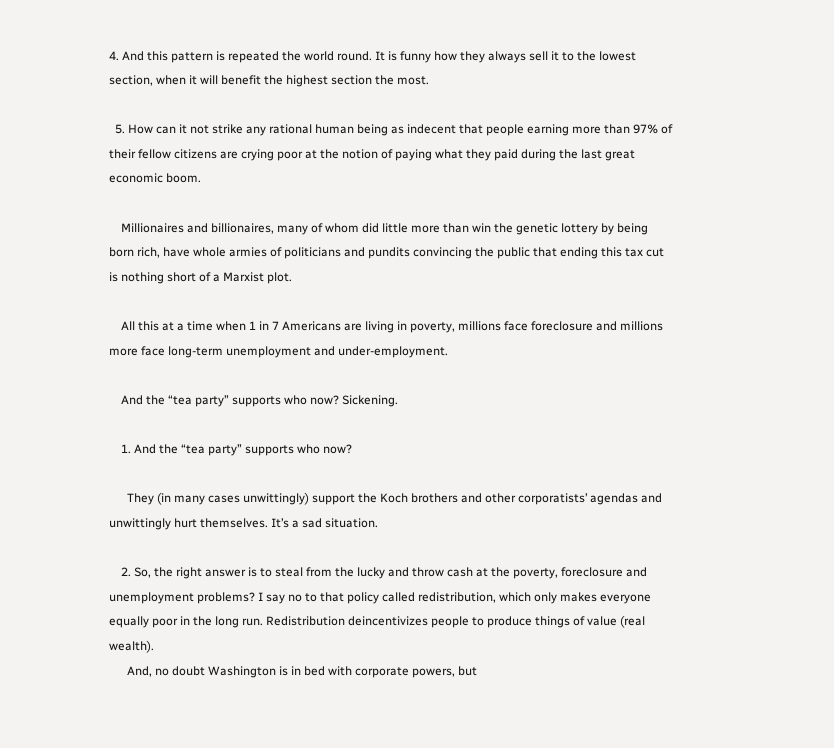4. And this pattern is repeated the world round. It is funny how they always sell it to the lowest section, when it will benefit the highest section the most.

  5. How can it not strike any rational human being as indecent that people earning more than 97% of their fellow citizens are crying poor at the notion of paying what they paid during the last great economic boom.

    Millionaires and billionaires, many of whom did little more than win the genetic lottery by being born rich, have whole armies of politicians and pundits convincing the public that ending this tax cut is nothing short of a Marxist plot.

    All this at a time when 1 in 7 Americans are living in poverty, millions face foreclosure and millions more face long-term unemployment and under-employment.

    And the “tea party” supports who now? Sickening.

    1. And the “tea party” supports who now?

      They (in many cases unwittingly) support the Koch brothers and other corporatists’ agendas and unwittingly hurt themselves. It’s a sad situation.

    2. So, the right answer is to steal from the lucky and throw cash at the poverty, foreclosure and unemployment problems? I say no to that policy called redistribution, which only makes everyone equally poor in the long run. Redistribution deincentivizes people to produce things of value (real wealth).
      And, no doubt Washington is in bed with corporate powers, but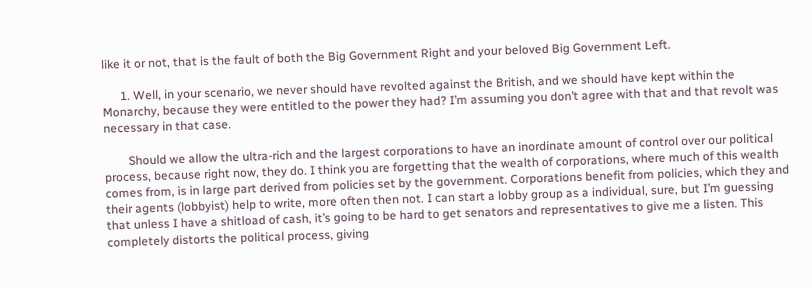like it or not, that is the fault of both the Big Government Right and your beloved Big Government Left.

      1. Well, in your scenario, we never should have revolted against the British, and we should have kept within the Monarchy, because they were entitled to the power they had? I’m assuming you don’t agree with that and that revolt was necessary in that case.

        Should we allow the ultra-rich and the largest corporations to have an inordinate amount of control over our political process, because right now, they do. I think you are forgetting that the wealth of corporations, where much of this wealth comes from, is in large part derived from policies set by the government. Corporations benefit from policies, which they and their agents (lobbyist) help to write, more often then not. I can start a lobby group as a individual, sure, but I’m guessing that unless I have a shitload of cash, it’s going to be hard to get senators and representatives to give me a listen. This completely distorts the political process, giving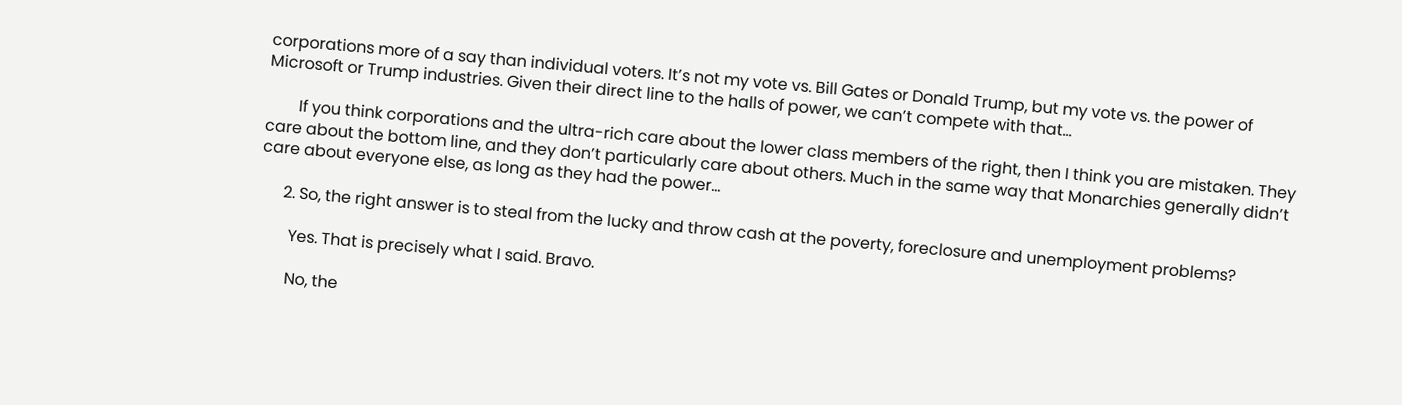corporations more of a say than individual voters. It’s not my vote vs. Bill Gates or Donald Trump, but my vote vs. the power of Microsoft or Trump industries. Given their direct line to the halls of power, we can’t compete with that…

        If you think corporations and the ultra-rich care about the lower class members of the right, then I think you are mistaken. They care about the bottom line, and they don’t particularly care about others. Much in the same way that Monarchies generally didn’t care about everyone else, as long as they had the power…

      2. So, the right answer is to steal from the lucky and throw cash at the poverty, foreclosure and unemployment problems?

        Yes. That is precisely what I said. Bravo.

        No, the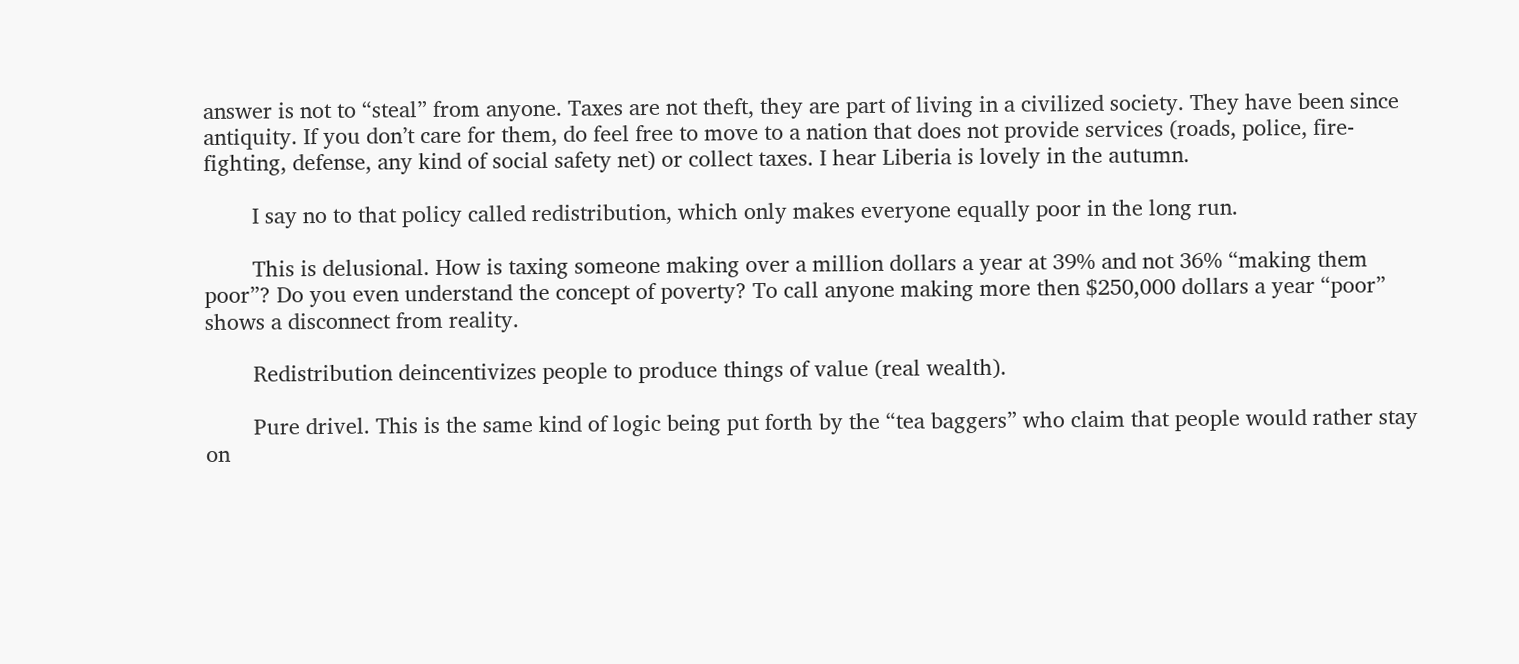answer is not to “steal” from anyone. Taxes are not theft, they are part of living in a civilized society. They have been since antiquity. If you don’t care for them, do feel free to move to a nation that does not provide services (roads, police, fire-fighting, defense, any kind of social safety net) or collect taxes. I hear Liberia is lovely in the autumn.

        I say no to that policy called redistribution, which only makes everyone equally poor in the long run.

        This is delusional. How is taxing someone making over a million dollars a year at 39% and not 36% “making them poor”? Do you even understand the concept of poverty? To call anyone making more then $250,000 dollars a year “poor” shows a disconnect from reality.

        Redistribution deincentivizes people to produce things of value (real wealth).

        Pure drivel. This is the same kind of logic being put forth by the “tea baggers” who claim that people would rather stay on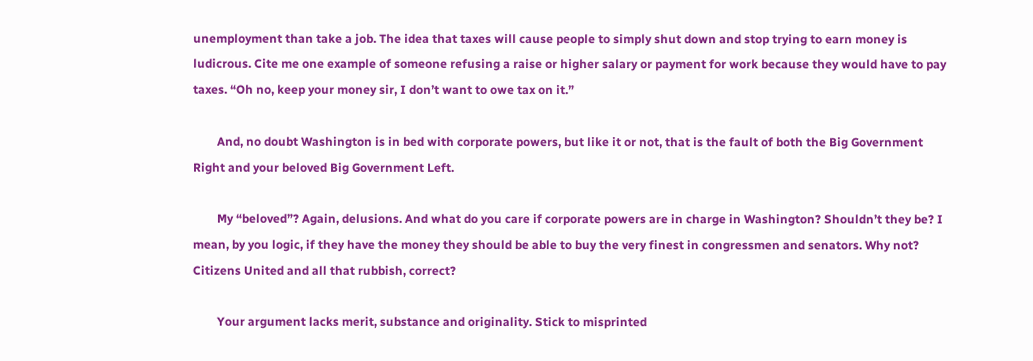unemployment than take a job. The idea that taxes will cause people to simply shut down and stop trying to earn money is ludicrous. Cite me one example of someone refusing a raise or higher salary or payment for work because they would have to pay taxes. “Oh no, keep your money sir, I don’t want to owe tax on it.”

        And, no doubt Washington is in bed with corporate powers, but like it or not, that is the fault of both the Big Government Right and your beloved Big Government Left.

        My “beloved”? Again, delusions. And what do you care if corporate powers are in charge in Washington? Shouldn’t they be? I mean, by you logic, if they have the money they should be able to buy the very finest in congressmen and senators. Why not? Citizens United and all that rubbish, correct?

        Your argument lacks merit, substance and originality. Stick to misprinted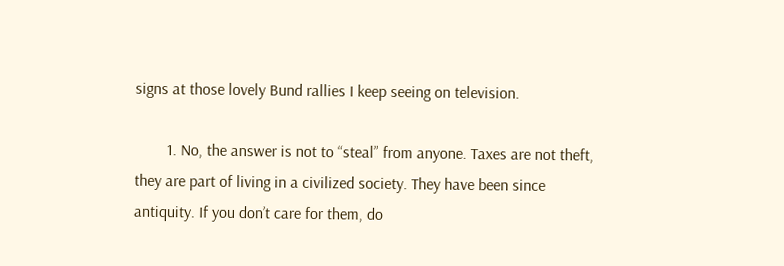signs at those lovely Bund rallies I keep seeing on television.

        1. No, the answer is not to “steal” from anyone. Taxes are not theft, they are part of living in a civilized society. They have been since antiquity. If you don’t care for them, do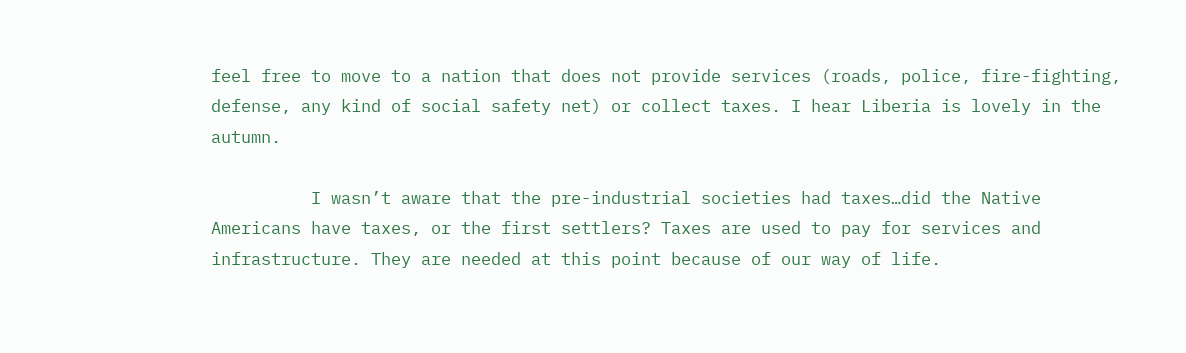feel free to move to a nation that does not provide services (roads, police, fire-fighting, defense, any kind of social safety net) or collect taxes. I hear Liberia is lovely in the autumn.

          I wasn’t aware that the pre-industrial societies had taxes…did the Native Americans have taxes, or the first settlers? Taxes are used to pay for services and infrastructure. They are needed at this point because of our way of life.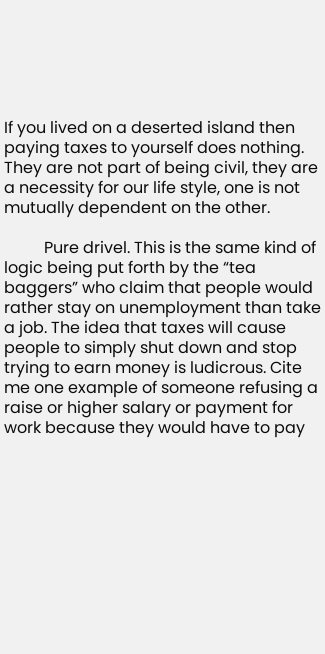If you lived on a deserted island then paying taxes to yourself does nothing. They are not part of being civil, they are a necessity for our life style, one is not mutually dependent on the other.

          Pure drivel. This is the same kind of logic being put forth by the “tea baggers” who claim that people would rather stay on unemployment than take a job. The idea that taxes will cause people to simply shut down and stop trying to earn money is ludicrous. Cite me one example of someone refusing a raise or higher salary or payment for work because they would have to pay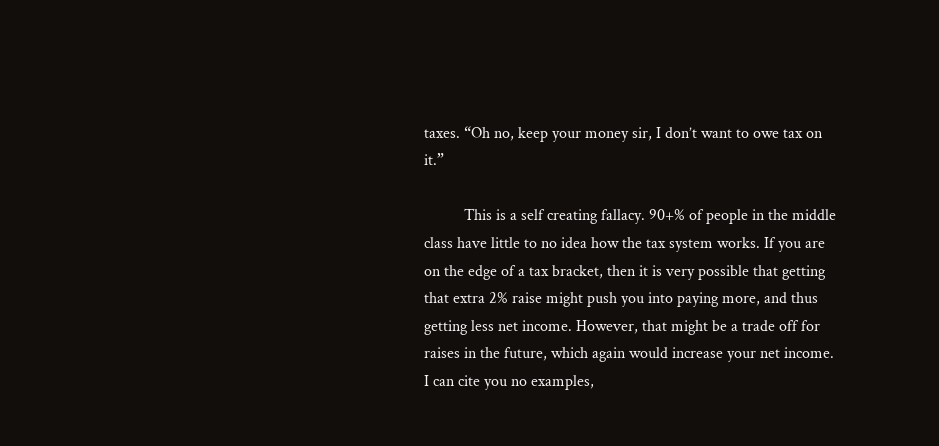taxes. “Oh no, keep your money sir, I don’t want to owe tax on it.”

          This is a self creating fallacy. 90+% of people in the middle class have little to no idea how the tax system works. If you are on the edge of a tax bracket, then it is very possible that getting that extra 2% raise might push you into paying more, and thus getting less net income. However, that might be a trade off for raises in the future, which again would increase your net income. I can cite you no examples,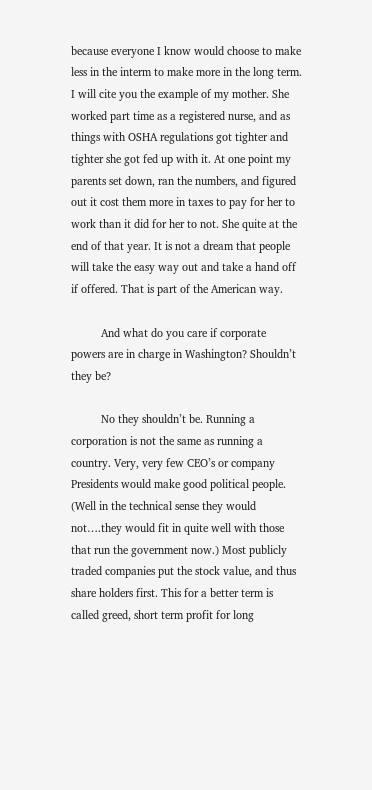because everyone I know would choose to make less in the interm to make more in the long term. I will cite you the example of my mother. She worked part time as a registered nurse, and as things with OSHA regulations got tighter and tighter she got fed up with it. At one point my parents set down, ran the numbers, and figured out it cost them more in taxes to pay for her to work than it did for her to not. She quite at the end of that year. It is not a dream that people will take the easy way out and take a hand off if offered. That is part of the American way.

          And what do you care if corporate powers are in charge in Washington? Shouldn’t they be?

          No they shouldn’t be. Running a corporation is not the same as running a country. Very, very few CEO’s or company Presidents would make good political people. (Well in the technical sense they would not….they would fit in quite well with those that run the government now.) Most publicly traded companies put the stock value, and thus share holders first. This for a better term is called greed, short term profit for long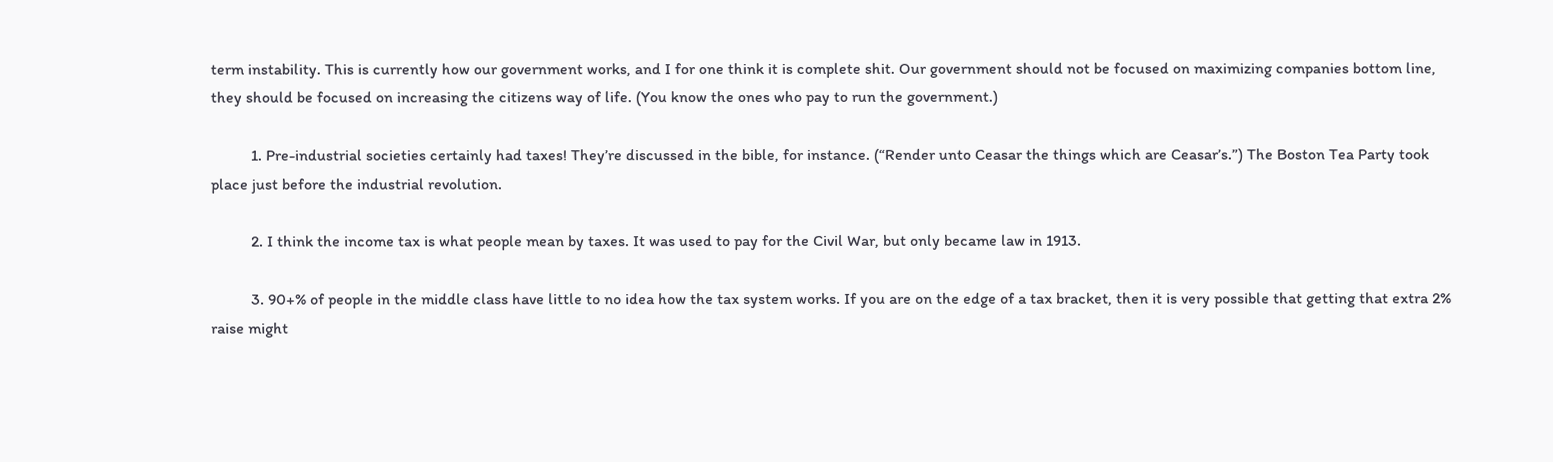term instability. This is currently how our government works, and I for one think it is complete shit. Our government should not be focused on maximizing companies bottom line, they should be focused on increasing the citizens way of life. (You know the ones who pay to run the government.)

          1. Pre-industrial societies certainly had taxes! They’re discussed in the bible, for instance. (“Render unto Ceasar the things which are Ceasar’s.”) The Boston Tea Party took place just before the industrial revolution.

          2. I think the income tax is what people mean by taxes. It was used to pay for the Civil War, but only became law in 1913.

          3. 90+% of people in the middle class have little to no idea how the tax system works. If you are on the edge of a tax bracket, then it is very possible that getting that extra 2% raise might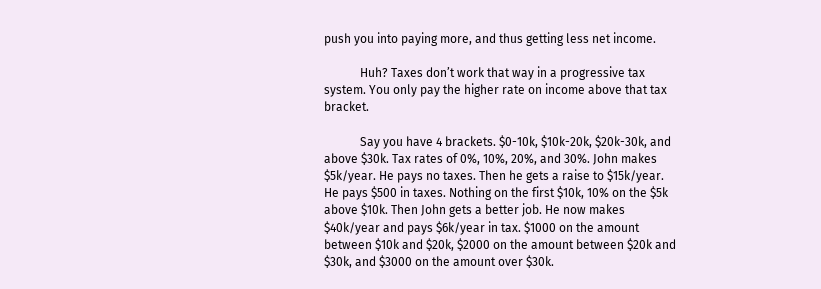push you into paying more, and thus getting less net income.

            Huh? Taxes don’t work that way in a progressive tax system. You only pay the higher rate on income above that tax bracket.

            Say you have 4 brackets. $0-10k, $10k-20k, $20k-30k, and above $30k. Tax rates of 0%, 10%, 20%, and 30%. John makes $5k/year. He pays no taxes. Then he gets a raise to $15k/year. He pays $500 in taxes. Nothing on the first $10k, 10% on the $5k above $10k. Then John gets a better job. He now makes $40k/year and pays $6k/year in tax. $1000 on the amount between $10k and $20k, $2000 on the amount between $20k and $30k, and $3000 on the amount over $30k.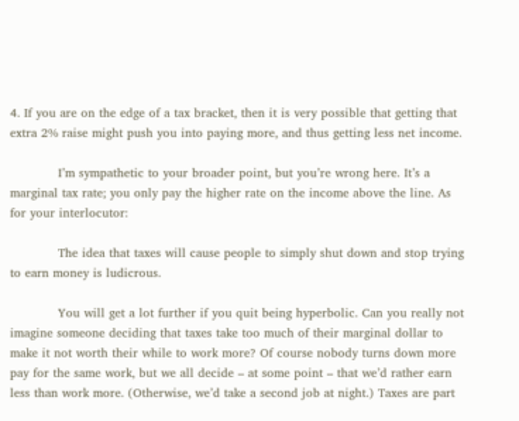4. If you are on the edge of a tax bracket, then it is very possible that getting that extra 2% raise might push you into paying more, and thus getting less net income.

            I’m sympathetic to your broader point, but you’re wrong here. It’s a marginal tax rate; you only pay the higher rate on the income above the line. As for your interlocutor:

            The idea that taxes will cause people to simply shut down and stop trying to earn money is ludicrous.

            You will get a lot further if you quit being hyperbolic. Can you really not imagine someone deciding that taxes take too much of their marginal dollar to make it not worth their while to work more? Of course nobody turns down more pay for the same work, but we all decide – at some point – that we’d rather earn less than work more. (Otherwise, we’d take a second job at night.) Taxes are part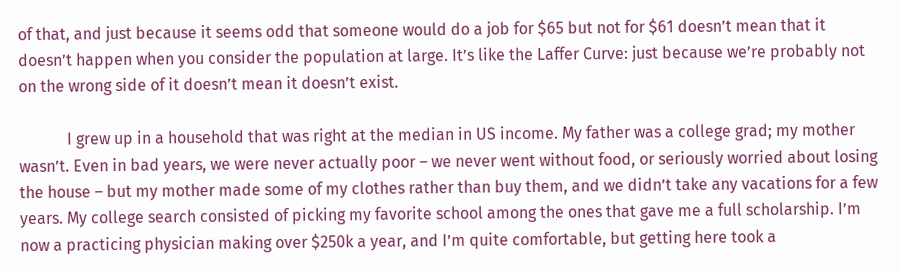of that, and just because it seems odd that someone would do a job for $65 but not for $61 doesn’t mean that it doesn’t happen when you consider the population at large. It’s like the Laffer Curve: just because we’re probably not on the wrong side of it doesn’t mean it doesn’t exist.

            I grew up in a household that was right at the median in US income. My father was a college grad; my mother wasn’t. Even in bad years, we were never actually poor – we never went without food, or seriously worried about losing the house – but my mother made some of my clothes rather than buy them, and we didn’t take any vacations for a few years. My college search consisted of picking my favorite school among the ones that gave me a full scholarship. I’m now a practicing physician making over $250k a year, and I’m quite comfortable, but getting here took a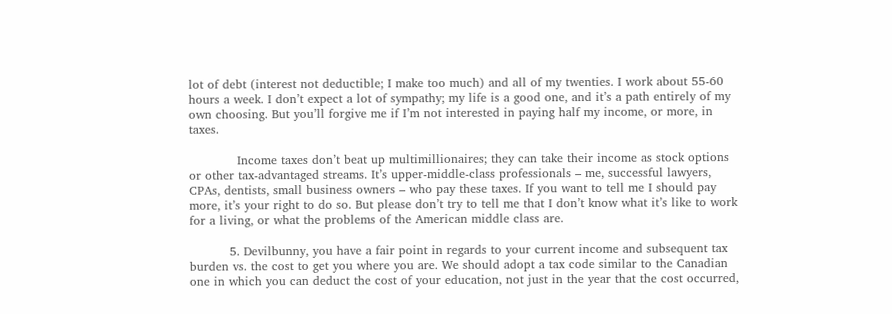lot of debt (interest not deductible; I make too much) and all of my twenties. I work about 55-60 hours a week. I don’t expect a lot of sympathy; my life is a good one, and it’s a path entirely of my own choosing. But you’ll forgive me if I’m not interested in paying half my income, or more, in taxes.

            Income taxes don’t beat up multimillionaires; they can take their income as stock options or other tax-advantaged streams. It’s upper-middle-class professionals – me, successful lawyers, CPAs, dentists, small business owners – who pay these taxes. If you want to tell me I should pay more, it’s your right to do so. But please don’t try to tell me that I don’t know what it’s like to work for a living, or what the problems of the American middle class are.

          5. Devilbunny, you have a fair point in regards to your current income and subsequent tax burden vs. the cost to get you where you are. We should adopt a tax code similar to the Canadian one in which you can deduct the cost of your education, not just in the year that the cost occurred,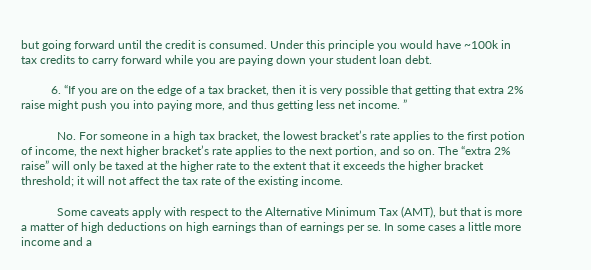but going forward until the credit is consumed. Under this principle you would have ~100k in tax credits to carry forward while you are paying down your student loan debt.

          6. “If you are on the edge of a tax bracket, then it is very possible that getting that extra 2% raise might push you into paying more, and thus getting less net income. ”

            No. For someone in a high tax bracket, the lowest bracket’s rate applies to the first potion of income, the next higher bracket’s rate applies to the next portion, and so on. The “extra 2% raise” will only be taxed at the higher rate to the extent that it exceeds the higher bracket threshold; it will not affect the tax rate of the existing income.

            Some caveats apply with respect to the Alternative Minimum Tax (AMT), but that is more a matter of high deductions on high earnings than of earnings per se. In some cases a little more income and a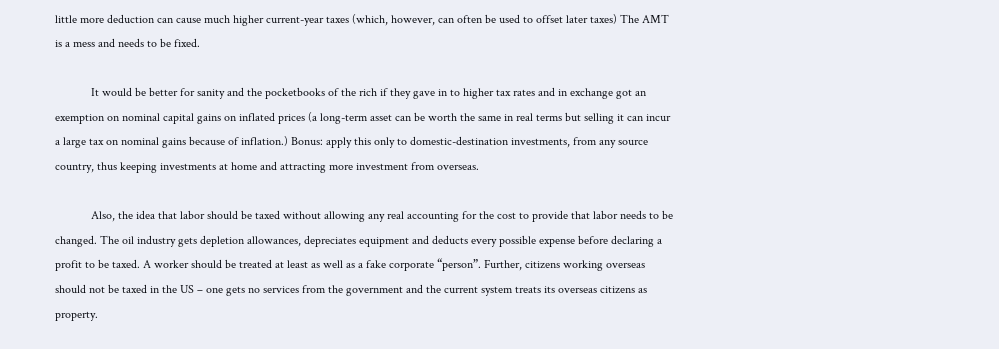little more deduction can cause much higher current-year taxes (which, however, can often be used to offset later taxes) The AMT is a mess and needs to be fixed.

            It would be better for sanity and the pocketbooks of the rich if they gave in to higher tax rates and in exchange got an exemption on nominal capital gains on inflated prices (a long-term asset can be worth the same in real terms but selling it can incur a large tax on nominal gains because of inflation.) Bonus: apply this only to domestic-destination investments, from any source country, thus keeping investments at home and attracting more investment from overseas.

            Also, the idea that labor should be taxed without allowing any real accounting for the cost to provide that labor needs to be changed. The oil industry gets depletion allowances, depreciates equipment and deducts every possible expense before declaring a profit to be taxed. A worker should be treated at least as well as a fake corporate “person”. Further, citizens working overseas should not be taxed in the US – one gets no services from the government and the current system treats its overseas citizens as property.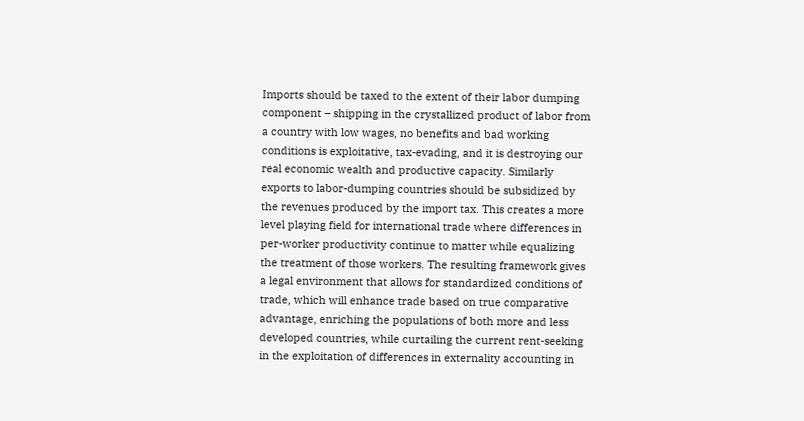Imports should be taxed to the extent of their labor dumping component – shipping in the crystallized product of labor from a country with low wages, no benefits and bad working conditions is exploitative, tax-evading, and it is destroying our real economic wealth and productive capacity. Similarly exports to labor-dumping countries should be subsidized by the revenues produced by the import tax. This creates a more level playing field for international trade where differences in per-worker productivity continue to matter while equalizing the treatment of those workers. The resulting framework gives a legal environment that allows for standardized conditions of trade, which will enhance trade based on true comparative advantage, enriching the populations of both more and less developed countries, while curtailing the current rent-seeking in the exploitation of differences in externality accounting in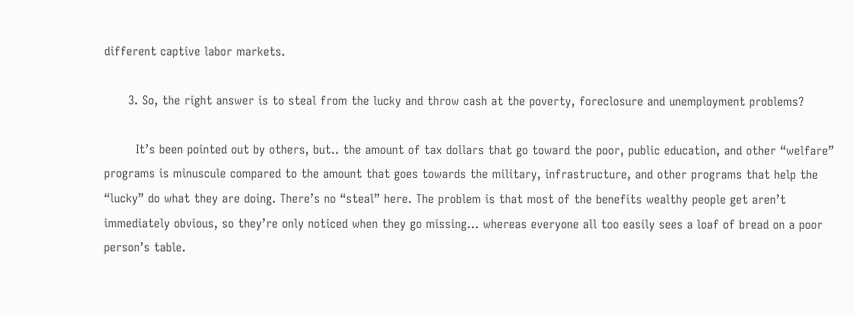different captive labor markets.

      3. So, the right answer is to steal from the lucky and throw cash at the poverty, foreclosure and unemployment problems?

        It’s been pointed out by others, but.. the amount of tax dollars that go toward the poor, public education, and other “welfare” programs is minuscule compared to the amount that goes towards the military, infrastructure, and other programs that help the “lucky” do what they are doing. There’s no “steal” here. The problem is that most of the benefits wealthy people get aren’t immediately obvious, so they’re only noticed when they go missing… whereas everyone all too easily sees a loaf of bread on a poor person’s table.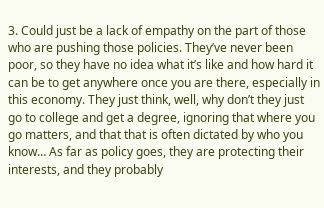3. Could just be a lack of empathy on the part of those who are pushing those policies. They’ve never been poor, so they have no idea what it’s like and how hard it can be to get anywhere once you are there, especially in this economy. They just think, well, why don’t they just go to college and get a degree, ignoring that where you go matters, and that that is often dictated by who you know… As far as policy goes, they are protecting their interests, and they probably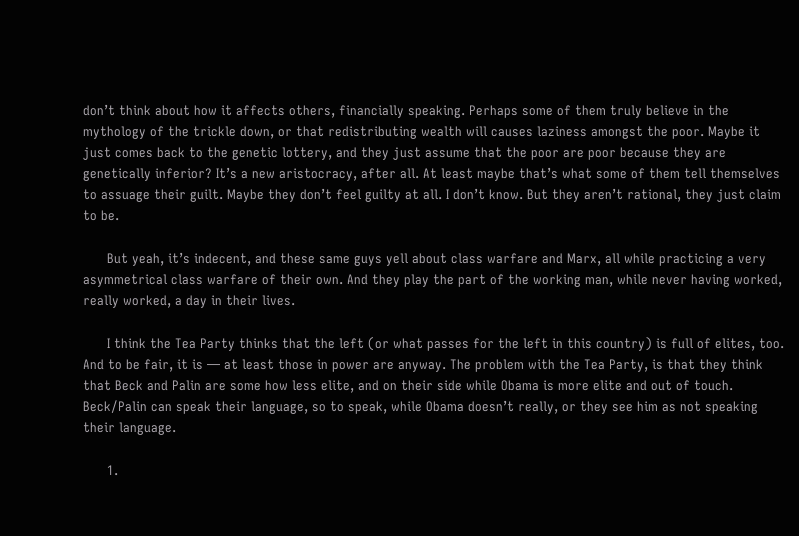don’t think about how it affects others, financially speaking. Perhaps some of them truly believe in the mythology of the trickle down, or that redistributing wealth will causes laziness amongst the poor. Maybe it just comes back to the genetic lottery, and they just assume that the poor are poor because they are genetically inferior? It’s a new aristocracy, after all. At least maybe that’s what some of them tell themselves to assuage their guilt. Maybe they don’t feel guilty at all. I don’t know. But they aren’t rational, they just claim to be.

      But yeah, it’s indecent, and these same guys yell about class warfare and Marx, all while practicing a very asymmetrical class warfare of their own. And they play the part of the working man, while never having worked, really worked, a day in their lives.

      I think the Tea Party thinks that the left (or what passes for the left in this country) is full of elites, too. And to be fair, it is — at least those in power are anyway. The problem with the Tea Party, is that they think that Beck and Palin are some how less elite, and on their side while Obama is more elite and out of touch. Beck/Palin can speak their language, so to speak, while Obama doesn’t really, or they see him as not speaking their language.

      1.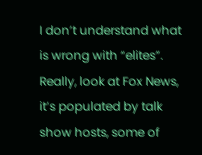I don’t understand what is wrong with “elites”. Really, look at Fox News, it’s populated by talk show hosts, some of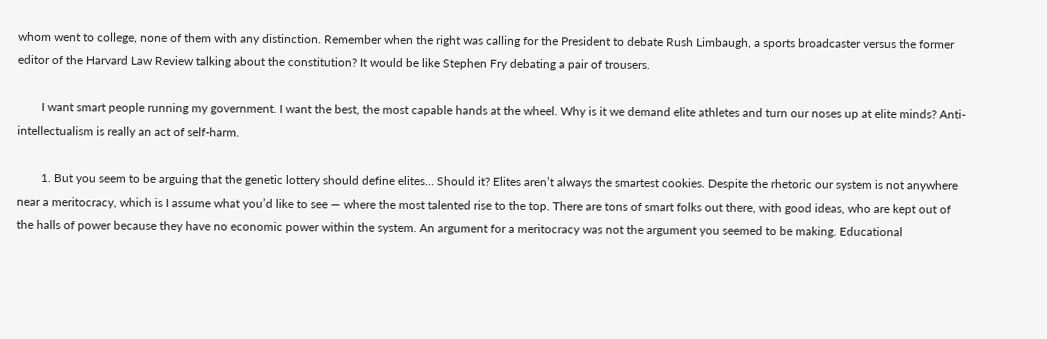whom went to college, none of them with any distinction. Remember when the right was calling for the President to debate Rush Limbaugh, a sports broadcaster versus the former editor of the Harvard Law Review talking about the constitution? It would be like Stephen Fry debating a pair of trousers.

        I want smart people running my government. I want the best, the most capable hands at the wheel. Why is it we demand elite athletes and turn our noses up at elite minds? Anti-intellectualism is really an act of self-harm.

        1. But you seem to be arguing that the genetic lottery should define elites… Should it? Elites aren’t always the smartest cookies. Despite the rhetoric our system is not anywhere near a meritocracy, which is I assume what you’d like to see — where the most talented rise to the top. There are tons of smart folks out there, with good ideas, who are kept out of the halls of power because they have no economic power within the system. An argument for a meritocracy was not the argument you seemed to be making. Educational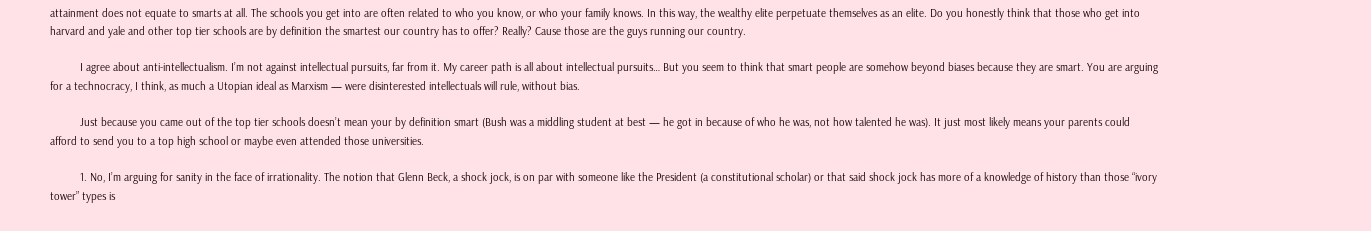attainment does not equate to smarts at all. The schools you get into are often related to who you know, or who your family knows. In this way, the wealthy elite perpetuate themselves as an elite. Do you honestly think that those who get into harvard and yale and other top tier schools are by definition the smartest our country has to offer? Really? Cause those are the guys running our country.

          I agree about anti-intellectualism. I’m not against intellectual pursuits, far from it. My career path is all about intellectual pursuits… But you seem to think that smart people are somehow beyond biases because they are smart. You are arguing for a technocracy, I think, as much a Utopian ideal as Marxism — were disinterested intellectuals will rule, without bias.

          Just because you came out of the top tier schools doesn’t mean your by definition smart (Bush was a middling student at best — he got in because of who he was, not how talented he was). It just most likely means your parents could afford to send you to a top high school or maybe even attended those universities.

          1. No, I’m arguing for sanity in the face of irrationality. The notion that Glenn Beck, a shock jock, is on par with someone like the President (a constitutional scholar) or that said shock jock has more of a knowledge of history than those “ivory tower” types is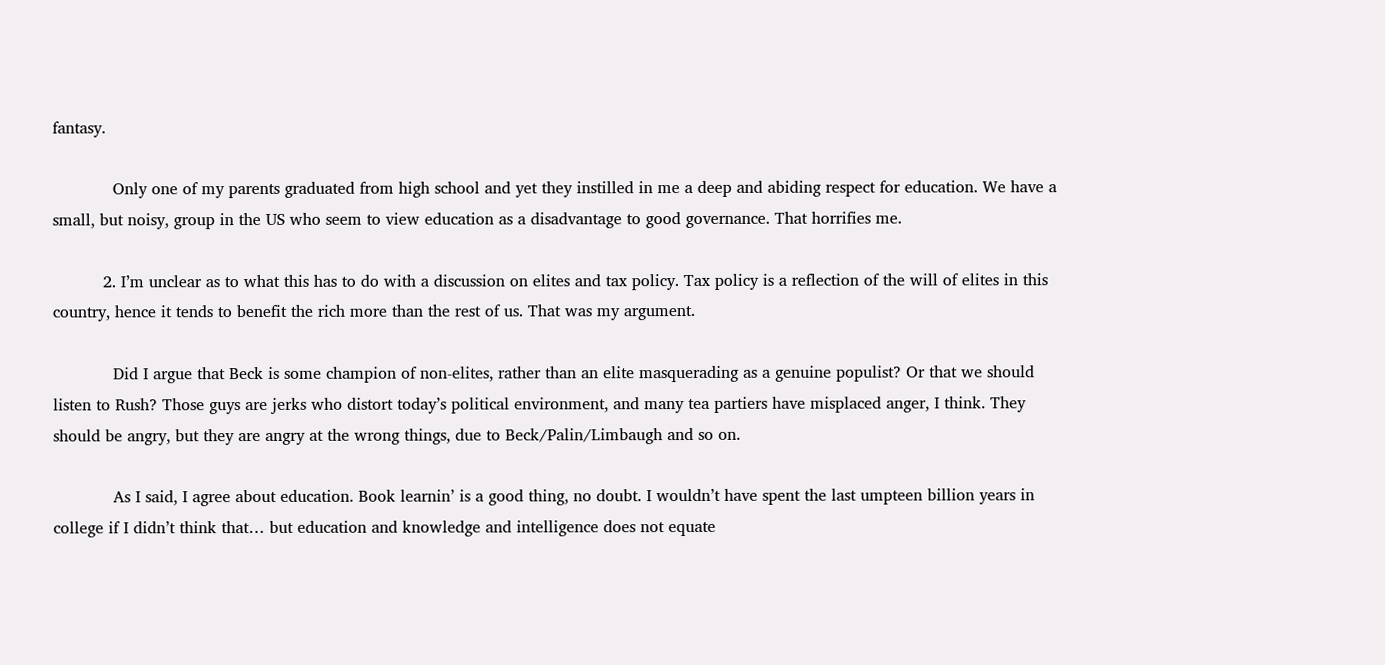fantasy.

            Only one of my parents graduated from high school and yet they instilled in me a deep and abiding respect for education. We have a small, but noisy, group in the US who seem to view education as a disadvantage to good governance. That horrifies me.

          2. I’m unclear as to what this has to do with a discussion on elites and tax policy. Tax policy is a reflection of the will of elites in this country, hence it tends to benefit the rich more than the rest of us. That was my argument.

            Did I argue that Beck is some champion of non-elites, rather than an elite masquerading as a genuine populist? Or that we should listen to Rush? Those guys are jerks who distort today’s political environment, and many tea partiers have misplaced anger, I think. They should be angry, but they are angry at the wrong things, due to Beck/Palin/Limbaugh and so on.

            As I said, I agree about education. Book learnin’ is a good thing, no doubt. I wouldn’t have spent the last umpteen billion years in college if I didn’t think that… but education and knowledge and intelligence does not equate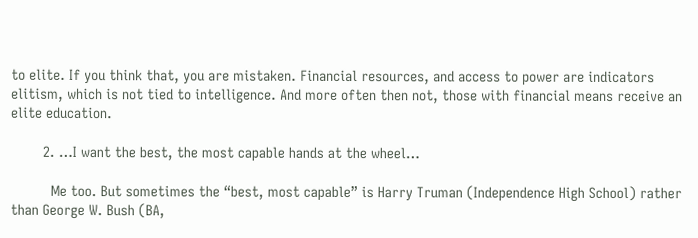to elite. If you think that, you are mistaken. Financial resources, and access to power are indicators elitism, which is not tied to intelligence. And more often then not, those with financial means receive an elite education.

        2. …I want the best, the most capable hands at the wheel…

          Me too. But sometimes the “best, most capable” is Harry Truman (Independence High School) rather than George W. Bush (BA,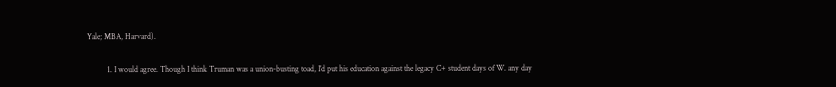Yale; MBA, Harvard).

          1. I would agree. Though I think Truman was a union-busting toad, I’d put his education against the legacy C+ student days of W. any day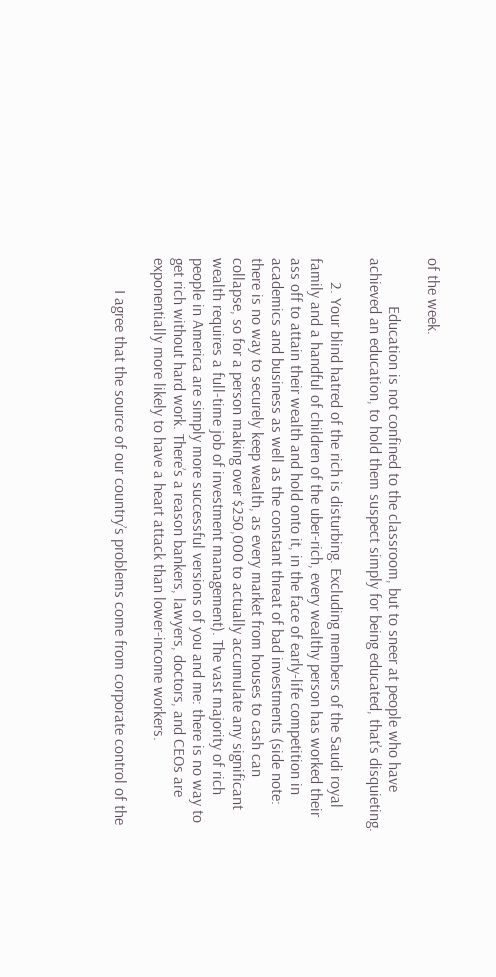of the week.

            Education is not confined to the classroom, but to sneer at people who have achieved an education, to hold them suspect simply for being educated, that’s disquieting.

      2. Your blind hatred of the rich is disturbing. Excluding members of the Saudi royal family and a handful of children of the uber-rich, every wealthy person has worked their ass off to attain their wealth and hold onto it, in the face of early-life competition in academics and business as well as the constant threat of bad investments (side note: there is no way to securely keep wealth, as every market from houses to cash can collapse, so for a person making over $250,000 to actually accumulate any significant wealth requires a full-time job of investment management). The vast majority of rich people in America are simply more successful versions of you and me: there is no way to get rich without hard work. There’s a reason bankers, lawyers, doctors, and CEOs are exponentially more likely to have a heart attack than lower-income workers.

        I agree that the source of our country’s problems come from corporate control of the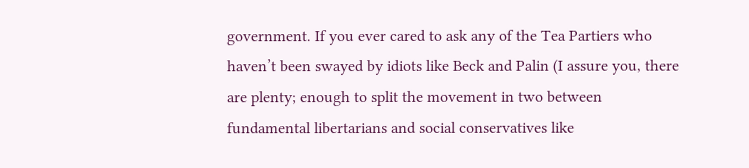government. If you ever cared to ask any of the Tea Partiers who haven’t been swayed by idiots like Beck and Palin (I assure you, there are plenty; enough to split the movement in two between fundamental libertarians and social conservatives like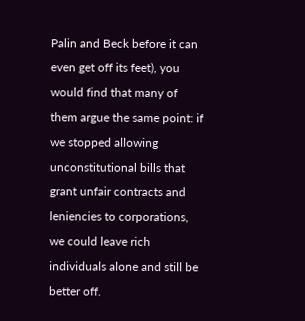Palin and Beck before it can even get off its feet), you would find that many of them argue the same point: if we stopped allowing unconstitutional bills that grant unfair contracts and leniencies to corporations, we could leave rich individuals alone and still be better off.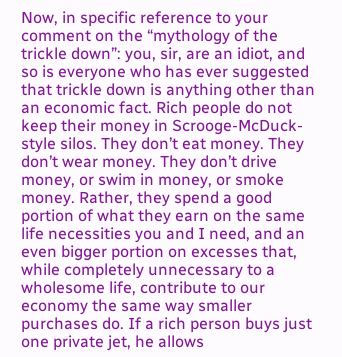Now, in specific reference to your comment on the “mythology of the trickle down”: you, sir, are an idiot, and so is everyone who has ever suggested that trickle down is anything other than an economic fact. Rich people do not keep their money in Scrooge-McDuck-style silos. They don’t eat money. They don’t wear money. They don’t drive money, or swim in money, or smoke money. Rather, they spend a good portion of what they earn on the same life necessities you and I need, and an even bigger portion on excesses that, while completely unnecessary to a wholesome life, contribute to our economy the same way smaller purchases do. If a rich person buys just one private jet, he allows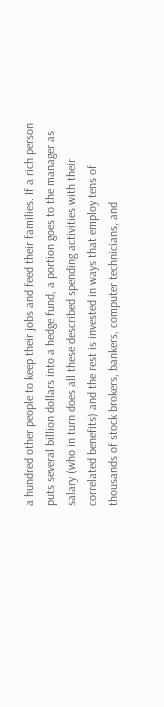a hundred other people to keep their jobs and feed their families. If a rich person puts several billion dollars into a hedge fund, a portion goes to the manager as salary (who in turn does all these described spending activities with their correlated benefits) and the rest is invested in ways that employ tens of thousands of stock brokers, bankers, computer technicians, and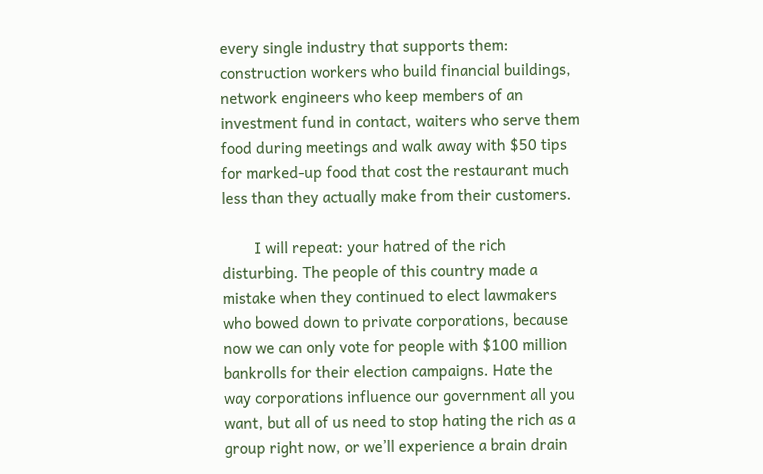every single industry that supports them: construction workers who build financial buildings, network engineers who keep members of an investment fund in contact, waiters who serve them food during meetings and walk away with $50 tips for marked-up food that cost the restaurant much less than they actually make from their customers.

        I will repeat: your hatred of the rich disturbing. The people of this country made a mistake when they continued to elect lawmakers who bowed down to private corporations, because now we can only vote for people with $100 million bankrolls for their election campaigns. Hate the way corporations influence our government all you want, but all of us need to stop hating the rich as a group right now, or we’ll experience a brain drain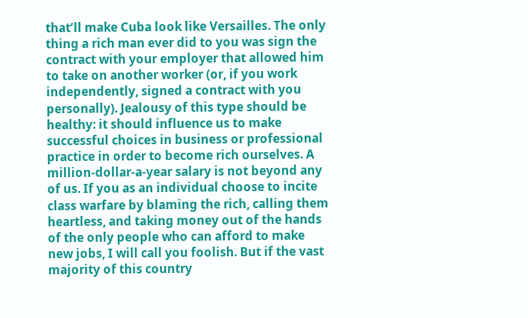that’ll make Cuba look like Versailles. The only thing a rich man ever did to you was sign the contract with your employer that allowed him to take on another worker (or, if you work independently, signed a contract with you personally). Jealousy of this type should be healthy: it should influence us to make successful choices in business or professional practice in order to become rich ourselves. A million-dollar-a-year salary is not beyond any of us. If you as an individual choose to incite class warfare by blaming the rich, calling them heartless, and taking money out of the hands of the only people who can afford to make new jobs, I will call you foolish. But if the vast majority of this country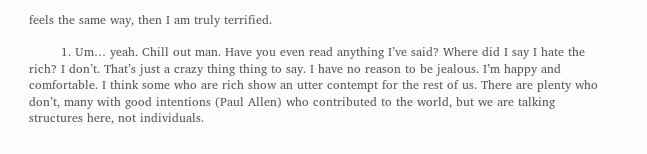feels the same way, then I am truly terrified.

        1. Um… yeah. Chill out man. Have you even read anything I’ve said? Where did I say I hate the rich? I don’t. That’s just a crazy thing thing to say. I have no reason to be jealous. I’m happy and comfortable. I think some who are rich show an utter contempt for the rest of us. There are plenty who don’t, many with good intentions (Paul Allen) who contributed to the world, but we are talking structures here, not individuals.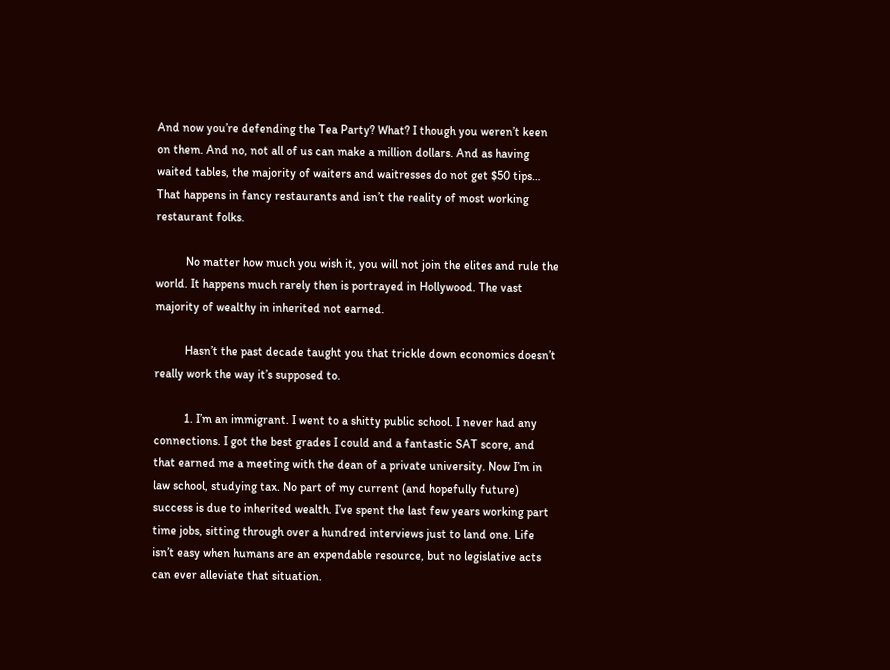And now you’re defending the Tea Party? What? I though you weren’t keen on them. And no, not all of us can make a million dollars. And as having waited tables, the majority of waiters and waitresses do not get $50 tips… That happens in fancy restaurants and isn’t the reality of most working restaurant folks.

          No matter how much you wish it, you will not join the elites and rule the world. It happens much rarely then is portrayed in Hollywood. The vast majority of wealthy in inherited not earned.

          Hasn’t the past decade taught you that trickle down economics doesn’t really work the way it’s supposed to.

          1. I’m an immigrant. I went to a shitty public school. I never had any connections. I got the best grades I could and a fantastic SAT score, and that earned me a meeting with the dean of a private university. Now I’m in law school, studying tax. No part of my current (and hopefully future) success is due to inherited wealth. I’ve spent the last few years working part time jobs, sitting through over a hundred interviews just to land one. Life isn’t easy when humans are an expendable resource, but no legislative acts can ever alleviate that situation.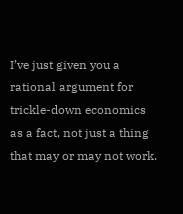I’ve just given you a rational argument for trickle-down economics as a fact, not just a thing that may or may not work.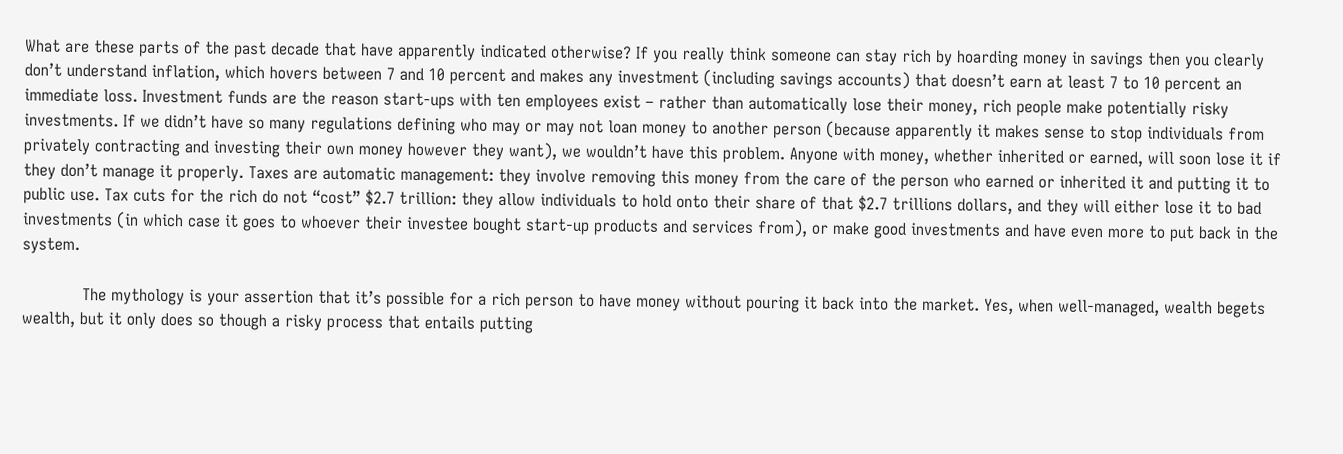What are these parts of the past decade that have apparently indicated otherwise? If you really think someone can stay rich by hoarding money in savings then you clearly don’t understand inflation, which hovers between 7 and 10 percent and makes any investment (including savings accounts) that doesn’t earn at least 7 to 10 percent an immediate loss. Investment funds are the reason start-ups with ten employees exist – rather than automatically lose their money, rich people make potentially risky investments. If we didn’t have so many regulations defining who may or may not loan money to another person (because apparently it makes sense to stop individuals from privately contracting and investing their own money however they want), we wouldn’t have this problem. Anyone with money, whether inherited or earned, will soon lose it if they don’t manage it properly. Taxes are automatic management: they involve removing this money from the care of the person who earned or inherited it and putting it to public use. Tax cuts for the rich do not “cost” $2.7 trillion: they allow individuals to hold onto their share of that $2.7 trillions dollars, and they will either lose it to bad investments (in which case it goes to whoever their investee bought start-up products and services from), or make good investments and have even more to put back in the system.

            The mythology is your assertion that it’s possible for a rich person to have money without pouring it back into the market. Yes, when well-managed, wealth begets wealth, but it only does so though a risky process that entails putting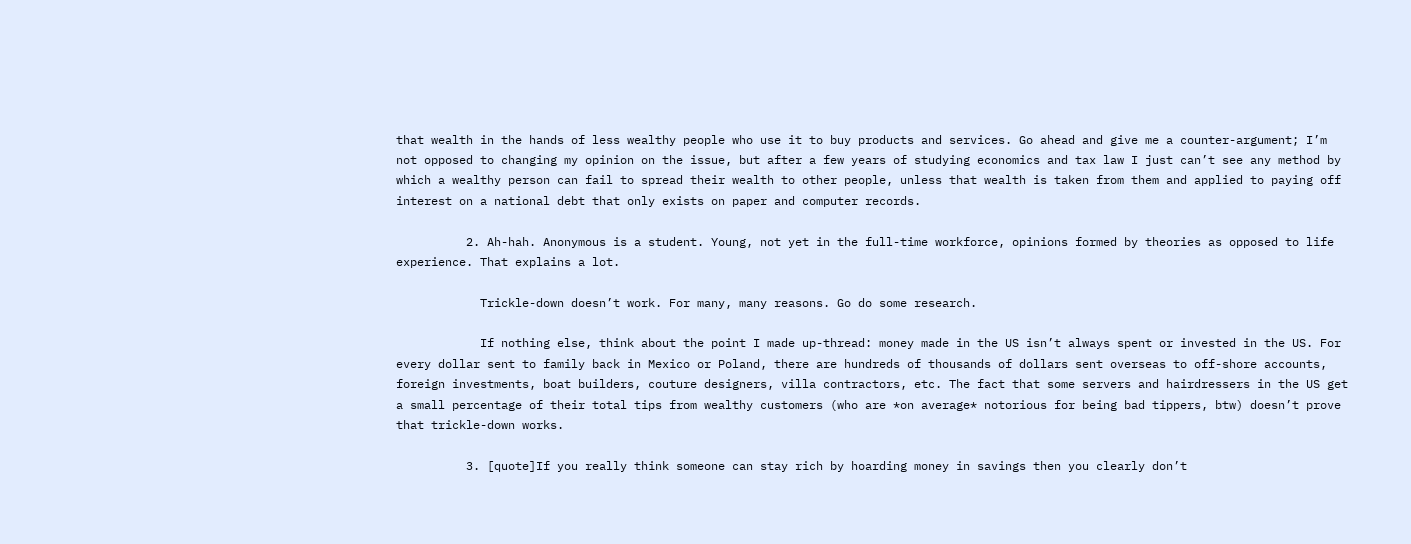that wealth in the hands of less wealthy people who use it to buy products and services. Go ahead and give me a counter-argument; I’m not opposed to changing my opinion on the issue, but after a few years of studying economics and tax law I just can’t see any method by which a wealthy person can fail to spread their wealth to other people, unless that wealth is taken from them and applied to paying off interest on a national debt that only exists on paper and computer records.

          2. Ah-hah. Anonymous is a student. Young, not yet in the full-time workforce, opinions formed by theories as opposed to life experience. That explains a lot.

            Trickle-down doesn’t work. For many, many reasons. Go do some research.

            If nothing else, think about the point I made up-thread: money made in the US isn’t always spent or invested in the US. For every dollar sent to family back in Mexico or Poland, there are hundreds of thousands of dollars sent overseas to off-shore accounts, foreign investments, boat builders, couture designers, villa contractors, etc. The fact that some servers and hairdressers in the US get a small percentage of their total tips from wealthy customers (who are *on average* notorious for being bad tippers, btw) doesn’t prove that trickle-down works.

          3. [quote]If you really think someone can stay rich by hoarding money in savings then you clearly don’t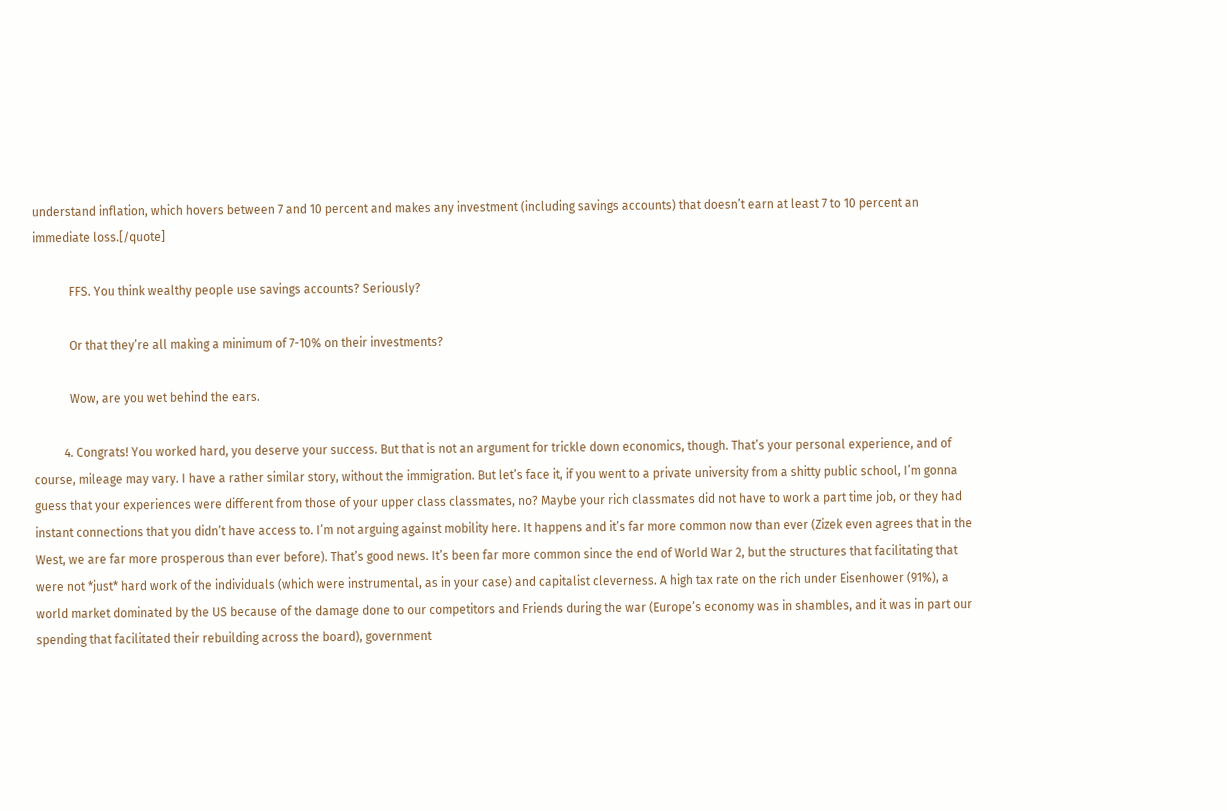understand inflation, which hovers between 7 and 10 percent and makes any investment (including savings accounts) that doesn’t earn at least 7 to 10 percent an immediate loss.[/quote]

            FFS. You think wealthy people use savings accounts? Seriously?

            Or that they’re all making a minimum of 7-10% on their investments?

            Wow, are you wet behind the ears.

          4. Congrats! You worked hard, you deserve your success. But that is not an argument for trickle down economics, though. That’s your personal experience, and of course, mileage may vary. I have a rather similar story, without the immigration. But let’s face it, if you went to a private university from a shitty public school, I’m gonna guess that your experiences were different from those of your upper class classmates, no? Maybe your rich classmates did not have to work a part time job, or they had instant connections that you didn’t have access to. I’m not arguing against mobility here. It happens and it’s far more common now than ever (Zizek even agrees that in the West, we are far more prosperous than ever before). That’s good news. It’s been far more common since the end of World War 2, but the structures that facilitating that were not *just* hard work of the individuals (which were instrumental, as in your case) and capitalist cleverness. A high tax rate on the rich under Eisenhower (91%), a world market dominated by the US because of the damage done to our competitors and Friends during the war (Europe’s economy was in shambles, and it was in part our spending that facilitated their rebuilding across the board), government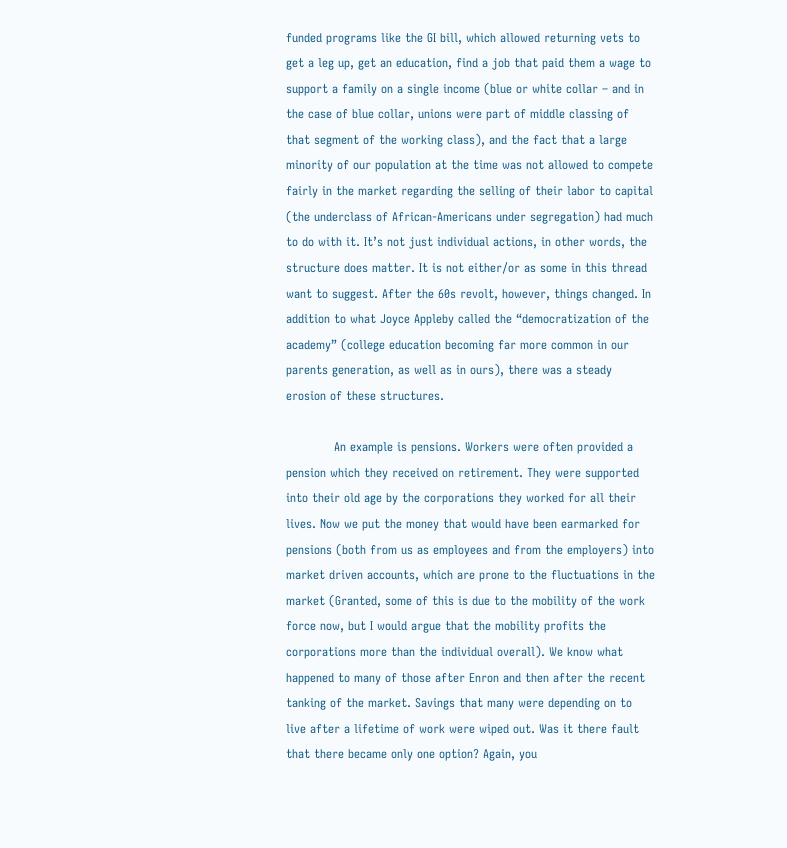funded programs like the GI bill, which allowed returning vets to get a leg up, get an education, find a job that paid them a wage to support a family on a single income (blue or white collar – and in the case of blue collar, unions were part of middle classing of that segment of the working class), and the fact that a large minority of our population at the time was not allowed to compete fairly in the market regarding the selling of their labor to capital (the underclass of African-Americans under segregation) had much to do with it. It’s not just individual actions, in other words, the structure does matter. It is not either/or as some in this thread want to suggest. After the 60s revolt, however, things changed. In addition to what Joyce Appleby called the “democratization of the academy” (college education becoming far more common in our parents generation, as well as in ours), there was a steady erosion of these structures.

            An example is pensions. Workers were often provided a pension which they received on retirement. They were supported into their old age by the corporations they worked for all their lives. Now we put the money that would have been earmarked for pensions (both from us as employees and from the employers) into market driven accounts, which are prone to the fluctuations in the market (Granted, some of this is due to the mobility of the work force now, but I would argue that the mobility profits the corporations more than the individual overall). We know what happened to many of those after Enron and then after the recent tanking of the market. Savings that many were depending on to live after a lifetime of work were wiped out. Was it there fault that there became only one option? Again, you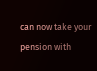can now take your pension with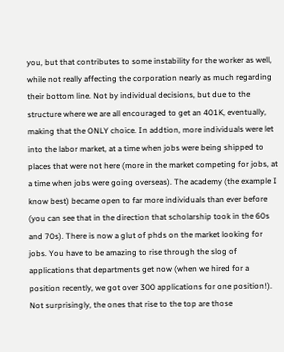you, but that contributes to some instability for the worker as well, while not really affecting the corporation nearly as much regarding their bottom line. Not by individual decisions, but due to the structure where we are all encouraged to get an 401K, eventually, making that the ONLY choice. In addtion, more individuals were let into the labor market, at a time when jobs were being shipped to places that were not here (more in the market competing for jobs, at a time when jobs were going overseas). The academy (the example I know best) became open to far more individuals than ever before (you can see that in the direction that scholarship took in the 60s and 70s). There is now a glut of phds on the market looking for jobs. You have to be amazing to rise through the slog of applications that departments get now (when we hired for a position recently, we got over 300 applications for one position!). Not surprisingly, the ones that rise to the top are those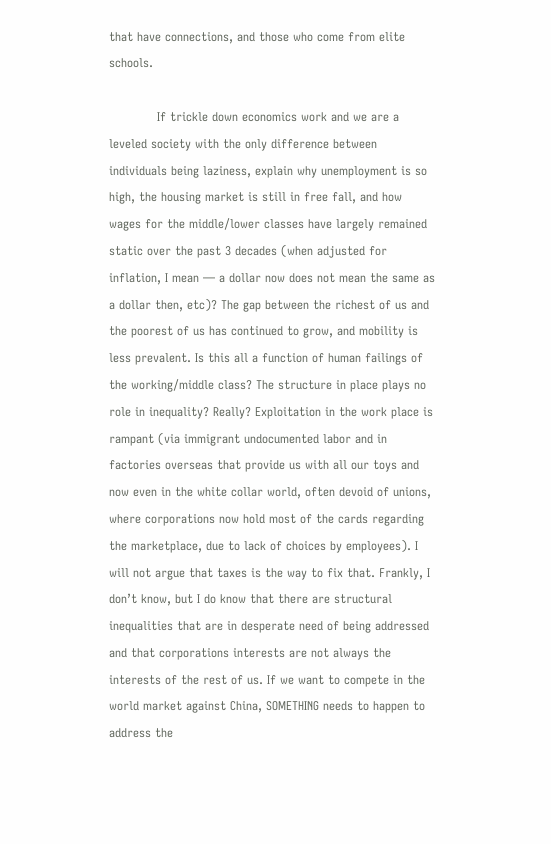that have connections, and those who come from elite schools.

            If trickle down economics work and we are a leveled society with the only difference between individuals being laziness, explain why unemployment is so high, the housing market is still in free fall, and how wages for the middle/lower classes have largely remained static over the past 3 decades (when adjusted for inflation, I mean — a dollar now does not mean the same as a dollar then, etc)? The gap between the richest of us and the poorest of us has continued to grow, and mobility is less prevalent. Is this all a function of human failings of the working/middle class? The structure in place plays no role in inequality? Really? Exploitation in the work place is rampant (via immigrant undocumented labor and in factories overseas that provide us with all our toys and now even in the white collar world, often devoid of unions, where corporations now hold most of the cards regarding the marketplace, due to lack of choices by employees). I will not argue that taxes is the way to fix that. Frankly, I don’t know, but I do know that there are structural inequalities that are in desperate need of being addressed and that corporations interests are not always the interests of the rest of us. If we want to compete in the world market against China, SOMETHING needs to happen to address the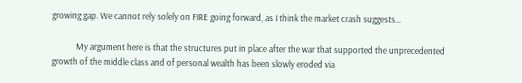growing gap. We cannot rely solely on FIRE going forward, as I think the market crash suggests…

            My argument here is that the structures put in place after the war that supported the unprecedented growth of the middle class and of personal wealth has been slowly eroded via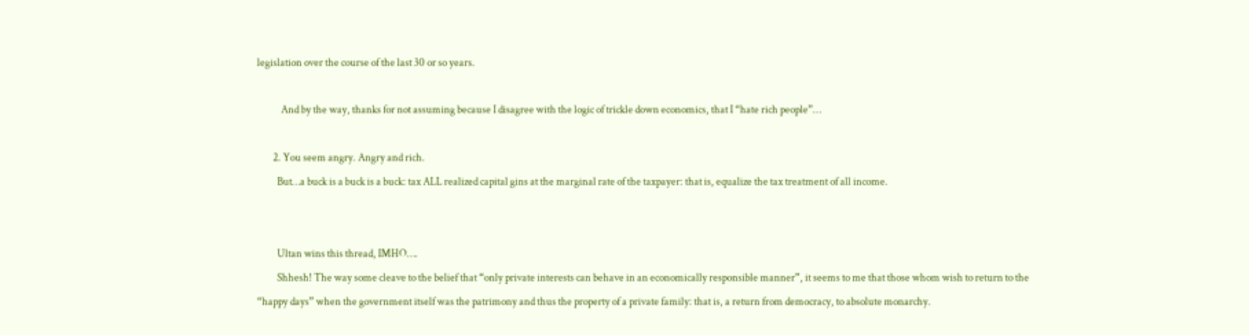legislation over the course of the last 30 or so years.

            And by the way, thanks for not assuming because I disagree with the logic of trickle down economics, that I “hate rich people”…

        2. You seem angry. Angry and rich.
          But…a buck is a buck is a buck: tax ALL realized capital gins at the marginal rate of the taxpayer: that is, equalize the tax treatment of all income.


          Ultan wins this thread, IMHO….
          Shhesh! The way some cleave to the belief that “only private interests can behave in an economically responsible manner”, it seems to me that those whom wish to return to the “happy days” when the government itself was the patrimony and thus the property of a private family: that is, a return from democracy, to absolute monarchy.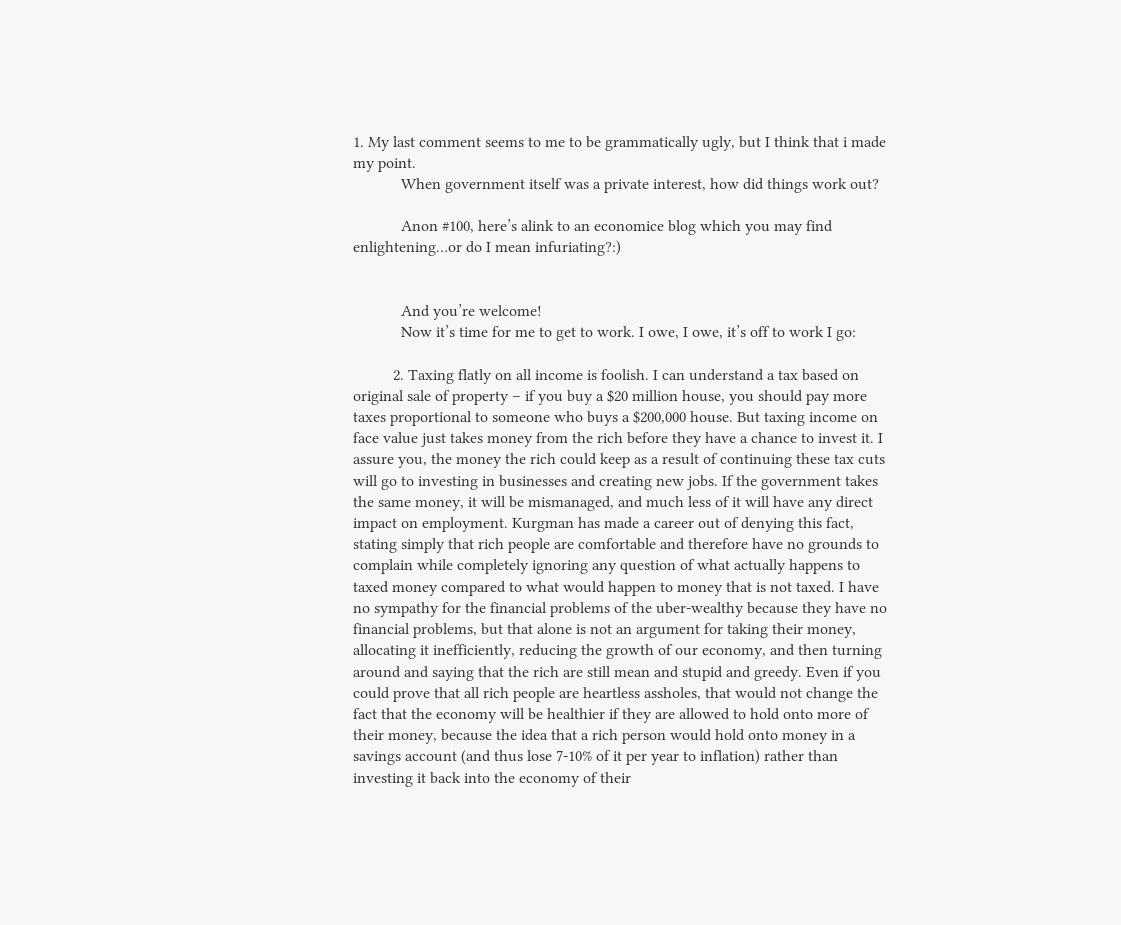1. My last comment seems to me to be grammatically ugly, but I think that i made my point.
            When government itself was a private interest, how did things work out?

            Anon #100, here’s alink to an economice blog which you may find enlightening…or do I mean infuriating?:)


            And you’re welcome!
            Now it’s time for me to get to work. I owe, I owe, it’s off to work I go:

          2. Taxing flatly on all income is foolish. I can understand a tax based on original sale of property – if you buy a $20 million house, you should pay more taxes proportional to someone who buys a $200,000 house. But taxing income on face value just takes money from the rich before they have a chance to invest it. I assure you, the money the rich could keep as a result of continuing these tax cuts will go to investing in businesses and creating new jobs. If the government takes the same money, it will be mismanaged, and much less of it will have any direct impact on employment. Kurgman has made a career out of denying this fact, stating simply that rich people are comfortable and therefore have no grounds to complain while completely ignoring any question of what actually happens to taxed money compared to what would happen to money that is not taxed. I have no sympathy for the financial problems of the uber-wealthy because they have no financial problems, but that alone is not an argument for taking their money, allocating it inefficiently, reducing the growth of our economy, and then turning around and saying that the rich are still mean and stupid and greedy. Even if you could prove that all rich people are heartless assholes, that would not change the fact that the economy will be healthier if they are allowed to hold onto more of their money, because the idea that a rich person would hold onto money in a savings account (and thus lose 7-10% of it per year to inflation) rather than investing it back into the economy of their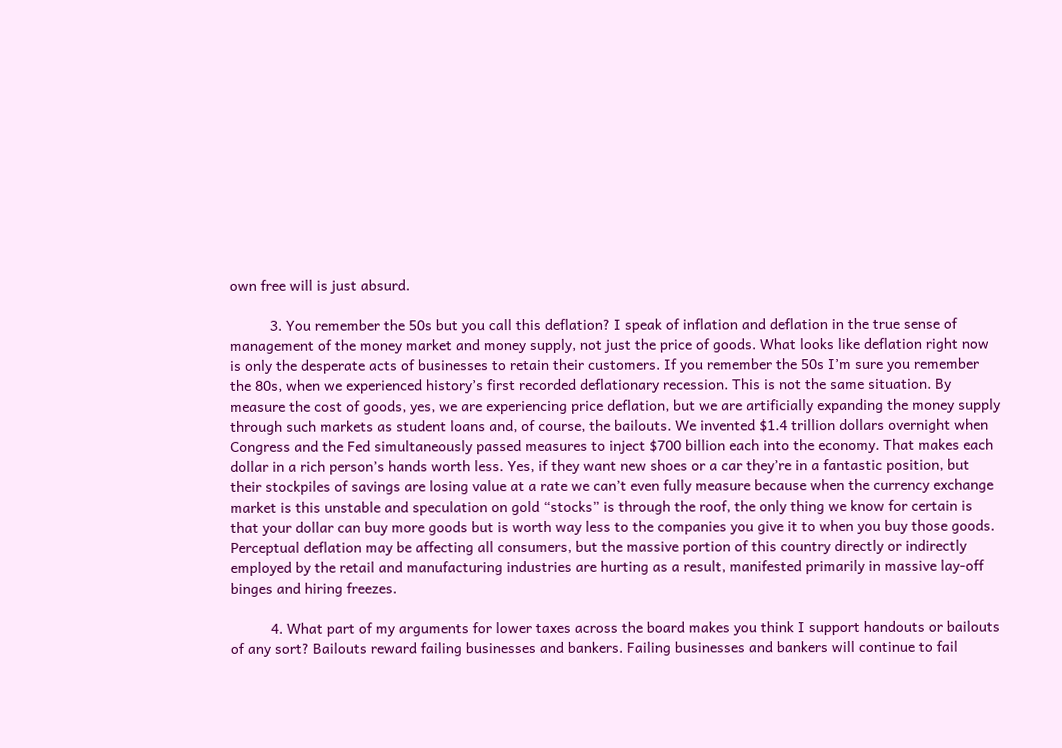own free will is just absurd.

          3. You remember the 50s but you call this deflation? I speak of inflation and deflation in the true sense of management of the money market and money supply, not just the price of goods. What looks like deflation right now is only the desperate acts of businesses to retain their customers. If you remember the 50s I’m sure you remember the 80s, when we experienced history’s first recorded deflationary recession. This is not the same situation. By measure the cost of goods, yes, we are experiencing price deflation, but we are artificially expanding the money supply through such markets as student loans and, of course, the bailouts. We invented $1.4 trillion dollars overnight when Congress and the Fed simultaneously passed measures to inject $700 billion each into the economy. That makes each dollar in a rich person’s hands worth less. Yes, if they want new shoes or a car they’re in a fantastic position, but their stockpiles of savings are losing value at a rate we can’t even fully measure because when the currency exchange market is this unstable and speculation on gold “stocks” is through the roof, the only thing we know for certain is that your dollar can buy more goods but is worth way less to the companies you give it to when you buy those goods. Perceptual deflation may be affecting all consumers, but the massive portion of this country directly or indirectly employed by the retail and manufacturing industries are hurting as a result, manifested primarily in massive lay-off binges and hiring freezes.

          4. What part of my arguments for lower taxes across the board makes you think I support handouts or bailouts of any sort? Bailouts reward failing businesses and bankers. Failing businesses and bankers will continue to fail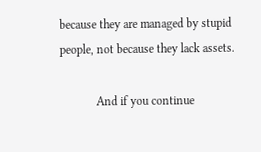because they are managed by stupid people, not because they lack assets.

            And if you continue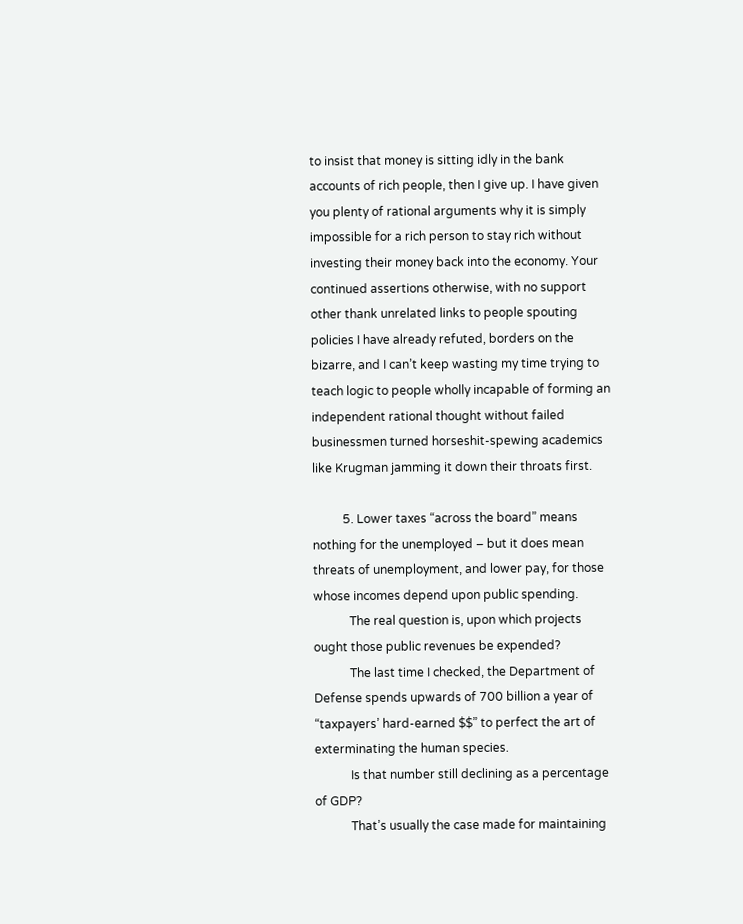to insist that money is sitting idly in the bank accounts of rich people, then I give up. I have given you plenty of rational arguments why it is simply impossible for a rich person to stay rich without investing their money back into the economy. Your continued assertions otherwise, with no support other thank unrelated links to people spouting policies I have already refuted, borders on the bizarre, and I can’t keep wasting my time trying to teach logic to people wholly incapable of forming an independent rational thought without failed businessmen turned horseshit-spewing academics like Krugman jamming it down their throats first.

          5. Lower taxes “across the board” means nothing for the unemployed – but it does mean threats of unemployment, and lower pay, for those whose incomes depend upon public spending.
            The real question is, upon which projects ought those public revenues be expended?
            The last time I checked, the Department of Defense spends upwards of 700 billion a year of “taxpayers’ hard-earned $$” to perfect the art of exterminating the human species.
            Is that number still declining as a percentage of GDP?
            That’s usually the case made for maintaining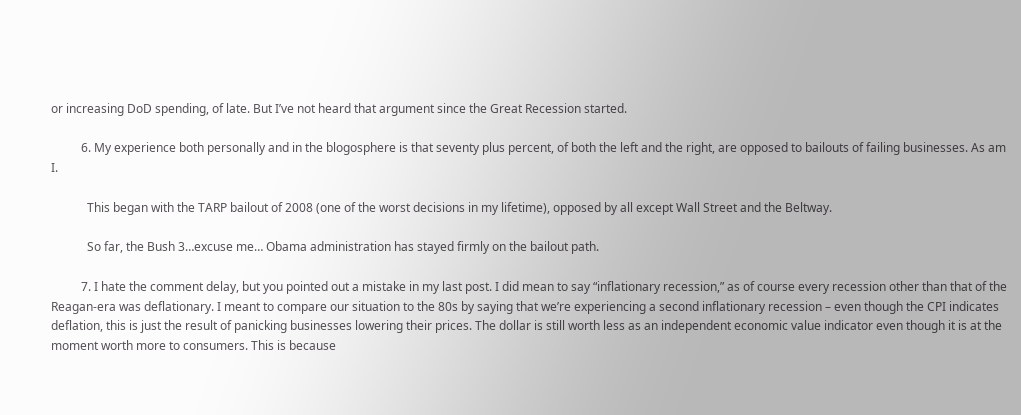or increasing DoD spending, of late. But I’ve not heard that argument since the Great Recession started.

          6. My experience both personally and in the blogosphere is that seventy plus percent, of both the left and the right, are opposed to bailouts of failing businesses. As am I.

            This began with the TARP bailout of 2008 (one of the worst decisions in my lifetime), opposed by all except Wall Street and the Beltway.

            So far, the Bush 3…excuse me… Obama administration has stayed firmly on the bailout path.

          7. I hate the comment delay, but you pointed out a mistake in my last post. I did mean to say “inflationary recession,” as of course every recession other than that of the Reagan-era was deflationary. I meant to compare our situation to the 80s by saying that we’re experiencing a second inflationary recession – even though the CPI indicates deflation, this is just the result of panicking businesses lowering their prices. The dollar is still worth less as an independent economic value indicator even though it is at the moment worth more to consumers. This is because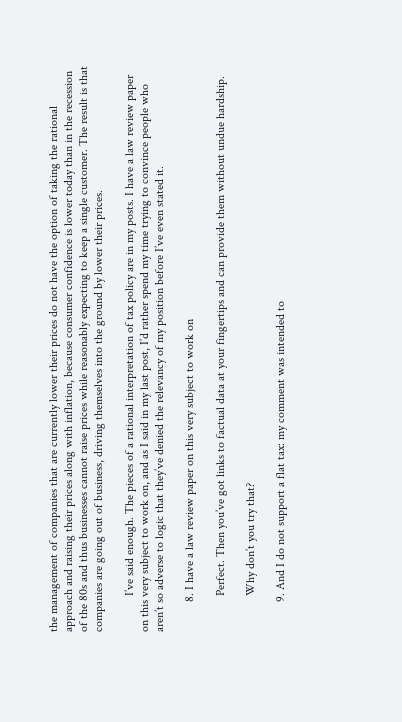the management of companies that are currently lower their prices do not have the option of taking the rational approach and raising their prices along with inflation, because consumer confidence is lower today than in the recession of the 80s and thus businesses cannot raise prices while reasonably expecting to keep a single customer. The result is that companies are going out of business, driving themselves into the ground by lower their prices.

            I’ve said enough. The pieces of a rational interpretation of tax policy are in my posts. I have a law review paper on this very subject to work on, and as I said in my last post, I’d rather spend my time trying to convince people who aren’t so adverse to logic that they’ve denied the relevancy of my position before I’ve even stated it.

          8. I have a law review paper on this very subject to work on

            Perfect. Then you’ve got links to factual data at your fingertips and can provide them without undue hardship.

            Why don’t you try that?

          9. And I do not support a flat tax: my comment was intended to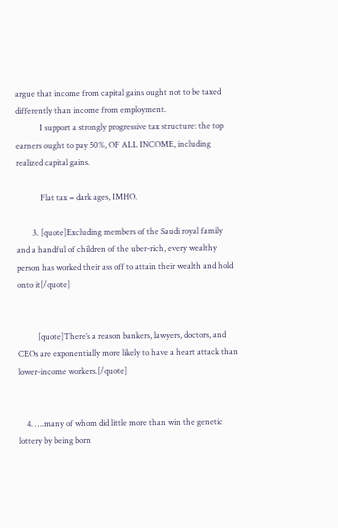argue that income from capital gains ought not to be taxed differently than income from employment.
            I support a strongly progressive tax structure: the top earners ought to pay 50%, OF ALL INCOME, including realized capital gains.

            Flat tax = dark ages, IMHO.

        3. [quote]Excluding members of the Saudi royal family and a handful of children of the uber-rich, every wealthy person has worked their ass off to attain their wealth and hold onto it[/quote]


          [quote]There’s a reason bankers, lawyers, doctors, and CEOs are exponentially more likely to have a heart attack than lower-income workers.[/quote]


    4. ….many of whom did little more than win the genetic lottery by being born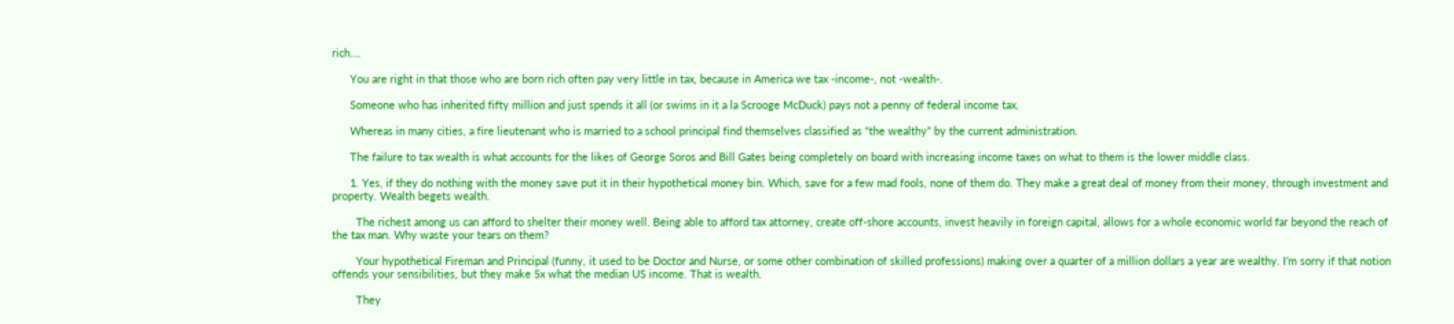rich….

      You are right in that those who are born rich often pay very little in tax, because in America we tax -income-, not -wealth-.

      Someone who has inherited fifty million and just spends it all (or swims in it a la Scrooge McDuck) pays not a penny of federal income tax.

      Whereas in many cities, a fire lieutenant who is married to a school principal find themselves classified as “the wealthy” by the current administration.

      The failure to tax wealth is what accounts for the likes of George Soros and Bill Gates being completely on board with increasing income taxes on what to them is the lower middle class.

      1. Yes, if they do nothing with the money save put it in their hypothetical money bin. Which, save for a few mad fools, none of them do. They make a great deal of money from their money, through investment and property. Wealth begets wealth.

        The richest among us can afford to shelter their money well. Being able to afford tax attorney, create off-shore accounts, invest heavily in foreign capital, allows for a whole economic world far beyond the reach of the tax man. Why waste your tears on them?

        Your hypothetical Fireman and Principal (funny, it used to be Doctor and Nurse, or some other combination of skilled professions) making over a quarter of a million dollars a year are wealthy. I’m sorry if that notion offends your sensibilities, but they make 5x what the median US income. That is wealth.

        They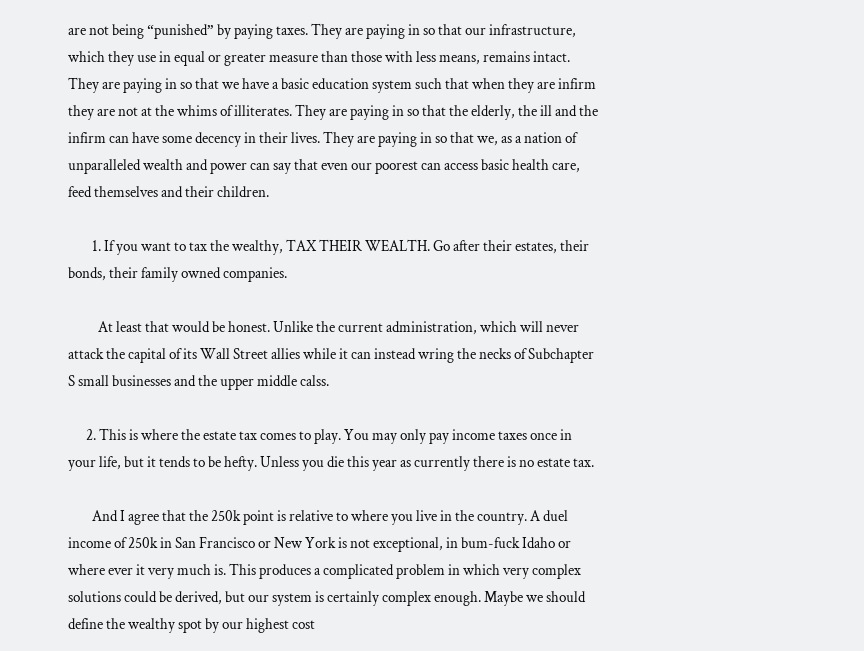are not being “punished” by paying taxes. They are paying in so that our infrastructure, which they use in equal or greater measure than those with less means, remains intact. They are paying in so that we have a basic education system such that when they are infirm they are not at the whims of illiterates. They are paying in so that the elderly, the ill and the infirm can have some decency in their lives. They are paying in so that we, as a nation of unparalleled wealth and power can say that even our poorest can access basic health care, feed themselves and their children.

        1. If you want to tax the wealthy, TAX THEIR WEALTH. Go after their estates, their bonds, their family owned companies.

          At least that would be honest. Unlike the current administration, which will never attack the capital of its Wall Street allies while it can instead wring the necks of Subchapter S small businesses and the upper middle calss.

      2. This is where the estate tax comes to play. You may only pay income taxes once in your life, but it tends to be hefty. Unless you die this year as currently there is no estate tax.

        And I agree that the 250k point is relative to where you live in the country. A duel income of 250k in San Francisco or New York is not exceptional, in bum-fuck Idaho or where ever it very much is. This produces a complicated problem in which very complex solutions could be derived, but our system is certainly complex enough. Maybe we should define the wealthy spot by our highest cost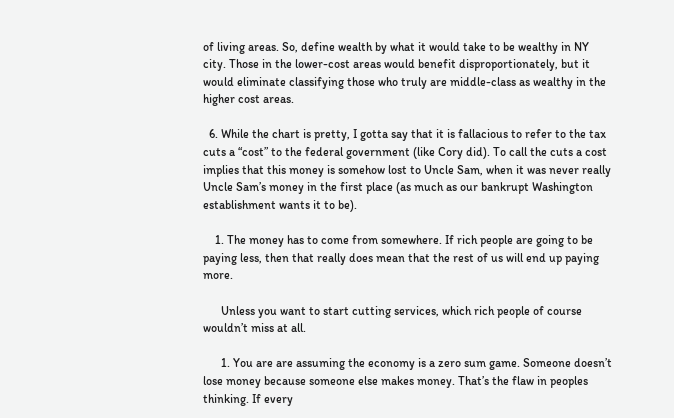of living areas. So, define wealth by what it would take to be wealthy in NY city. Those in the lower-cost areas would benefit disproportionately, but it would eliminate classifying those who truly are middle-class as wealthy in the higher cost areas.

  6. While the chart is pretty, I gotta say that it is fallacious to refer to the tax cuts a “cost” to the federal government (like Cory did). To call the cuts a cost implies that this money is somehow lost to Uncle Sam, when it was never really Uncle Sam’s money in the first place (as much as our bankrupt Washington establishment wants it to be).

    1. The money has to come from somewhere. If rich people are going to be paying less, then that really does mean that the rest of us will end up paying more.

      Unless you want to start cutting services, which rich people of course wouldn’t miss at all.

      1. You are are assuming the economy is a zero sum game. Someone doesn’t lose money because someone else makes money. That’s the flaw in peoples thinking. If every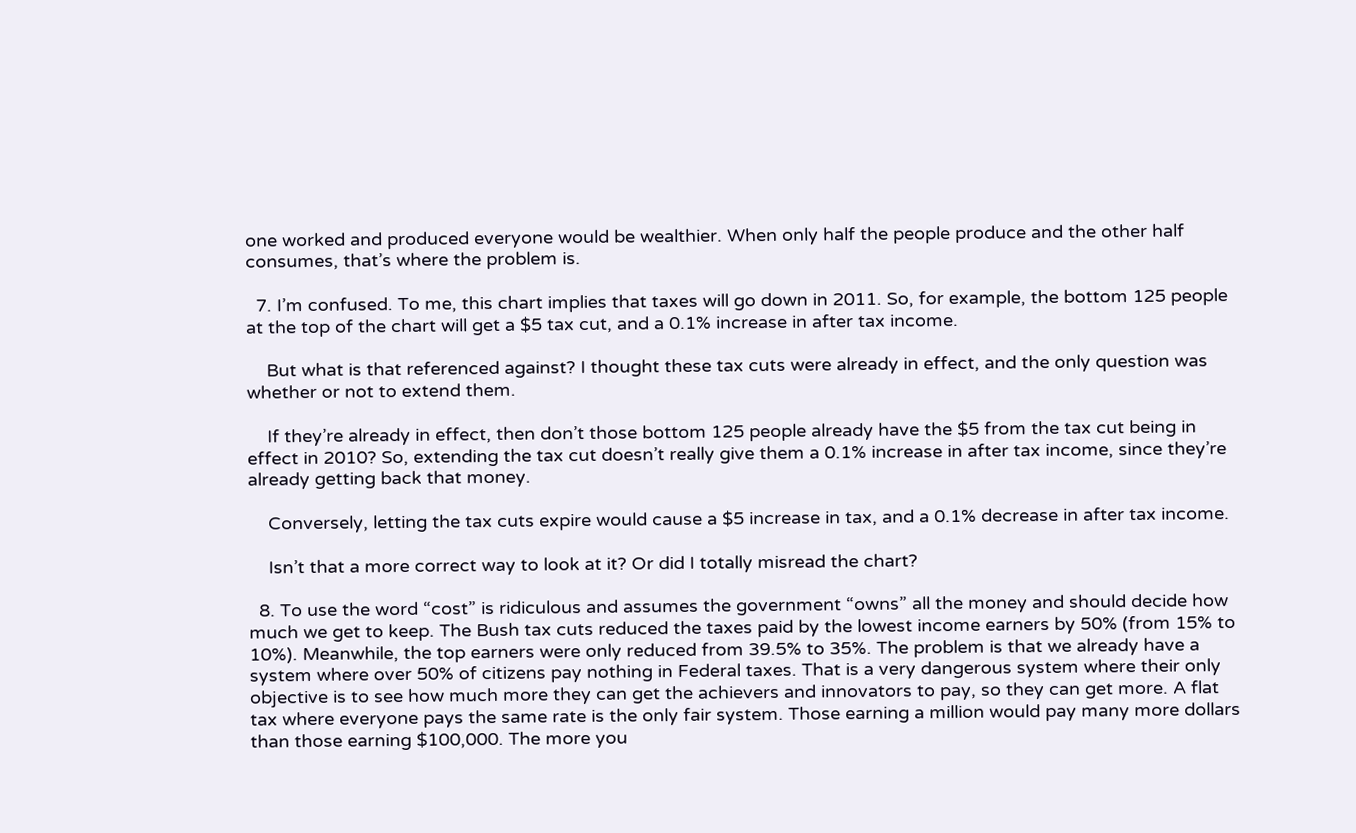one worked and produced everyone would be wealthier. When only half the people produce and the other half consumes, that’s where the problem is.

  7. I’m confused. To me, this chart implies that taxes will go down in 2011. So, for example, the bottom 125 people at the top of the chart will get a $5 tax cut, and a 0.1% increase in after tax income.

    But what is that referenced against? I thought these tax cuts were already in effect, and the only question was whether or not to extend them.

    If they’re already in effect, then don’t those bottom 125 people already have the $5 from the tax cut being in effect in 2010? So, extending the tax cut doesn’t really give them a 0.1% increase in after tax income, since they’re already getting back that money.

    Conversely, letting the tax cuts expire would cause a $5 increase in tax, and a 0.1% decrease in after tax income.

    Isn’t that a more correct way to look at it? Or did I totally misread the chart?

  8. To use the word “cost” is ridiculous and assumes the government “owns” all the money and should decide how much we get to keep. The Bush tax cuts reduced the taxes paid by the lowest income earners by 50% (from 15% to 10%). Meanwhile, the top earners were only reduced from 39.5% to 35%. The problem is that we already have a system where over 50% of citizens pay nothing in Federal taxes. That is a very dangerous system where their only objective is to see how much more they can get the achievers and innovators to pay, so they can get more. A flat tax where everyone pays the same rate is the only fair system. Those earning a million would pay many more dollars than those earning $100,000. The more you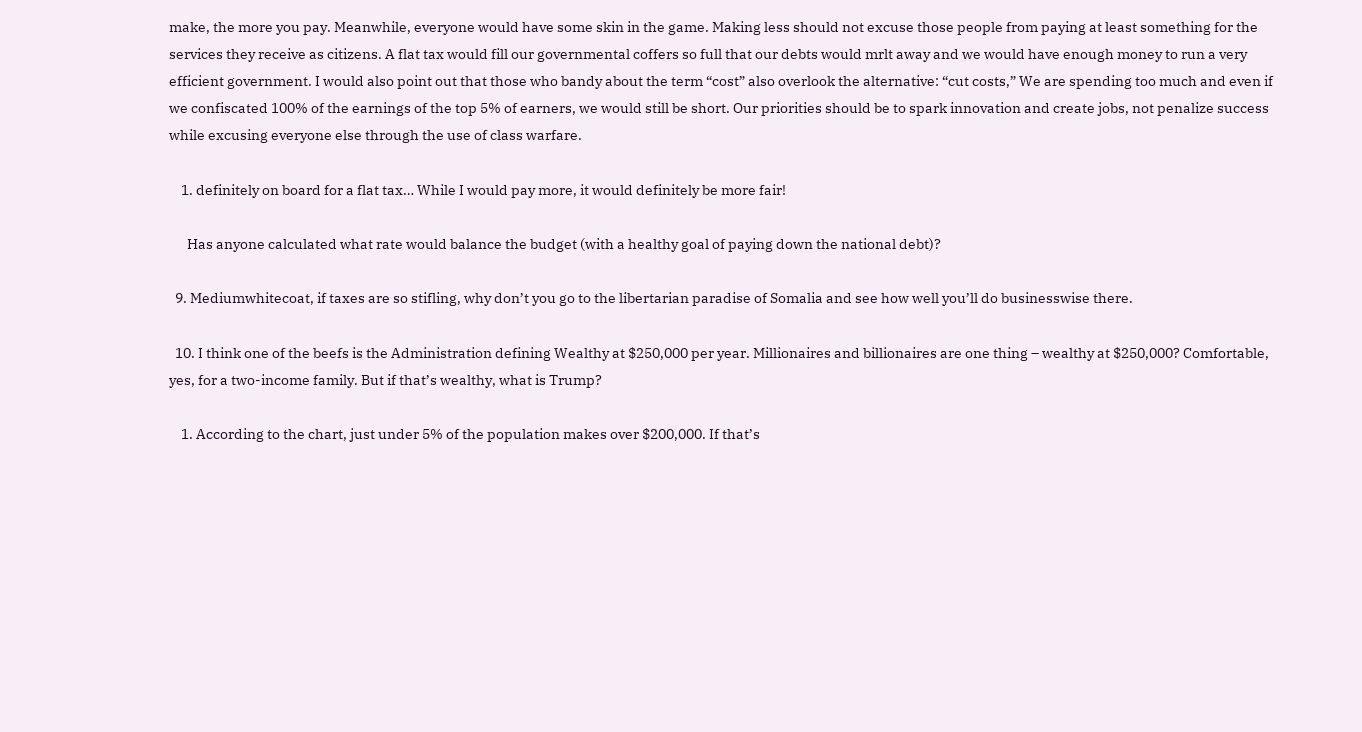make, the more you pay. Meanwhile, everyone would have some skin in the game. Making less should not excuse those people from paying at least something for the services they receive as citizens. A flat tax would fill our governmental coffers so full that our debts would mrlt away and we would have enough money to run a very efficient government. I would also point out that those who bandy about the term “cost” also overlook the alternative: “cut costs,” We are spending too much and even if we confiscated 100% of the earnings of the top 5% of earners, we would still be short. Our priorities should be to spark innovation and create jobs, not penalize success while excusing everyone else through the use of class warfare.

    1. definitely on board for a flat tax… While I would pay more, it would definitely be more fair!

      Has anyone calculated what rate would balance the budget (with a healthy goal of paying down the national debt)?

  9. Mediumwhitecoat, if taxes are so stifling, why don’t you go to the libertarian paradise of Somalia and see how well you’ll do businesswise there.

  10. I think one of the beefs is the Administration defining Wealthy at $250,000 per year. Millionaires and billionaires are one thing – wealthy at $250,000? Comfortable, yes, for a two-income family. But if that’s wealthy, what is Trump?

    1. According to the chart, just under 5% of the population makes over $200,000. If that’s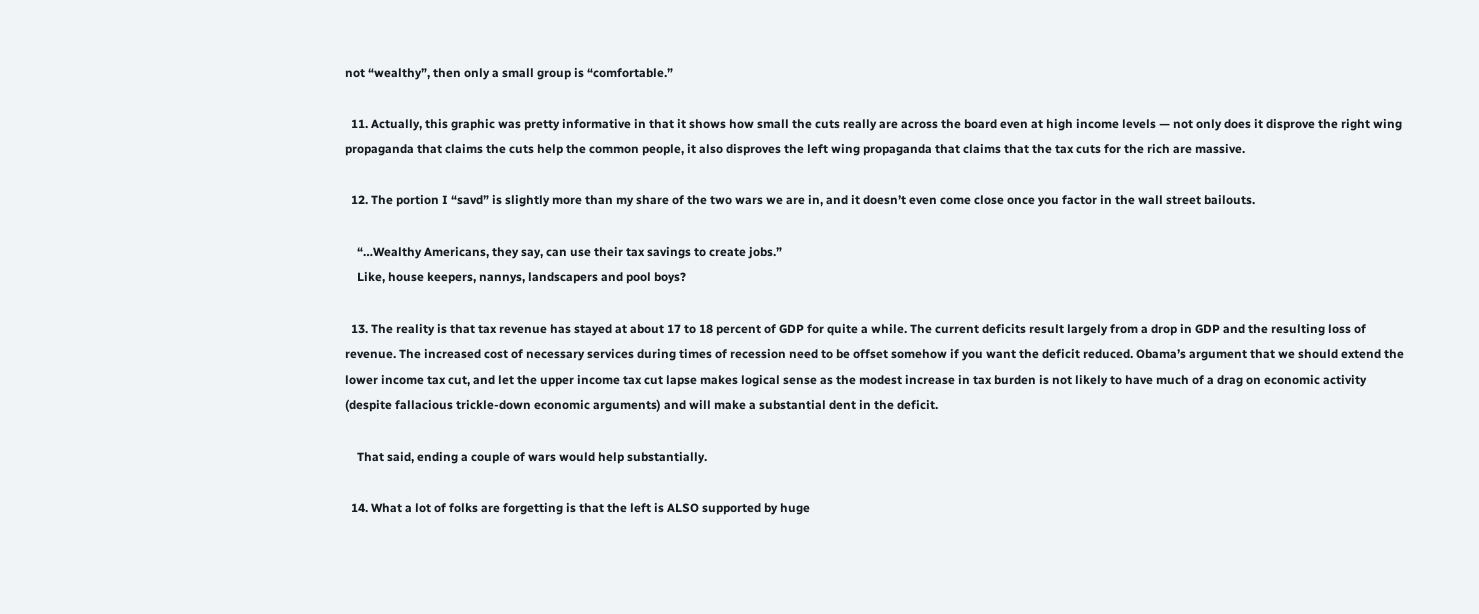not “wealthy”, then only a small group is “comfortable.”

  11. Actually, this graphic was pretty informative in that it shows how small the cuts really are across the board even at high income levels — not only does it disprove the right wing propaganda that claims the cuts help the common people, it also disproves the left wing propaganda that claims that the tax cuts for the rich are massive.

  12. The portion I “savd” is slightly more than my share of the two wars we are in, and it doesn’t even come close once you factor in the wall street bailouts.

    “…Wealthy Americans, they say, can use their tax savings to create jobs.”
    Like, house keepers, nannys, landscapers and pool boys?

  13. The reality is that tax revenue has stayed at about 17 to 18 percent of GDP for quite a while. The current deficits result largely from a drop in GDP and the resulting loss of revenue. The increased cost of necessary services during times of recession need to be offset somehow if you want the deficit reduced. Obama’s argument that we should extend the lower income tax cut, and let the upper income tax cut lapse makes logical sense as the modest increase in tax burden is not likely to have much of a drag on economic activity (despite fallacious trickle-down economic arguments) and will make a substantial dent in the deficit.

    That said, ending a couple of wars would help substantially.

  14. What a lot of folks are forgetting is that the left is ALSO supported by huge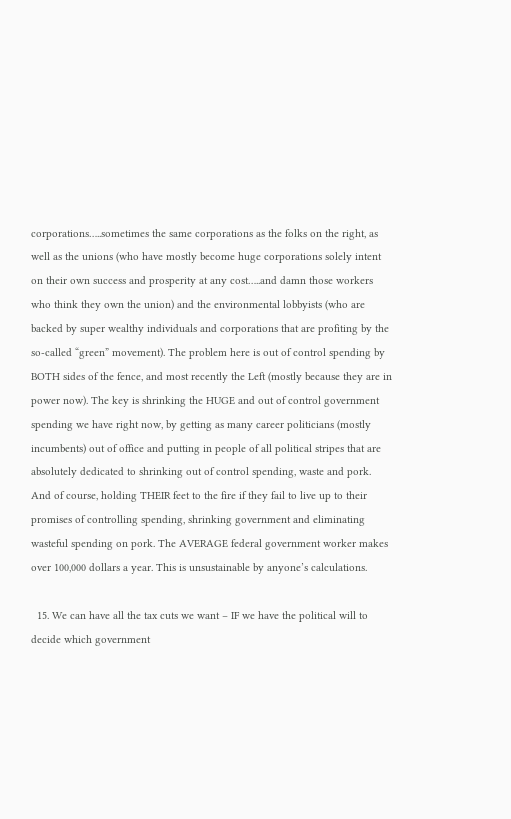corporations…..sometimes the same corporations as the folks on the right, as well as the unions (who have mostly become huge corporations solely intent on their own success and prosperity at any cost…..and damn those workers who think they own the union) and the environmental lobbyists (who are backed by super wealthy individuals and corporations that are profiting by the so-called “green” movement). The problem here is out of control spending by BOTH sides of the fence, and most recently the Left (mostly because they are in power now). The key is shrinking the HUGE and out of control government spending we have right now, by getting as many career politicians (mostly incumbents) out of office and putting in people of all political stripes that are absolutely dedicated to shrinking out of control spending, waste and pork. And of course, holding THEIR feet to the fire if they fail to live up to their promises of controlling spending, shrinking government and eliminating wasteful spending on pork. The AVERAGE federal government worker makes over 100,000 dollars a year. This is unsustainable by anyone’s calculations.

  15. We can have all the tax cuts we want – IF we have the political will to decide which government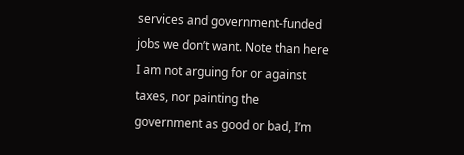services and government-funded jobs we don’t want. Note than here I am not arguing for or against taxes, nor painting the government as good or bad, I’m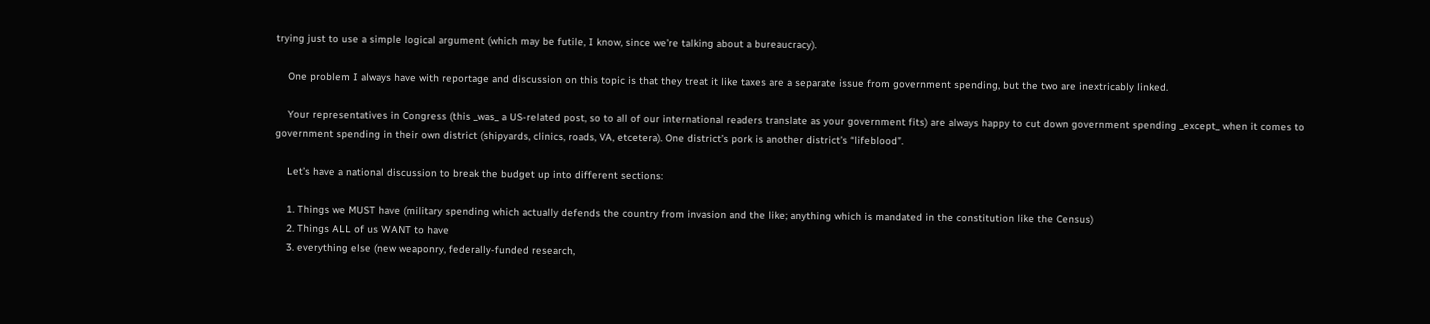trying just to use a simple logical argument (which may be futile, I know, since we’re talking about a bureaucracy).

    One problem I always have with reportage and discussion on this topic is that they treat it like taxes are a separate issue from government spending, but the two are inextricably linked.

    Your representatives in Congress (this _was_ a US-related post, so to all of our international readers translate as your government fits) are always happy to cut down government spending _except_ when it comes to government spending in their own district (shipyards, clinics, roads, VA, etcetera). One district’s pork is another district’s “lifeblood”.

    Let’s have a national discussion to break the budget up into different sections:

    1. Things we MUST have (military spending which actually defends the country from invasion and the like; anything which is mandated in the constitution like the Census)
    2. Things ALL of us WANT to have
    3. everything else (new weaponry, federally-funded research,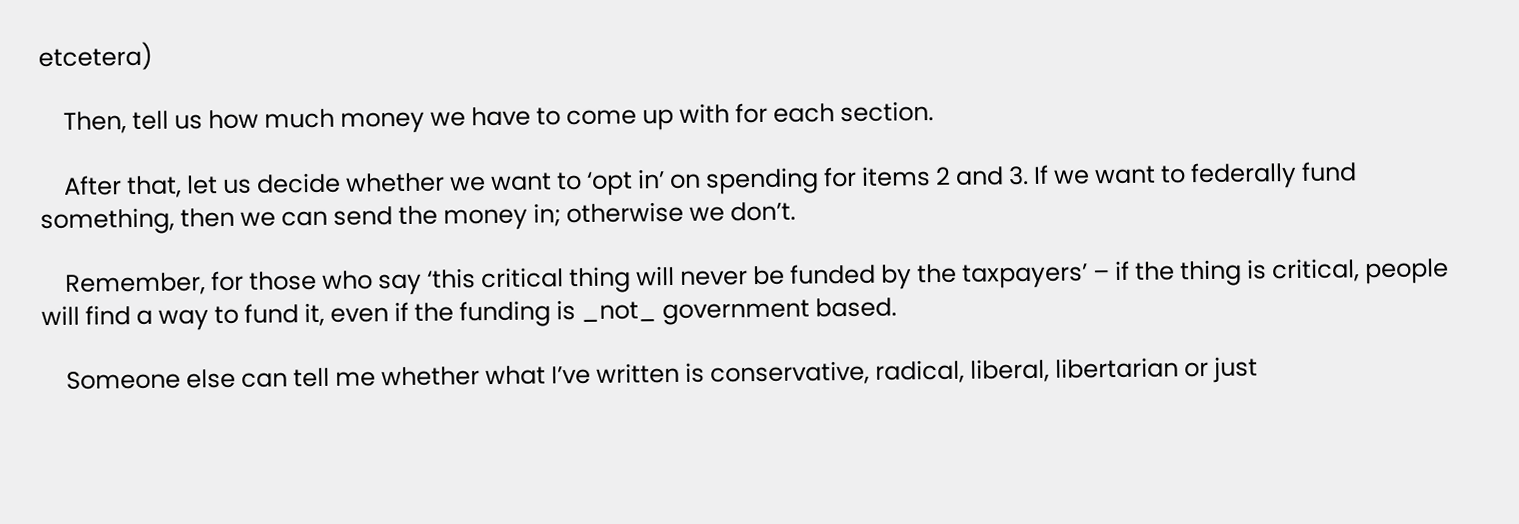etcetera)

    Then, tell us how much money we have to come up with for each section.

    After that, let us decide whether we want to ‘opt in’ on spending for items 2 and 3. If we want to federally fund something, then we can send the money in; otherwise we don’t.

    Remember, for those who say ‘this critical thing will never be funded by the taxpayers’ – if the thing is critical, people will find a way to fund it, even if the funding is _not_ government based.

    Someone else can tell me whether what I’ve written is conservative, radical, liberal, libertarian or just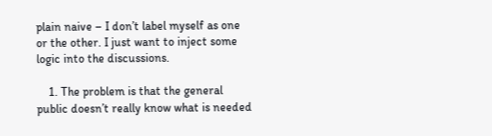plain naive – I don’t label myself as one or the other. I just want to inject some logic into the discussions.

    1. The problem is that the general public doesn’t really know what is needed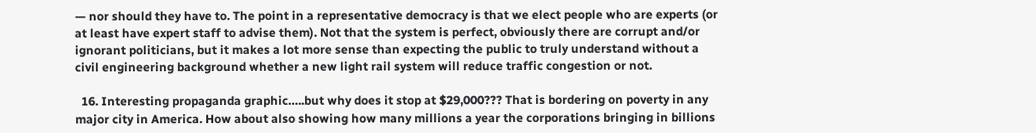— nor should they have to. The point in a representative democracy is that we elect people who are experts (or at least have expert staff to advise them). Not that the system is perfect, obviously there are corrupt and/or ignorant politicians, but it makes a lot more sense than expecting the public to truly understand without a civil engineering background whether a new light rail system will reduce traffic congestion or not.

  16. Interesting propaganda graphic…..but why does it stop at $29,000??? That is bordering on poverty in any major city in America. How about also showing how many millions a year the corporations bringing in billions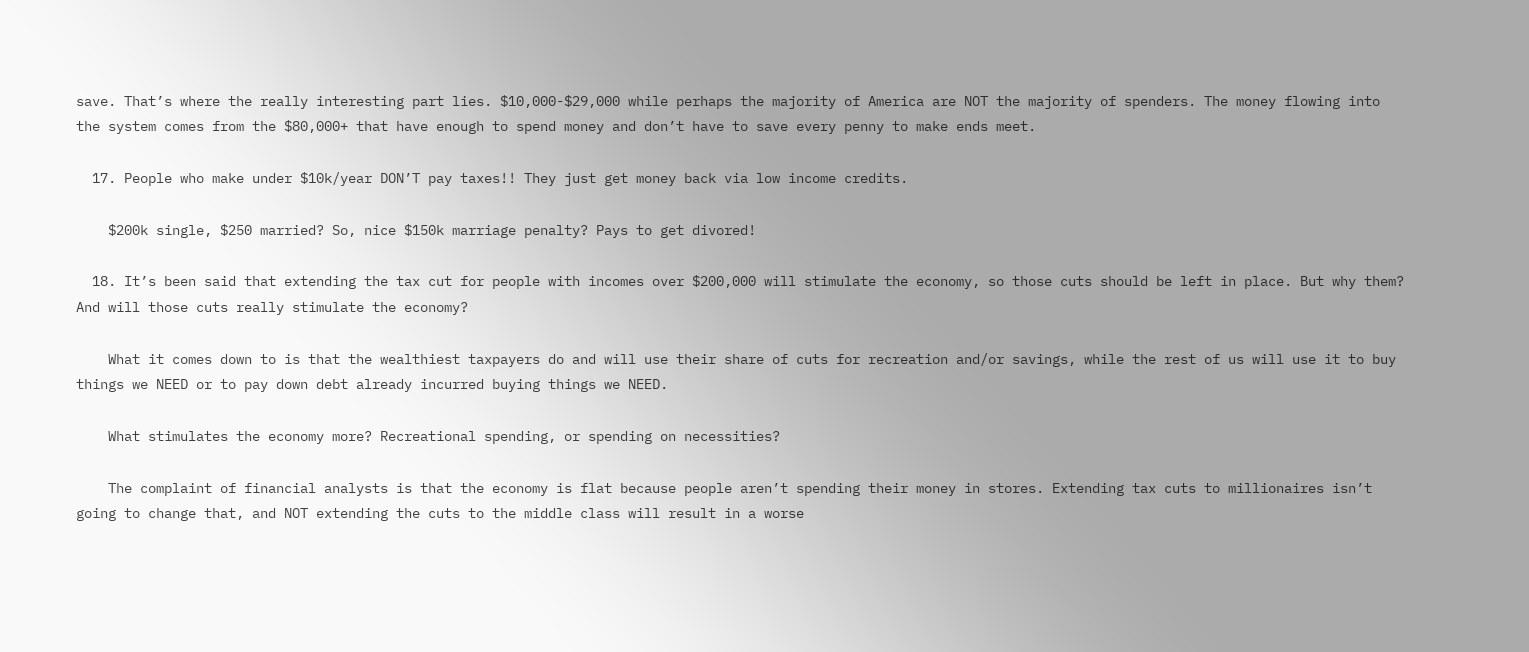save. That’s where the really interesting part lies. $10,000-$29,000 while perhaps the majority of America are NOT the majority of spenders. The money flowing into the system comes from the $80,000+ that have enough to spend money and don’t have to save every penny to make ends meet.

  17. People who make under $10k/year DON’T pay taxes!! They just get money back via low income credits.

    $200k single, $250 married? So, nice $150k marriage penalty? Pays to get divored!

  18. It’s been said that extending the tax cut for people with incomes over $200,000 will stimulate the economy, so those cuts should be left in place. But why them? And will those cuts really stimulate the economy?

    What it comes down to is that the wealthiest taxpayers do and will use their share of cuts for recreation and/or savings, while the rest of us will use it to buy things we NEED or to pay down debt already incurred buying things we NEED.

    What stimulates the economy more? Recreational spending, or spending on necessities?

    The complaint of financial analysts is that the economy is flat because people aren’t spending their money in stores. Extending tax cuts to millionaires isn’t going to change that, and NOT extending the cuts to the middle class will result in a worse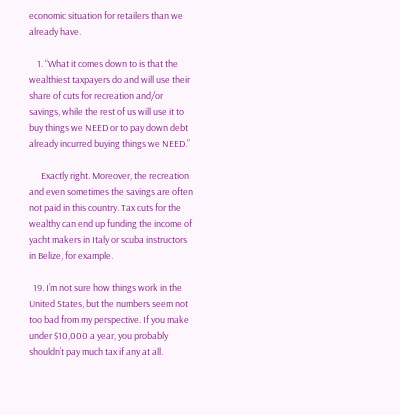economic situation for retailers than we already have.

    1. “What it comes down to is that the wealthiest taxpayers do and will use their share of cuts for recreation and/or savings, while the rest of us will use it to buy things we NEED or to pay down debt already incurred buying things we NEED.”

      Exactly right. Moreover, the recreation and even sometimes the savings are often not paid in this country. Tax cuts for the wealthy can end up funding the income of yacht makers in Italy or scuba instructors in Belize, for example.

  19. I’m not sure how things work in the United States, but the numbers seem not too bad from my perspective. If you make under $10,000 a year, you probably shouldn’t pay much tax if any at all.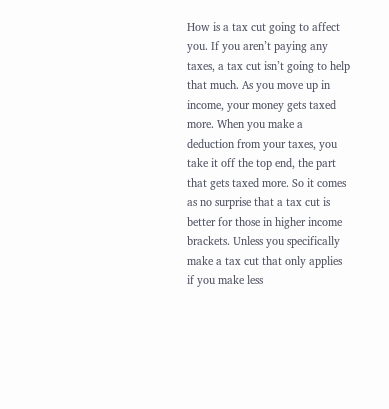How is a tax cut going to affect you. If you aren’t paying any taxes, a tax cut isn’t going to help that much. As you move up in income, your money gets taxed more. When you make a deduction from your taxes, you take it off the top end, the part that gets taxed more. So it comes as no surprise that a tax cut is better for those in higher income brackets. Unless you specifically make a tax cut that only applies if you make less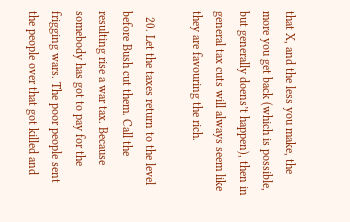that X, and the less you make, the more you get back (which is possible, but generally doens’t happen), then in general tax cuts will always seem like they are favouring the rich.

  20. Let the taxes return to the level before Bush cut them. Call the resulting rise a war tax. Because somebody has got to pay for the frigging wars. The poor people sent the people over that got killed and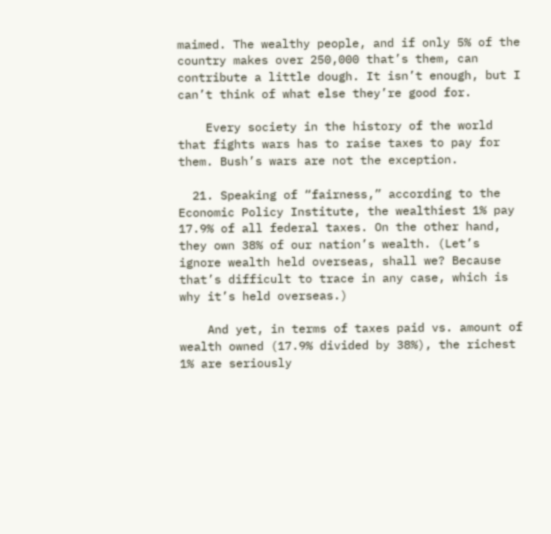maimed. The wealthy people, and if only 5% of the country makes over 250,000 that’s them, can contribute a little dough. It isn’t enough, but I can’t think of what else they’re good for.

    Every society in the history of the world that fights wars has to raise taxes to pay for them. Bush’s wars are not the exception.

  21. Speaking of “fairness,” according to the Economic Policy Institute, the wealthiest 1% pay 17.9% of all federal taxes. On the other hand, they own 38% of our nation’s wealth. (Let’s ignore wealth held overseas, shall we? Because that’s difficult to trace in any case, which is why it’s held overseas.)

    And yet, in terms of taxes paid vs. amount of wealth owned (17.9% divided by 38%), the richest 1% are seriously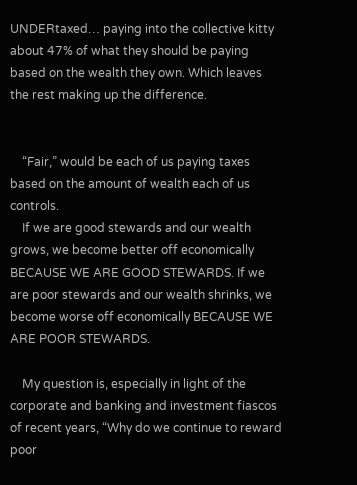UNDERtaxed… paying into the collective kitty about 47% of what they should be paying based on the wealth they own. Which leaves the rest making up the difference.


    “Fair,” would be each of us paying taxes based on the amount of wealth each of us controls.
    If we are good stewards and our wealth grows, we become better off economically BECAUSE WE ARE GOOD STEWARDS. If we are poor stewards and our wealth shrinks, we become worse off economically BECAUSE WE ARE POOR STEWARDS.

    My question is, especially in light of the corporate and banking and investment fiascos of recent years, “Why do we continue to reward poor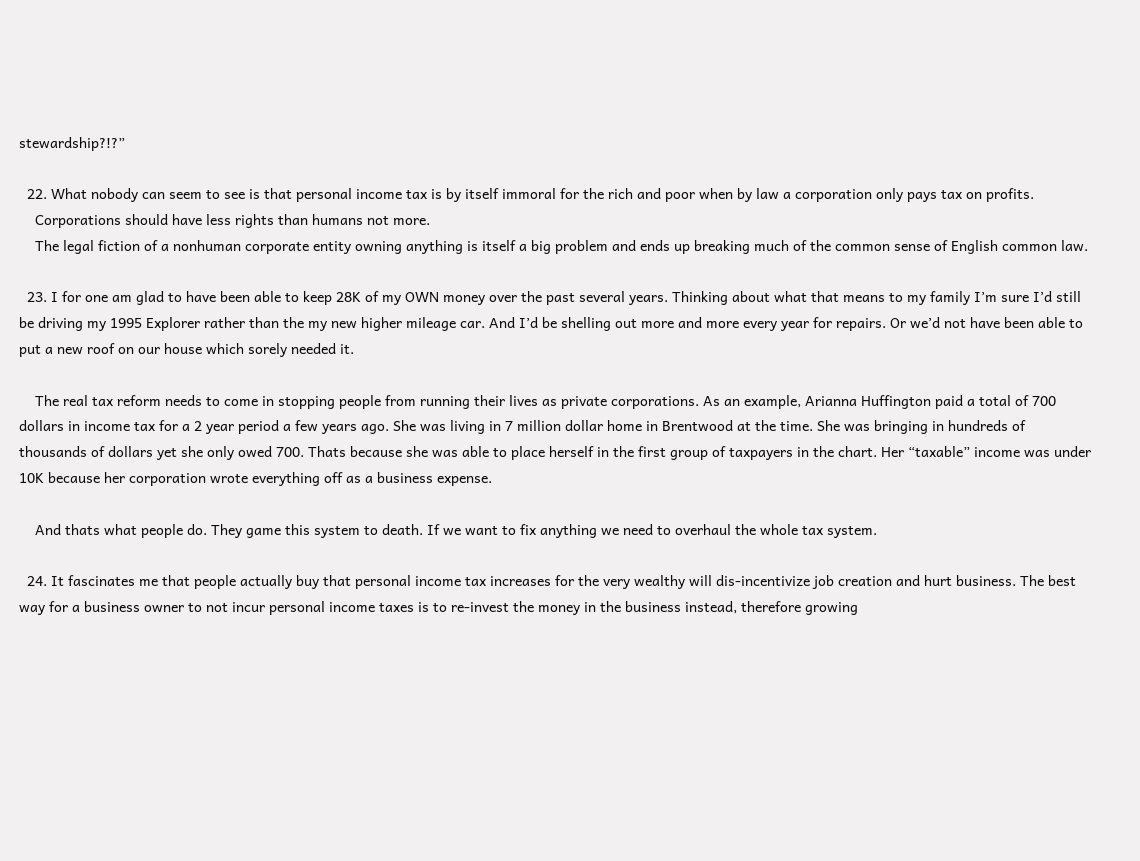stewardship?!?”

  22. What nobody can seem to see is that personal income tax is by itself immoral for the rich and poor when by law a corporation only pays tax on profits.
    Corporations should have less rights than humans not more.
    The legal fiction of a nonhuman corporate entity owning anything is itself a big problem and ends up breaking much of the common sense of English common law.

  23. I for one am glad to have been able to keep 28K of my OWN money over the past several years. Thinking about what that means to my family I’m sure I’d still be driving my 1995 Explorer rather than the my new higher mileage car. And I’d be shelling out more and more every year for repairs. Or we’d not have been able to put a new roof on our house which sorely needed it.

    The real tax reform needs to come in stopping people from running their lives as private corporations. As an example, Arianna Huffington paid a total of 700 dollars in income tax for a 2 year period a few years ago. She was living in 7 million dollar home in Brentwood at the time. She was bringing in hundreds of thousands of dollars yet she only owed 700. Thats because she was able to place herself in the first group of taxpayers in the chart. Her “taxable” income was under 10K because her corporation wrote everything off as a business expense.

    And thats what people do. They game this system to death. If we want to fix anything we need to overhaul the whole tax system.

  24. It fascinates me that people actually buy that personal income tax increases for the very wealthy will dis-incentivize job creation and hurt business. The best way for a business owner to not incur personal income taxes is to re-invest the money in the business instead, therefore growing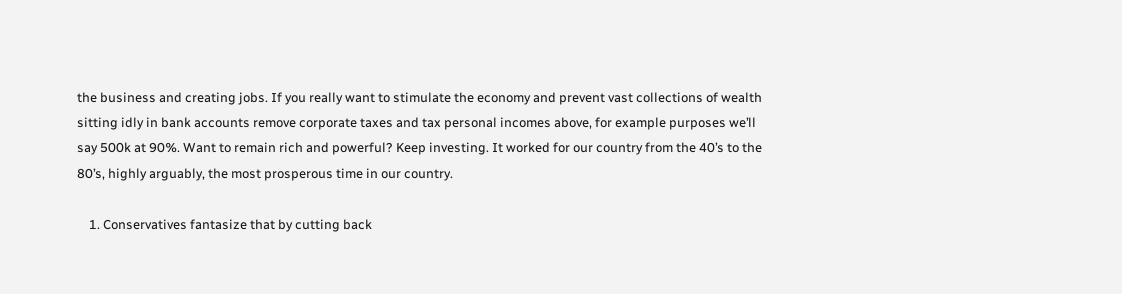the business and creating jobs. If you really want to stimulate the economy and prevent vast collections of wealth sitting idly in bank accounts remove corporate taxes and tax personal incomes above, for example purposes we’ll say 500k at 90%. Want to remain rich and powerful? Keep investing. It worked for our country from the 40’s to the 80’s, highly arguably, the most prosperous time in our country.

    1. Conservatives fantasize that by cutting back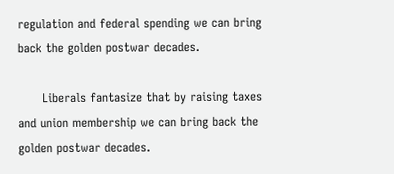regulation and federal spending we can bring back the golden postwar decades.

      Liberals fantasize that by raising taxes and union membership we can bring back the golden postwar decades.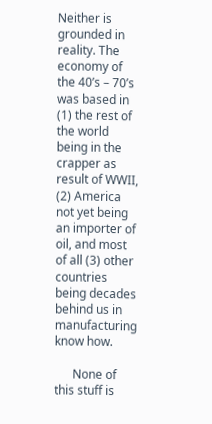Neither is grounded in reality. The economy of the 40’s – 70’s was based in (1) the rest of the world being in the crapper as result of WWII, (2) America not yet being an importer of oil, and most of all (3) other countries being decades behind us in manufacturing know how.

      None of this stuff is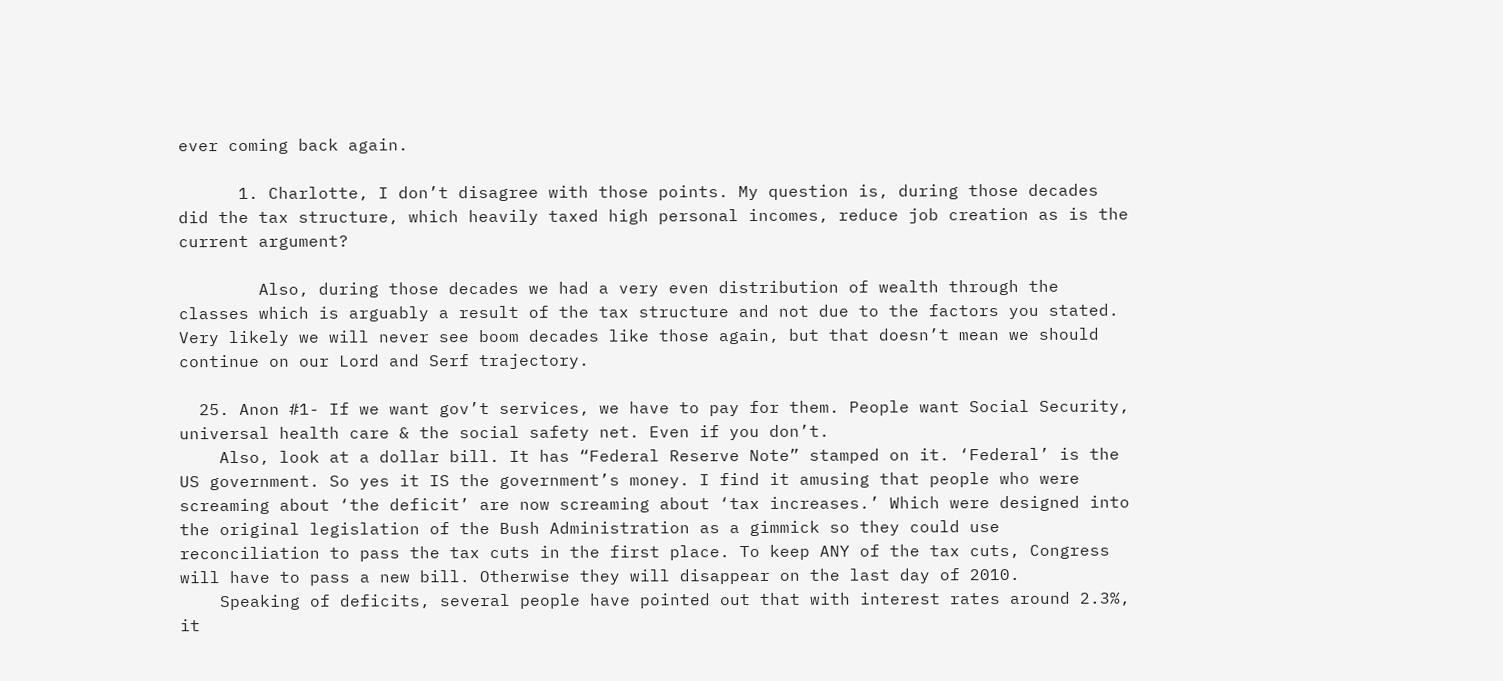ever coming back again.

      1. Charlotte, I don’t disagree with those points. My question is, during those decades did the tax structure, which heavily taxed high personal incomes, reduce job creation as is the current argument?

        Also, during those decades we had a very even distribution of wealth through the classes which is arguably a result of the tax structure and not due to the factors you stated. Very likely we will never see boom decades like those again, but that doesn’t mean we should continue on our Lord and Serf trajectory.

  25. Anon #1- If we want gov’t services, we have to pay for them. People want Social Security, universal health care & the social safety net. Even if you don’t.
    Also, look at a dollar bill. It has “Federal Reserve Note” stamped on it. ‘Federal’ is the US government. So yes it IS the government’s money. I find it amusing that people who were screaming about ‘the deficit’ are now screaming about ‘tax increases.’ Which were designed into the original legislation of the Bush Administration as a gimmick so they could use reconciliation to pass the tax cuts in the first place. To keep ANY of the tax cuts, Congress will have to pass a new bill. Otherwise they will disappear on the last day of 2010.
    Speaking of deficits, several people have pointed out that with interest rates around 2.3%, it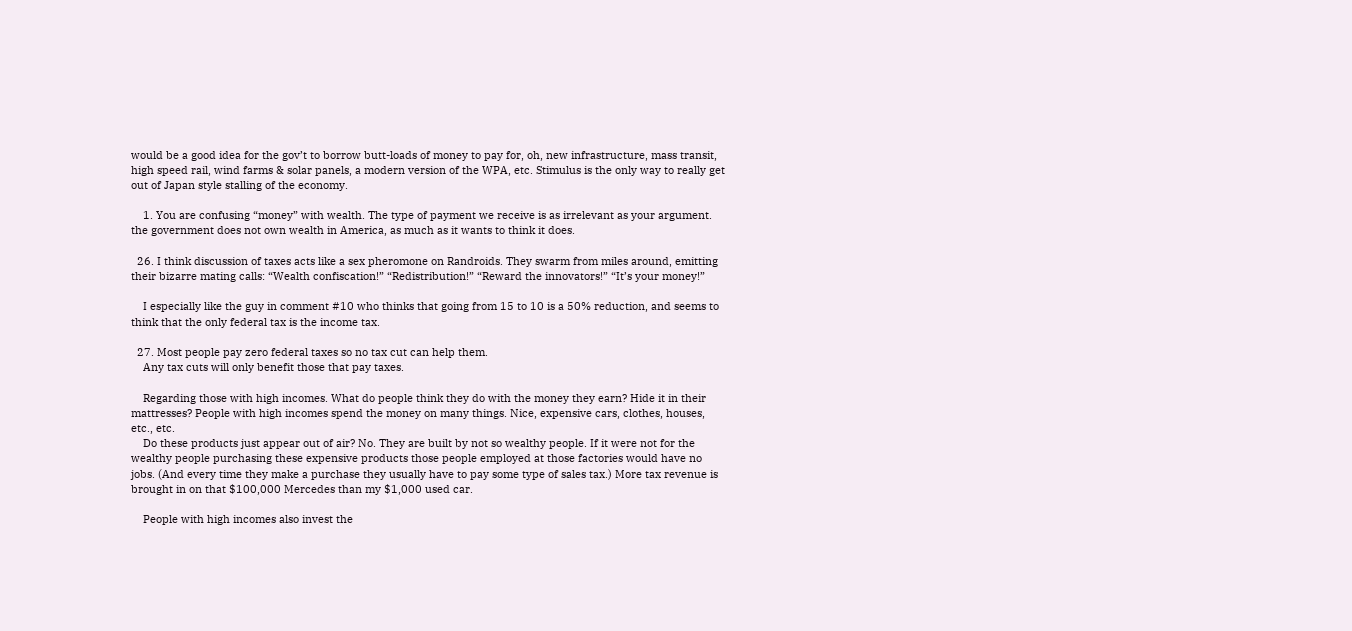would be a good idea for the gov’t to borrow butt-loads of money to pay for, oh, new infrastructure, mass transit, high speed rail, wind farms & solar panels, a modern version of the WPA, etc. Stimulus is the only way to really get out of Japan style stalling of the economy.

    1. You are confusing “money” with wealth. The type of payment we receive is as irrelevant as your argument. the government does not own wealth in America, as much as it wants to think it does.

  26. I think discussion of taxes acts like a sex pheromone on Randroids. They swarm from miles around, emitting their bizarre mating calls: “Wealth confiscation!” “Redistribution!” “Reward the innovators!” “It’s your money!”

    I especially like the guy in comment #10 who thinks that going from 15 to 10 is a 50% reduction, and seems to think that the only federal tax is the income tax.

  27. Most people pay zero federal taxes so no tax cut can help them.
    Any tax cuts will only benefit those that pay taxes.

    Regarding those with high incomes. What do people think they do with the money they earn? Hide it in their mattresses? People with high incomes spend the money on many things. Nice, expensive cars, clothes, houses, etc., etc.
    Do these products just appear out of air? No. They are built by not so wealthy people. If it were not for the wealthy people purchasing these expensive products those people employed at those factories would have no jobs. (And every time they make a purchase they usually have to pay some type of sales tax.) More tax revenue is brought in on that $100,000 Mercedes than my $1,000 used car.

    People with high incomes also invest the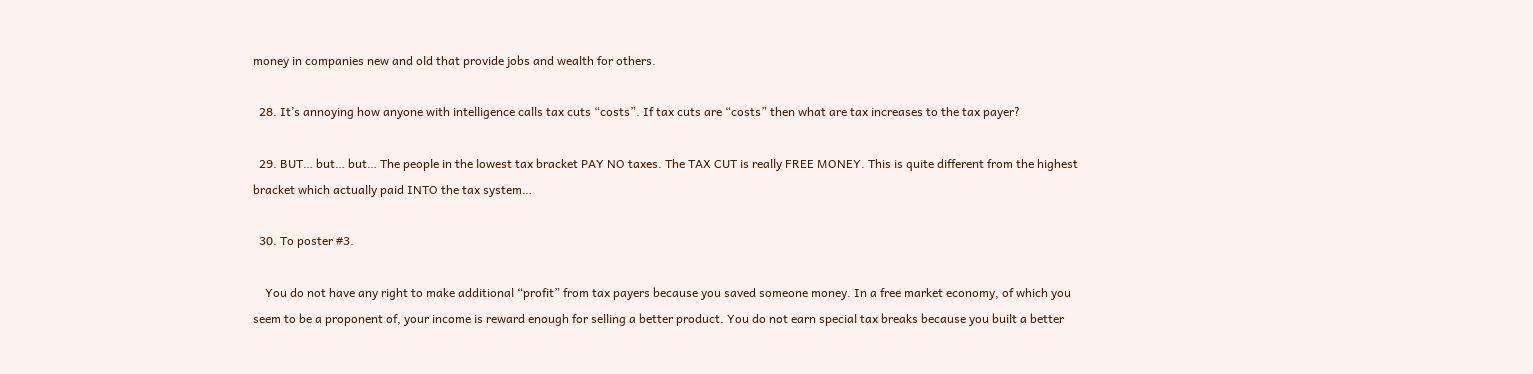money in companies new and old that provide jobs and wealth for others.

  28. It’s annoying how anyone with intelligence calls tax cuts “costs”. If tax cuts are “costs” then what are tax increases to the tax payer?

  29. BUT… but… but… The people in the lowest tax bracket PAY NO taxes. The TAX CUT is really FREE MONEY. This is quite different from the highest bracket which actually paid INTO the tax system…

  30. To poster #3.

    You do not have any right to make additional “profit” from tax payers because you saved someone money. In a free market economy, of which you seem to be a proponent of, your income is reward enough for selling a better product. You do not earn special tax breaks because you built a better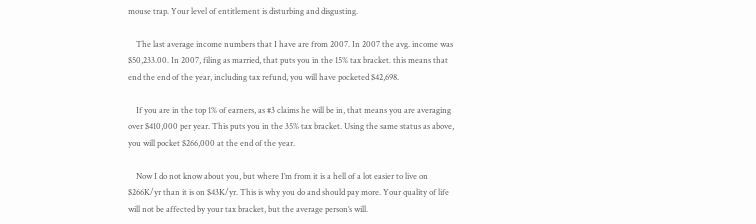mouse trap. Your level of entitlement is disturbing and disgusting.

    The last average income numbers that I have are from 2007. In 2007 the avg. income was $50,233.00. In 2007, filing as married, that puts you in the 15% tax bracket. this means that end the end of the year, including tax refund, you will have pocketed $42,698.

    If you are in the top 1% of earners, as #3 claims he will be in, that means you are averaging over $410,000 per year. This puts you in the 35% tax bracket. Using the same status as above, you will pocket $266,000 at the end of the year.

    Now I do not know about you, but where I’m from it is a hell of a lot easier to live on $266K/yr than it is on $43K/yr. This is why you do and should pay more. Your quality of life will not be affected by your tax bracket, but the average person’s will.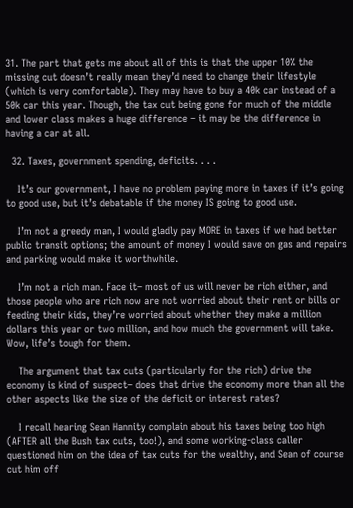31. The part that gets me about all of this is that the upper 10% the missing cut doesn’t really mean they’d need to change their lifestyle (which is very comfortable). They may have to buy a 40k car instead of a 50k car this year. Though, the tax cut being gone for much of the middle and lower class makes a huge difference – it may be the difference in having a car at all.

  32. Taxes, government spending, deficits. . . .

    It’s our government, I have no problem paying more in taxes if it’s going to good use, but it’s debatable if the money IS going to good use.

    I’m not a greedy man, I would gladly pay MORE in taxes if we had better public transit options; the amount of money I would save on gas and repairs and parking would make it worthwhile.

    I’m not a rich man. Face it– most of us will never be rich either, and those people who are rich now are not worried about their rent or bills or feeding their kids, they’re worried about whether they make a million dollars this year or two million, and how much the government will take. Wow, life’s tough for them.

    The argument that tax cuts (particularly for the rich) drive the economy is kind of suspect– does that drive the economy more than all the other aspects like the size of the deficit or interest rates?

    I recall hearing Sean Hannity complain about his taxes being too high (AFTER all the Bush tax cuts, too!), and some working-class caller questioned him on the idea of tax cuts for the wealthy, and Sean of course cut him off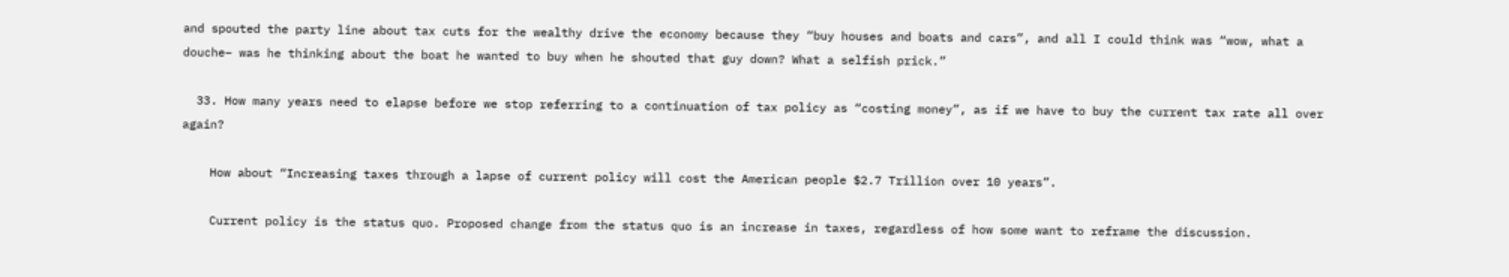and spouted the party line about tax cuts for the wealthy drive the economy because they “buy houses and boats and cars”, and all I could think was “wow, what a douche– was he thinking about the boat he wanted to buy when he shouted that guy down? What a selfish prick.”

  33. How many years need to elapse before we stop referring to a continuation of tax policy as “costing money”, as if we have to buy the current tax rate all over again?

    How about “Increasing taxes through a lapse of current policy will cost the American people $2.7 Trillion over 10 years”.

    Current policy is the status quo. Proposed change from the status quo is an increase in taxes, regardless of how some want to reframe the discussion.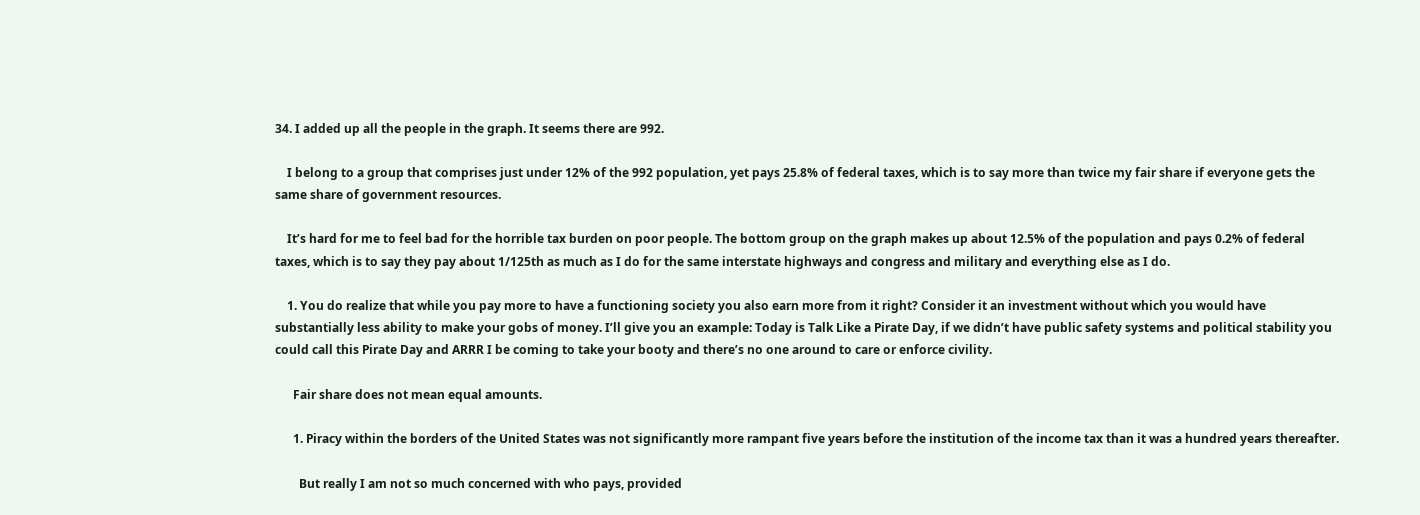34. I added up all the people in the graph. It seems there are 992.

    I belong to a group that comprises just under 12% of the 992 population, yet pays 25.8% of federal taxes, which is to say more than twice my fair share if everyone gets the same share of government resources.

    It’s hard for me to feel bad for the horrible tax burden on poor people. The bottom group on the graph makes up about 12.5% of the population and pays 0.2% of federal taxes, which is to say they pay about 1/125th as much as I do for the same interstate highways and congress and military and everything else as I do.

    1. You do realize that while you pay more to have a functioning society you also earn more from it right? Consider it an investment without which you would have substantially less ability to make your gobs of money. I’ll give you an example: Today is Talk Like a Pirate Day, if we didn’t have public safety systems and political stability you could call this Pirate Day and ARRR I be coming to take your booty and there’s no one around to care or enforce civility.

      Fair share does not mean equal amounts.

      1. Piracy within the borders of the United States was not significantly more rampant five years before the institution of the income tax than it was a hundred years thereafter.

        But really I am not so much concerned with who pays, provided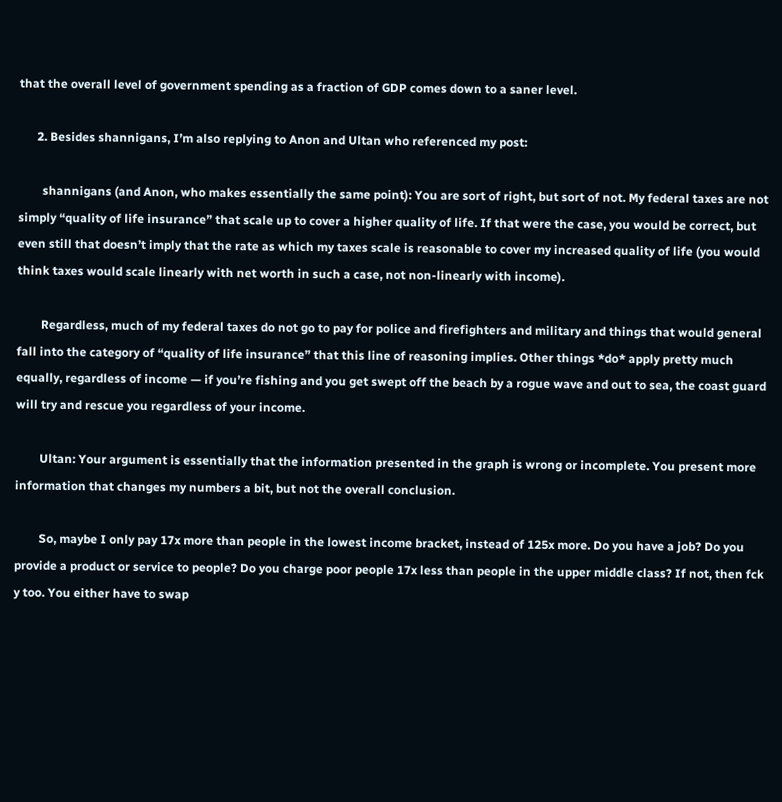that the overall level of government spending as a fraction of GDP comes down to a saner level.

      2. Besides shannigans, I’m also replying to Anon and Ultan who referenced my post:

        shannigans (and Anon, who makes essentially the same point): You are sort of right, but sort of not. My federal taxes are not simply “quality of life insurance” that scale up to cover a higher quality of life. If that were the case, you would be correct, but even still that doesn’t imply that the rate as which my taxes scale is reasonable to cover my increased quality of life (you would think taxes would scale linearly with net worth in such a case, not non-linearly with income).

        Regardless, much of my federal taxes do not go to pay for police and firefighters and military and things that would general fall into the category of “quality of life insurance” that this line of reasoning implies. Other things *do* apply pretty much equally, regardless of income — if you’re fishing and you get swept off the beach by a rogue wave and out to sea, the coast guard will try and rescue you regardless of your income.

        Ultan: Your argument is essentially that the information presented in the graph is wrong or incomplete. You present more information that changes my numbers a bit, but not the overall conclusion.

        So, maybe I only pay 17x more than people in the lowest income bracket, instead of 125x more. Do you have a job? Do you provide a product or service to people? Do you charge poor people 17x less than people in the upper middle class? If not, then fck y too. You either have to swap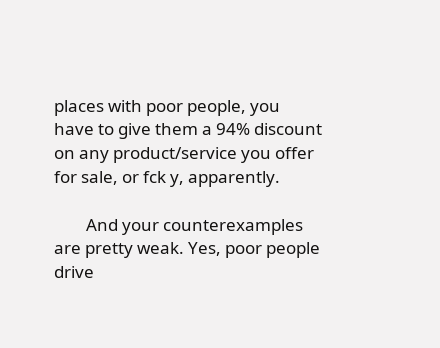places with poor people, you have to give them a 94% discount on any product/service you offer for sale, or fck y, apparently.

        And your counterexamples are pretty weak. Yes, poor people drive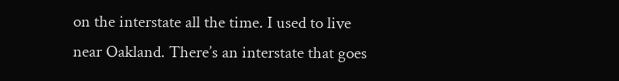on the interstate all the time. I used to live near Oakland. There’s an interstate that goes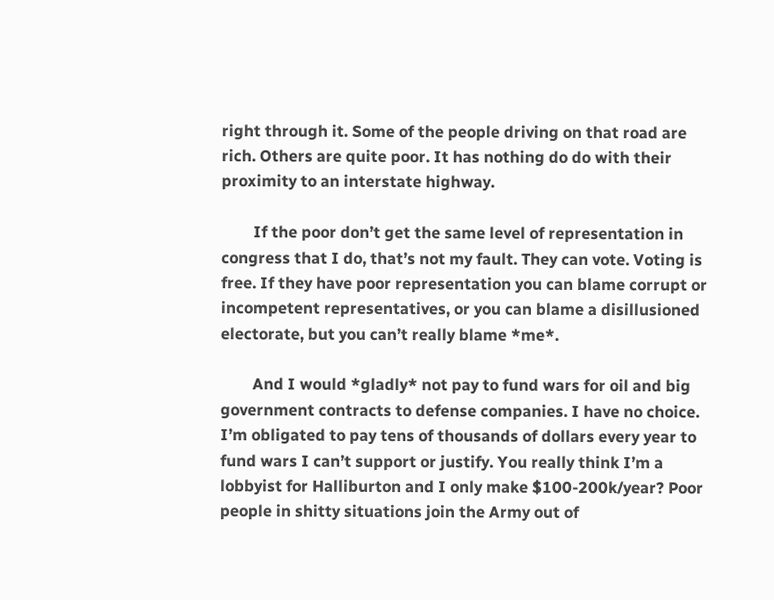right through it. Some of the people driving on that road are rich. Others are quite poor. It has nothing do do with their proximity to an interstate highway.

        If the poor don’t get the same level of representation in congress that I do, that’s not my fault. They can vote. Voting is free. If they have poor representation you can blame corrupt or incompetent representatives, or you can blame a disillusioned electorate, but you can’t really blame *me*.

        And I would *gladly* not pay to fund wars for oil and big government contracts to defense companies. I have no choice. I’m obligated to pay tens of thousands of dollars every year to fund wars I can’t support or justify. You really think I’m a lobbyist for Halliburton and I only make $100-200k/year? Poor people in shitty situations join the Army out of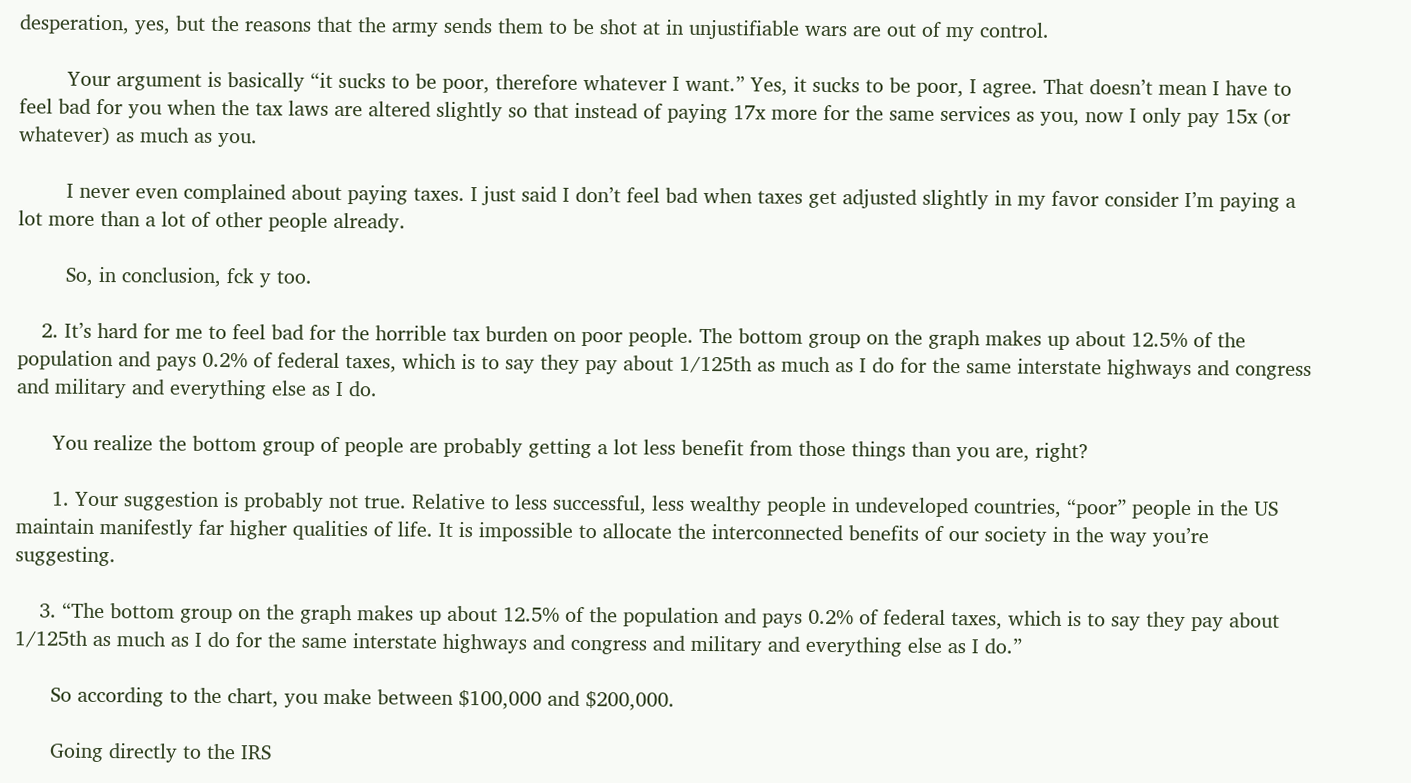desperation, yes, but the reasons that the army sends them to be shot at in unjustifiable wars are out of my control.

        Your argument is basically “it sucks to be poor, therefore whatever I want.” Yes, it sucks to be poor, I agree. That doesn’t mean I have to feel bad for you when the tax laws are altered slightly so that instead of paying 17x more for the same services as you, now I only pay 15x (or whatever) as much as you.

        I never even complained about paying taxes. I just said I don’t feel bad when taxes get adjusted slightly in my favor consider I’m paying a lot more than a lot of other people already.

        So, in conclusion, fck y too.

    2. It’s hard for me to feel bad for the horrible tax burden on poor people. The bottom group on the graph makes up about 12.5% of the population and pays 0.2% of federal taxes, which is to say they pay about 1/125th as much as I do for the same interstate highways and congress and military and everything else as I do.

      You realize the bottom group of people are probably getting a lot less benefit from those things than you are, right?

      1. Your suggestion is probably not true. Relative to less successful, less wealthy people in undeveloped countries, “poor” people in the US maintain manifestly far higher qualities of life. It is impossible to allocate the interconnected benefits of our society in the way you’re suggesting.

    3. “The bottom group on the graph makes up about 12.5% of the population and pays 0.2% of federal taxes, which is to say they pay about 1/125th as much as I do for the same interstate highways and congress and military and everything else as I do.”

      So according to the chart, you make between $100,000 and $200,000.

      Going directly to the IRS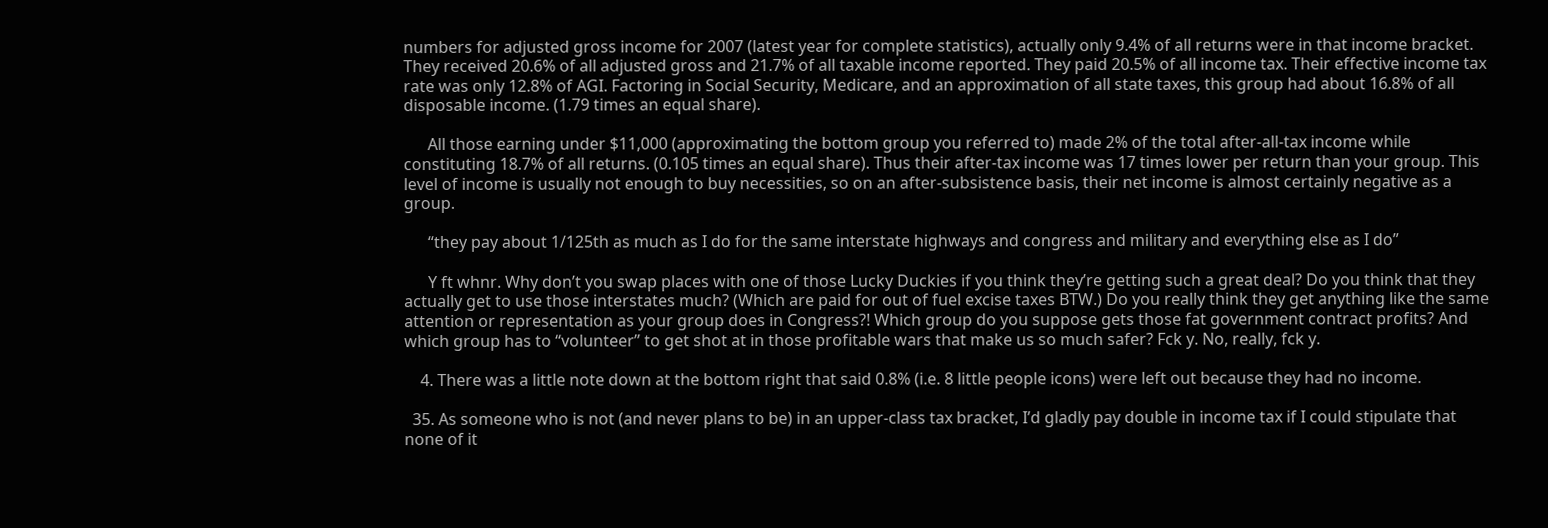numbers for adjusted gross income for 2007 (latest year for complete statistics), actually only 9.4% of all returns were in that income bracket. They received 20.6% of all adjusted gross and 21.7% of all taxable income reported. They paid 20.5% of all income tax. Their effective income tax rate was only 12.8% of AGI. Factoring in Social Security, Medicare, and an approximation of all state taxes, this group had about 16.8% of all disposable income. (1.79 times an equal share).

      All those earning under $11,000 (approximating the bottom group you referred to) made 2% of the total after-all-tax income while constituting 18.7% of all returns. (0.105 times an equal share). Thus their after-tax income was 17 times lower per return than your group. This level of income is usually not enough to buy necessities, so on an after-subsistence basis, their net income is almost certainly negative as a group.

      “they pay about 1/125th as much as I do for the same interstate highways and congress and military and everything else as I do”

      Y ft whnr. Why don’t you swap places with one of those Lucky Duckies if you think they’re getting such a great deal? Do you think that they actually get to use those interstates much? (Which are paid for out of fuel excise taxes BTW.) Do you really think they get anything like the same attention or representation as your group does in Congress?! Which group do you suppose gets those fat government contract profits? And which group has to “volunteer” to get shot at in those profitable wars that make us so much safer? Fck y. No, really, fck y.

    4. There was a little note down at the bottom right that said 0.8% (i.e. 8 little people icons) were left out because they had no income.

  35. As someone who is not (and never plans to be) in an upper-class tax bracket, I’d gladly pay double in income tax if I could stipulate that none of it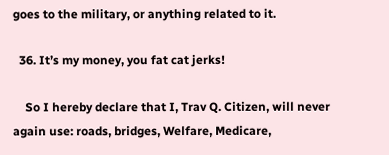goes to the military, or anything related to it.

  36. It’s my money, you fat cat jerks!

    So I hereby declare that I, Trav Q. Citizen, will never again use: roads, bridges, Welfare, Medicare,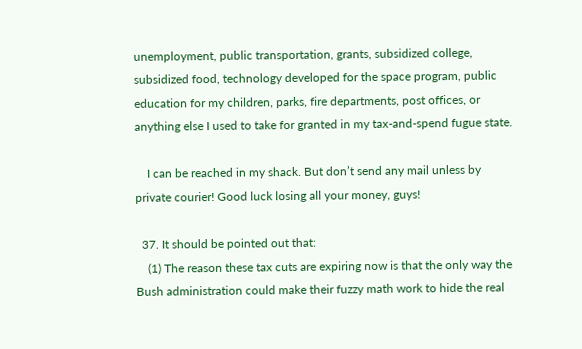unemployment, public transportation, grants, subsidized college, subsidized food, technology developed for the space program, public education for my children, parks, fire departments, post offices, or anything else I used to take for granted in my tax-and-spend fugue state.

    I can be reached in my shack. But don’t send any mail unless by private courier! Good luck losing all your money, guys!

  37. It should be pointed out that:
    (1) The reason these tax cuts are expiring now is that the only way the Bush administration could make their fuzzy math work to hide the real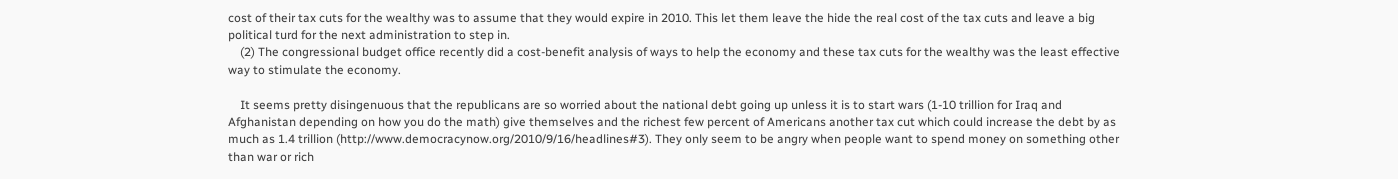cost of their tax cuts for the wealthy was to assume that they would expire in 2010. This let them leave the hide the real cost of the tax cuts and leave a big political turd for the next administration to step in.
    (2) The congressional budget office recently did a cost-benefit analysis of ways to help the economy and these tax cuts for the wealthy was the least effective way to stimulate the economy.

    It seems pretty disingenuous that the republicans are so worried about the national debt going up unless it is to start wars (1-10 trillion for Iraq and Afghanistan depending on how you do the math) give themselves and the richest few percent of Americans another tax cut which could increase the debt by as much as 1.4 trillion (http://www.democracynow.org/2010/9/16/headlines#3). They only seem to be angry when people want to spend money on something other than war or rich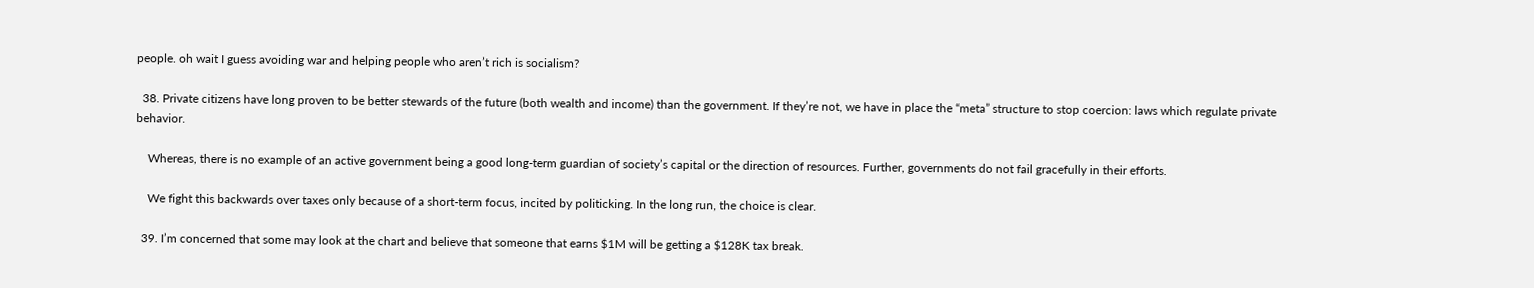people. oh wait I guess avoiding war and helping people who aren’t rich is socialism?

  38. Private citizens have long proven to be better stewards of the future (both wealth and income) than the government. If they’re not, we have in place the “meta” structure to stop coercion: laws which regulate private behavior.

    Whereas, there is no example of an active government being a good long-term guardian of society’s capital or the direction of resources. Further, governments do not fail gracefully in their efforts.

    We fight this backwards over taxes only because of a short-term focus, incited by politicking. In the long run, the choice is clear.

  39. I’m concerned that some may look at the chart and believe that someone that earns $1M will be getting a $128K tax break.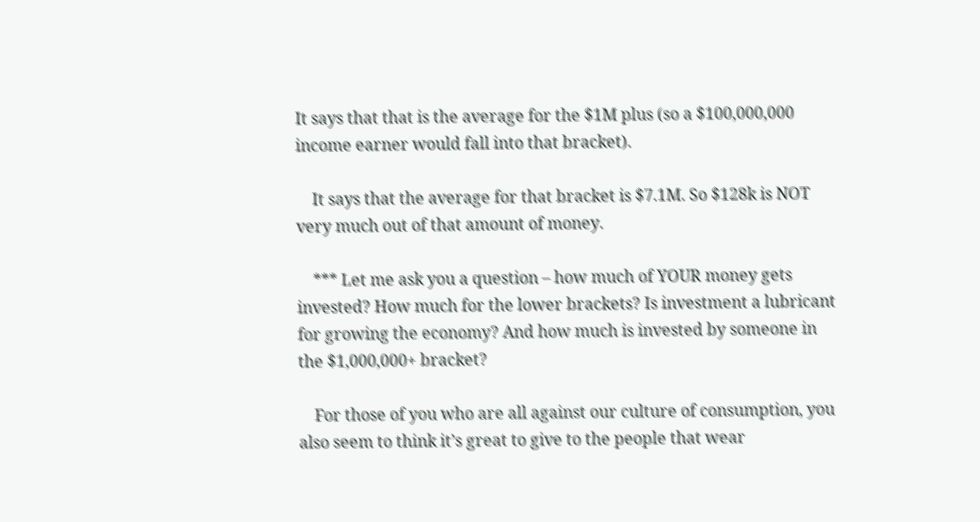It says that that is the average for the $1M plus (so a $100,000,000 income earner would fall into that bracket).

    It says that the average for that bracket is $7.1M. So $128k is NOT very much out of that amount of money.

    *** Let me ask you a question – how much of YOUR money gets invested? How much for the lower brackets? Is investment a lubricant for growing the economy? And how much is invested by someone in the $1,000,000+ bracket?

    For those of you who are all against our culture of consumption, you also seem to think it’s great to give to the people that wear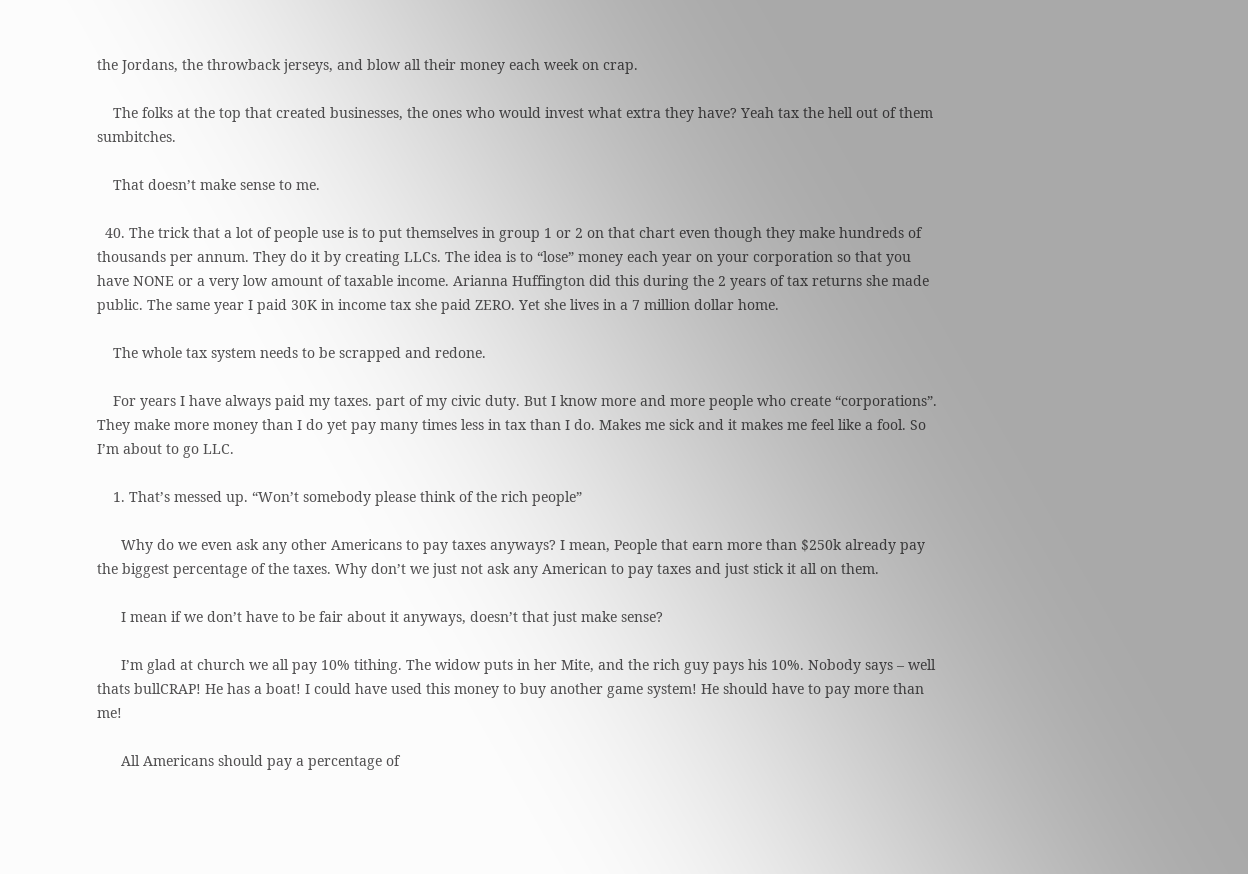the Jordans, the throwback jerseys, and blow all their money each week on crap.

    The folks at the top that created businesses, the ones who would invest what extra they have? Yeah tax the hell out of them sumbitches.

    That doesn’t make sense to me.

  40. The trick that a lot of people use is to put themselves in group 1 or 2 on that chart even though they make hundreds of thousands per annum. They do it by creating LLCs. The idea is to “lose” money each year on your corporation so that you have NONE or a very low amount of taxable income. Arianna Huffington did this during the 2 years of tax returns she made public. The same year I paid 30K in income tax she paid ZERO. Yet she lives in a 7 million dollar home.

    The whole tax system needs to be scrapped and redone.

    For years I have always paid my taxes. part of my civic duty. But I know more and more people who create “corporations”. They make more money than I do yet pay many times less in tax than I do. Makes me sick and it makes me feel like a fool. So I’m about to go LLC.

    1. That’s messed up. “Won’t somebody please think of the rich people”

      Why do we even ask any other Americans to pay taxes anyways? I mean, People that earn more than $250k already pay the biggest percentage of the taxes. Why don’t we just not ask any American to pay taxes and just stick it all on them.

      I mean if we don’t have to be fair about it anyways, doesn’t that just make sense?

      I’m glad at church we all pay 10% tithing. The widow puts in her Mite, and the rich guy pays his 10%. Nobody says – well thats bullCRAP! He has a boat! I could have used this money to buy another game system! He should have to pay more than me!

      All Americans should pay a percentage of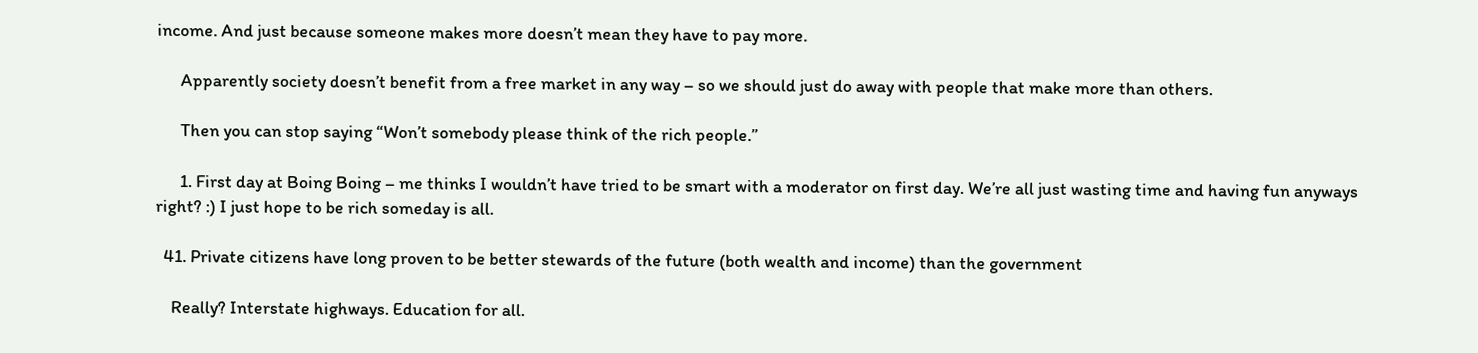income. And just because someone makes more doesn’t mean they have to pay more.

      Apparently society doesn’t benefit from a free market in any way – so we should just do away with people that make more than others.

      Then you can stop saying “Won’t somebody please think of the rich people.”

      1. First day at Boing Boing – me thinks I wouldn’t have tried to be smart with a moderator on first day. We’re all just wasting time and having fun anyways right? :) I just hope to be rich someday is all.

  41. Private citizens have long proven to be better stewards of the future (both wealth and income) than the government

    Really? Interstate highways. Education for all.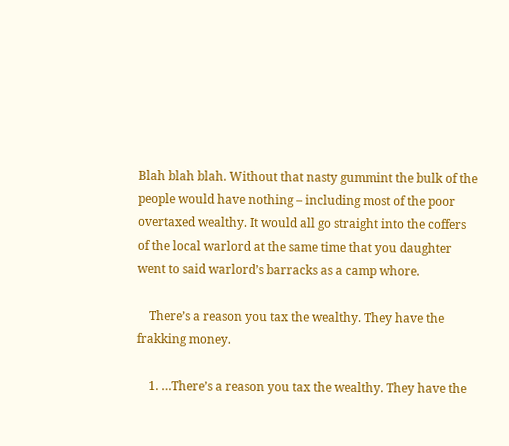Blah blah blah. Without that nasty gummint the bulk of the people would have nothing – including most of the poor overtaxed wealthy. It would all go straight into the coffers of the local warlord at the same time that you daughter went to said warlord’s barracks as a camp whore.

    There’s a reason you tax the wealthy. They have the frakking money.

    1. …There’s a reason you tax the wealthy. They have the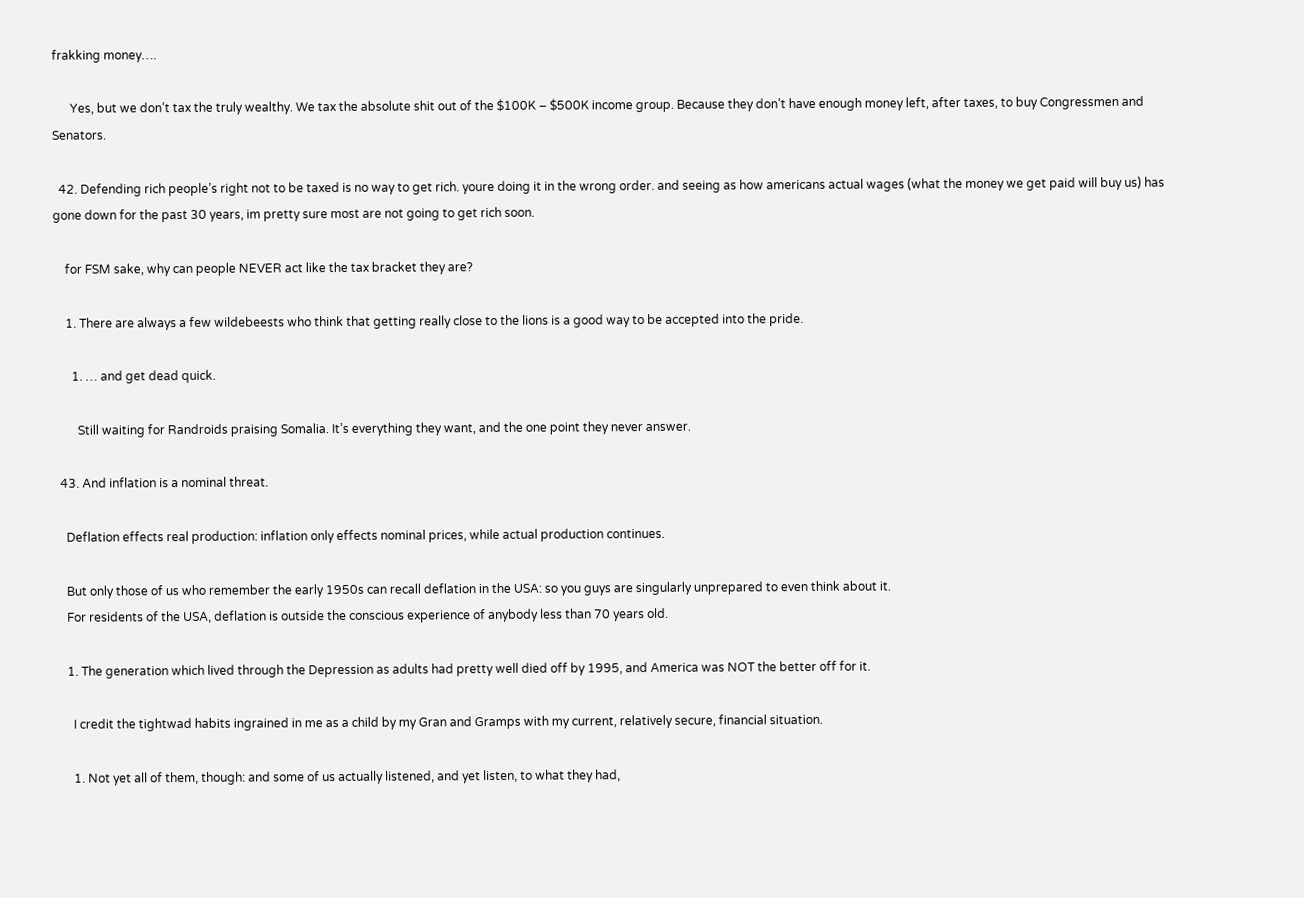frakking money….

      Yes, but we don’t tax the truly wealthy. We tax the absolute shit out of the $100K – $500K income group. Because they don’t have enough money left, after taxes, to buy Congressmen and Senators.

  42. Defending rich people’s right not to be taxed is no way to get rich. youre doing it in the wrong order. and seeing as how americans actual wages (what the money we get paid will buy us) has gone down for the past 30 years, im pretty sure most are not going to get rich soon.

    for FSM sake, why can people NEVER act like the tax bracket they are?

    1. There are always a few wildebeests who think that getting really close to the lions is a good way to be accepted into the pride.

      1. … and get dead quick.

        Still waiting for Randroids praising Somalia. It’s everything they want, and the one point they never answer.

  43. And inflation is a nominal threat.

    Deflation effects real production: inflation only effects nominal prices, while actual production continues.

    But only those of us who remember the early 1950s can recall deflation in the USA: so you guys are singularly unprepared to even think about it.
    For residents of the USA, deflation is outside the conscious experience of anybody less than 70 years old.

    1. The generation which lived through the Depression as adults had pretty well died off by 1995, and America was NOT the better off for it.

      I credit the tightwad habits ingrained in me as a child by my Gran and Gramps with my current, relatively secure, financial situation.

      1. Not yet all of them, though: and some of us actually listened, and yet listen, to what they had,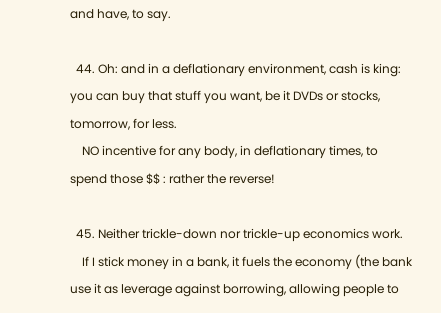and have, to say.

  44. Oh: and in a deflationary environment, cash is king: you can buy that stuff you want, be it DVDs or stocks, tomorrow, for less.
    NO incentive for any body, in deflationary times, to spend those $$ : rather the reverse!

  45. Neither trickle-down nor trickle-up economics work.
    If I stick money in a bank, it fuels the economy (the bank use it as leverage against borrowing, allowing people to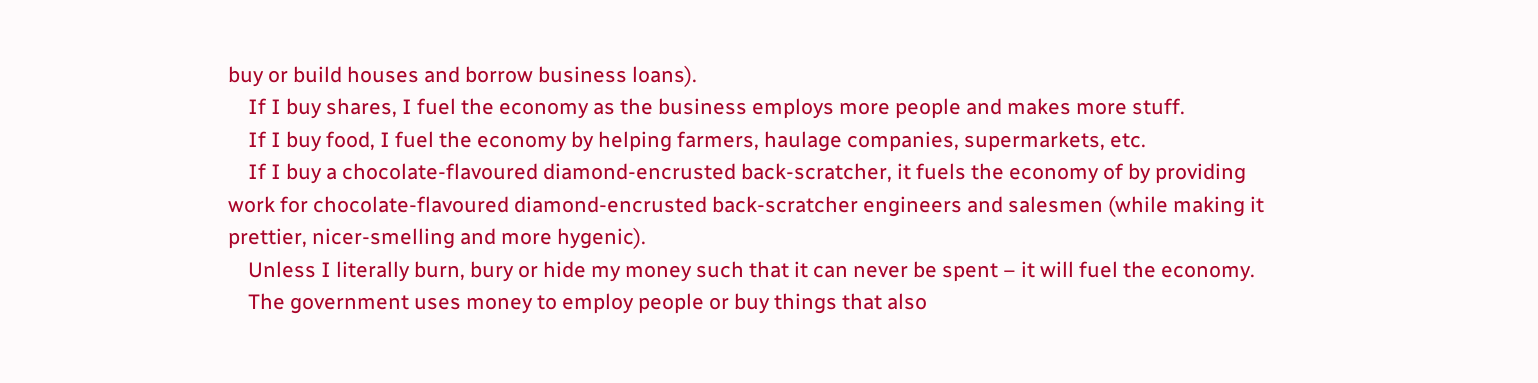buy or build houses and borrow business loans).
    If I buy shares, I fuel the economy as the business employs more people and makes more stuff.
    If I buy food, I fuel the economy by helping farmers, haulage companies, supermarkets, etc.
    If I buy a chocolate-flavoured diamond-encrusted back-scratcher, it fuels the economy of by providing work for chocolate-flavoured diamond-encrusted back-scratcher engineers and salesmen (while making it prettier, nicer-smelling and more hygenic).
    Unless I literally burn, bury or hide my money such that it can never be spent – it will fuel the economy.
    The government uses money to employ people or buy things that also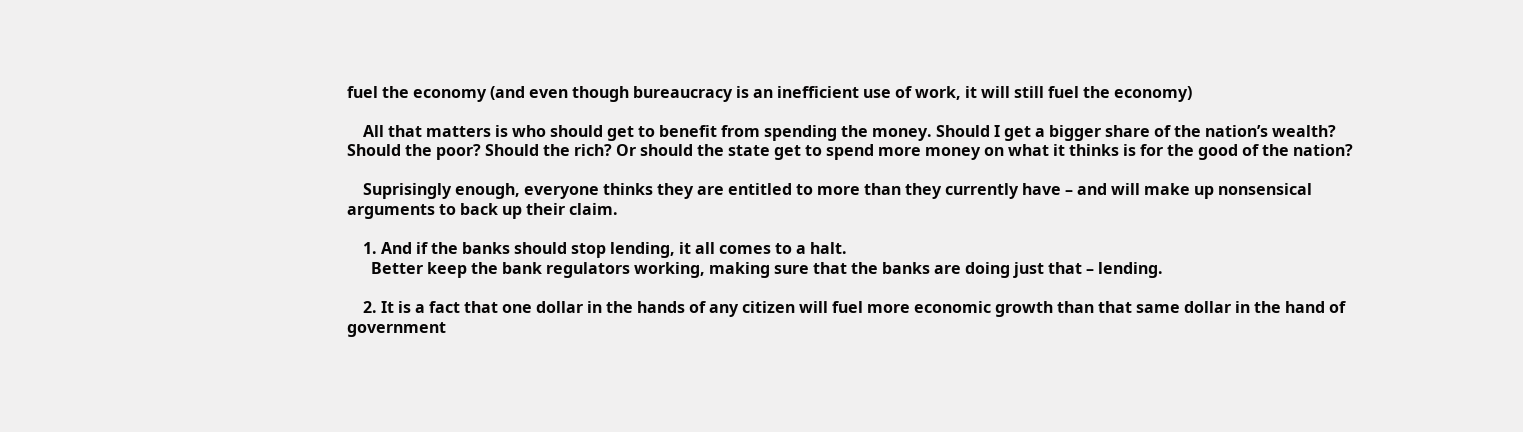fuel the economy (and even though bureaucracy is an inefficient use of work, it will still fuel the economy)

    All that matters is who should get to benefit from spending the money. Should I get a bigger share of the nation’s wealth? Should the poor? Should the rich? Or should the state get to spend more money on what it thinks is for the good of the nation?

    Suprisingly enough, everyone thinks they are entitled to more than they currently have – and will make up nonsensical arguments to back up their claim.

    1. And if the banks should stop lending, it all comes to a halt.
      Better keep the bank regulators working, making sure that the banks are doing just that – lending.

    2. It is a fact that one dollar in the hands of any citizen will fuel more economic growth than that same dollar in the hand of government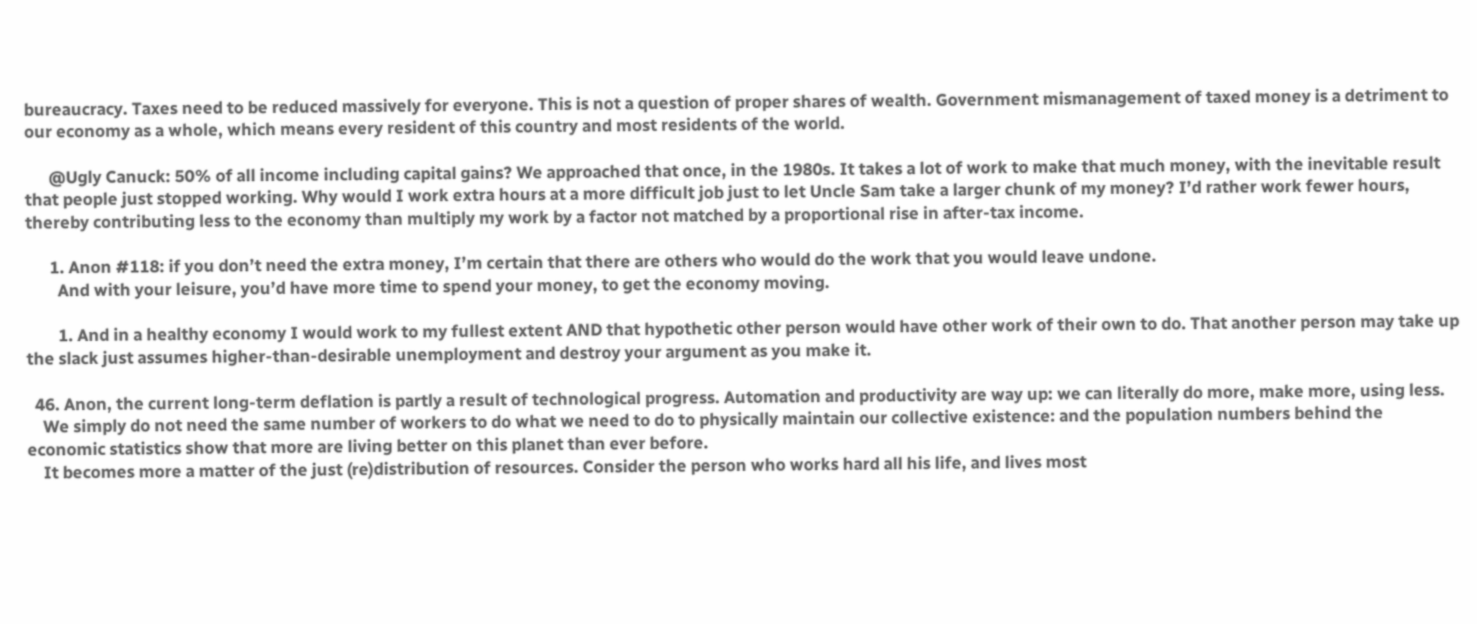bureaucracy. Taxes need to be reduced massively for everyone. This is not a question of proper shares of wealth. Government mismanagement of taxed money is a detriment to our economy as a whole, which means every resident of this country and most residents of the world.

      @Ugly Canuck: 50% of all income including capital gains? We approached that once, in the 1980s. It takes a lot of work to make that much money, with the inevitable result that people just stopped working. Why would I work extra hours at a more difficult job just to let Uncle Sam take a larger chunk of my money? I’d rather work fewer hours, thereby contributing less to the economy than multiply my work by a factor not matched by a proportional rise in after-tax income.

      1. Anon #118: if you don’t need the extra money, I’m certain that there are others who would do the work that you would leave undone.
        And with your leisure, you’d have more time to spend your money, to get the economy moving.

        1. And in a healthy economy I would work to my fullest extent AND that hypothetic other person would have other work of their own to do. That another person may take up the slack just assumes higher-than-desirable unemployment and destroy your argument as you make it.

  46. Anon, the current long-term deflation is partly a result of technological progress. Automation and productivity are way up: we can literally do more, make more, using less.
    We simply do not need the same number of workers to do what we need to do to physically maintain our collective existence: and the population numbers behind the economic statistics show that more are living better on this planet than ever before.
    It becomes more a matter of the just (re)distribution of resources. Consider the person who works hard all his life, and lives most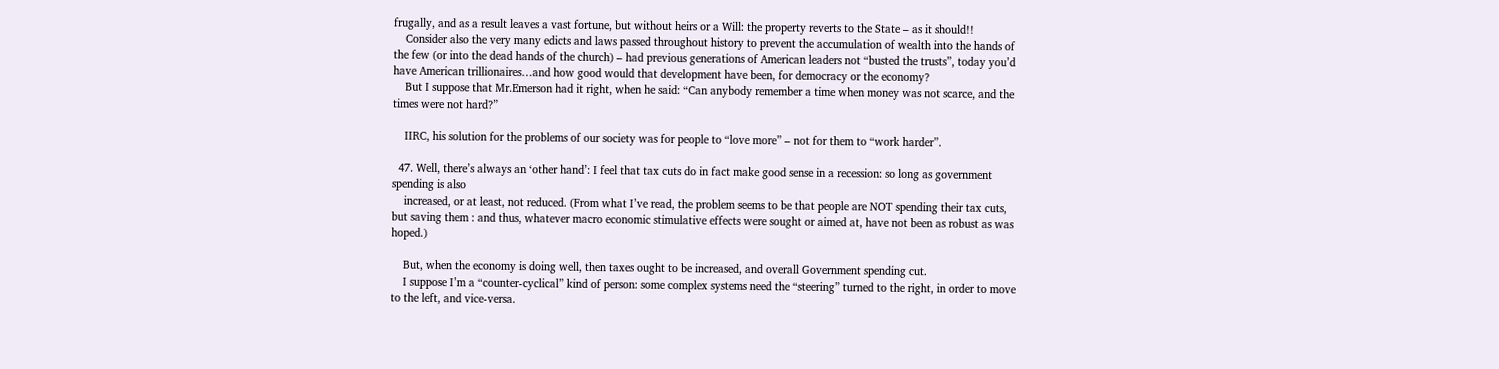frugally, and as a result leaves a vast fortune, but without heirs or a Will: the property reverts to the State – as it should!!
    Consider also the very many edicts and laws passed throughout history to prevent the accumulation of wealth into the hands of the few (or into the dead hands of the church) – had previous generations of American leaders not “busted the trusts”, today you’d have American trillionaires…and how good would that development have been, for democracy or the economy?
    But I suppose that Mr.Emerson had it right, when he said: “Can anybody remember a time when money was not scarce, and the times were not hard?”

    IIRC, his solution for the problems of our society was for people to “love more” – not for them to “work harder”.

  47. Well, there’s always an ‘other hand’: I feel that tax cuts do in fact make good sense in a recession: so long as government spending is also
    increased, or at least, not reduced. (From what I’ve read, the problem seems to be that people are NOT spending their tax cuts, but saving them : and thus, whatever macro economic stimulative effects were sought or aimed at, have not been as robust as was hoped.)

    But, when the economy is doing well, then taxes ought to be increased, and overall Government spending cut.
    I suppose I’m a “counter-cyclical” kind of person: some complex systems need the “steering” turned to the right, in order to move to the left, and vice-versa.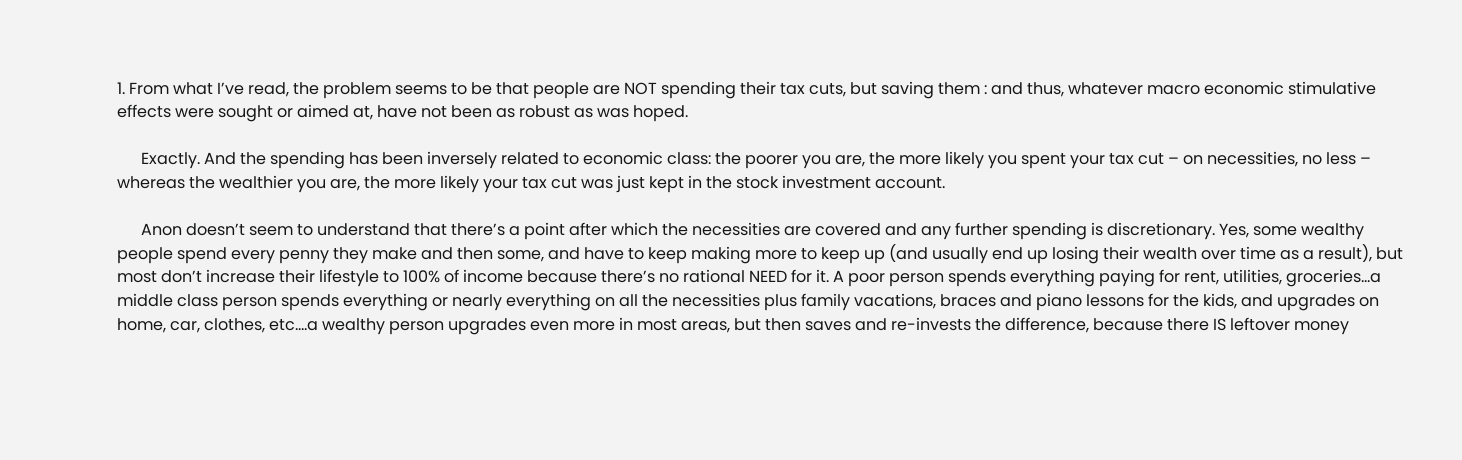1. From what I’ve read, the problem seems to be that people are NOT spending their tax cuts, but saving them : and thus, whatever macro economic stimulative effects were sought or aimed at, have not been as robust as was hoped.

      Exactly. And the spending has been inversely related to economic class: the poorer you are, the more likely you spent your tax cut – on necessities, no less – whereas the wealthier you are, the more likely your tax cut was just kept in the stock investment account.

      Anon doesn’t seem to understand that there’s a point after which the necessities are covered and any further spending is discretionary. Yes, some wealthy people spend every penny they make and then some, and have to keep making more to keep up (and usually end up losing their wealth over time as a result), but most don’t increase their lifestyle to 100% of income because there’s no rational NEED for it. A poor person spends everything paying for rent, utilities, groceries…a middle class person spends everything or nearly everything on all the necessities plus family vacations, braces and piano lessons for the kids, and upgrades on home, car, clothes, etc….a wealthy person upgrades even more in most areas, but then saves and re-invests the difference, because there IS leftover money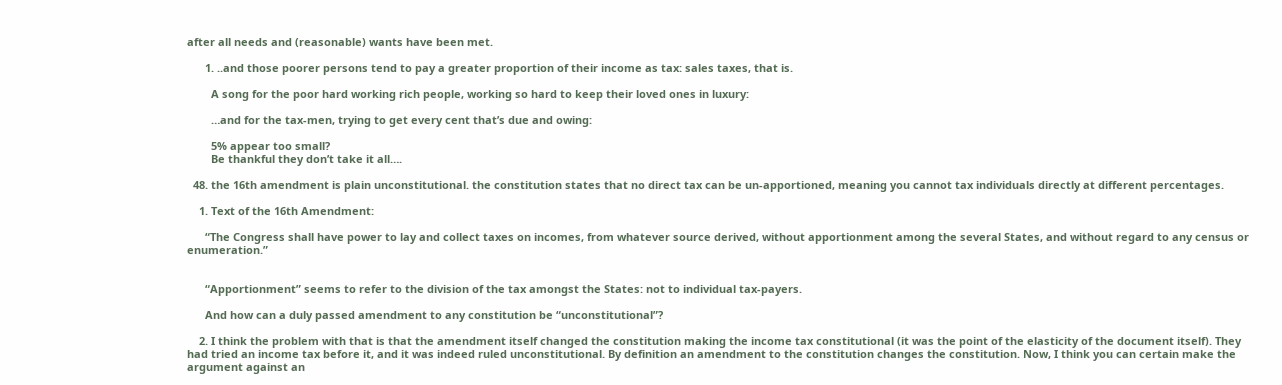after all needs and (reasonable) wants have been met.

      1. ..and those poorer persons tend to pay a greater proportion of their income as tax: sales taxes, that is.

        A song for the poor hard working rich people, working so hard to keep their loved ones in luxury:

        …and for the tax-men, trying to get every cent that’s due and owing:

        5% appear too small?
        Be thankful they don’t take it all….

  48. the 16th amendment is plain unconstitutional. the constitution states that no direct tax can be un-apportioned, meaning you cannot tax individuals directly at different percentages.

    1. Text of the 16th Amendment:

      “The Congress shall have power to lay and collect taxes on incomes, from whatever source derived, without apportionment among the several States, and without regard to any census or enumeration.”


      “Apportionment” seems to refer to the division of the tax amongst the States: not to individual tax-payers.

      And how can a duly passed amendment to any constitution be “unconstitutional”?

    2. I think the problem with that is that the amendment itself changed the constitution making the income tax constitutional (it was the point of the elasticity of the document itself). They had tried an income tax before it, and it was indeed ruled unconstitutional. By definition an amendment to the constitution changes the constitution. Now, I think you can certain make the argument against an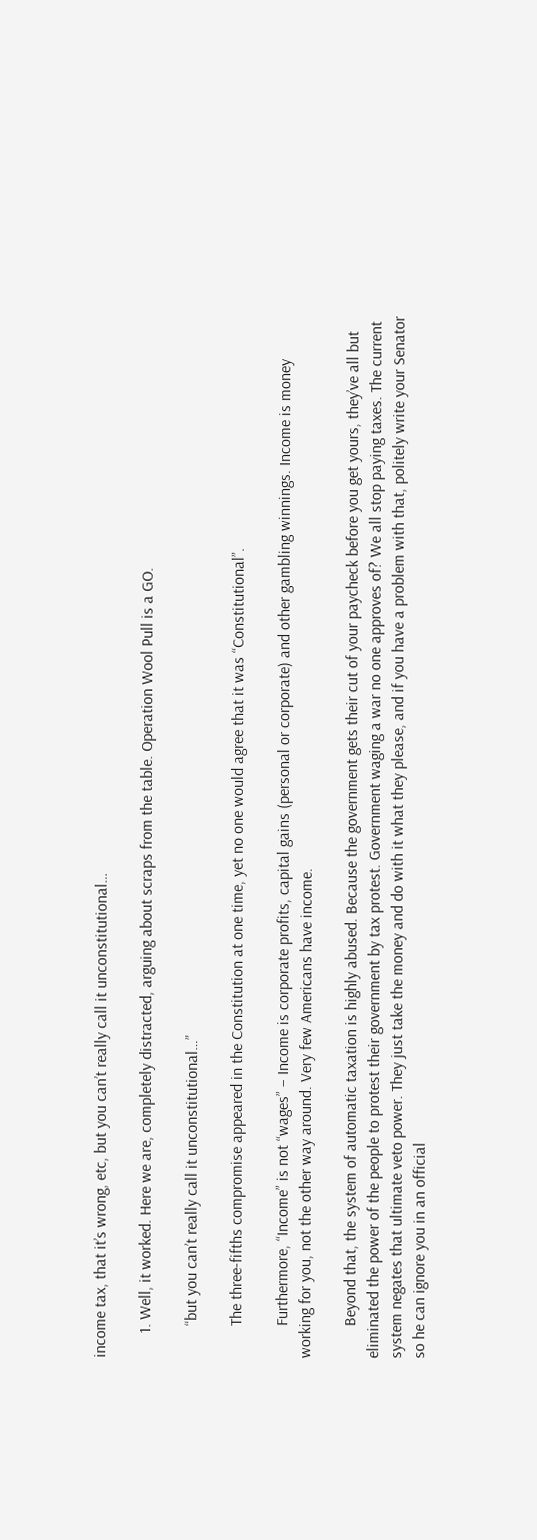income tax, that it’s wrong, etc, but you can’t really call it unconstitutional…

      1. Well, it worked. Here we are, completely distracted, arguing about scraps from the table. Operation Wool Pull is a GO.

        “but you can’t really call it unconstitutional…”

        The three-fifths compromise appeared in the Constitution at one time, yet no one would agree that it was “Constitutional”.

        Furthermore, “Income” is not “wages” – Income is corporate profits, capital gains (personal or corporate) and other gambling winnings. Income is money working for you, not the other way around. Very few Americans have income.

        Beyond that, the system of automatic taxation is highly abused. Because the government gets their cut of your paycheck before you get yours, they’ve all but eliminated the power of the people to protest their government by tax protest. Government waging a war no one approves of? We all stop paying taxes. The current system negates that ultimate veto power. They just take the money and do with it what they please, and if you have a problem with that, politely write your Senator so he can ignore you in an official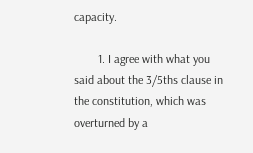capacity.

        1. I agree with what you said about the 3/5ths clause in the constitution, which was overturned by a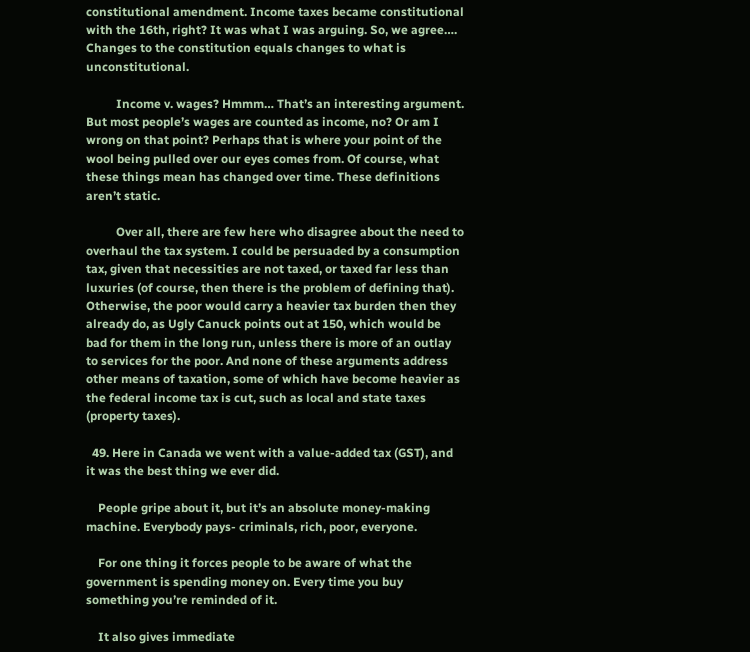constitutional amendment. Income taxes became constitutional with the 16th, right? It was what I was arguing. So, we agree…. Changes to the constitution equals changes to what is unconstitutional.

          Income v. wages? Hmmm… That’s an interesting argument. But most people’s wages are counted as income, no? Or am I wrong on that point? Perhaps that is where your point of the wool being pulled over our eyes comes from. Of course, what these things mean has changed over time. These definitions aren’t static.

          Over all, there are few here who disagree about the need to overhaul the tax system. I could be persuaded by a consumption tax, given that necessities are not taxed, or taxed far less than luxuries (of course, then there is the problem of defining that). Otherwise, the poor would carry a heavier tax burden then they already do, as Ugly Canuck points out at 150, which would be bad for them in the long run, unless there is more of an outlay to services for the poor. And none of these arguments address other means of taxation, some of which have become heavier as the federal income tax is cut, such as local and state taxes (property taxes).

  49. Here in Canada we went with a value-added tax (GST), and it was the best thing we ever did.

    People gripe about it, but it’s an absolute money-making machine. Everybody pays- criminals, rich, poor, everyone.

    For one thing it forces people to be aware of what the government is spending money on. Every time you buy something you’re reminded of it.

    It also gives immediate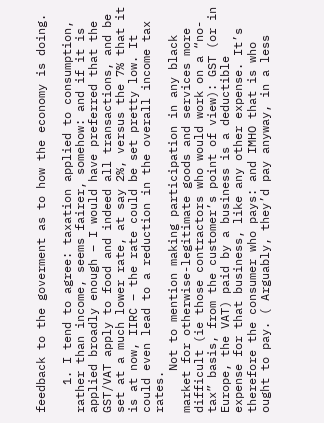feedback to the goverment as to how the economy is doing.

    1. I tend to agree: taxation applied to consumption, rather than income, seems fairer, somehow: and if it is applied broadly enough – I would have preferred that the GST/VAT apply to food and indeed all transactions, and be set at a much lower rate, at say 2%, versus the 7% that it is at now, IIRC – the rate could be set pretty low. It could even lead to a reduction in the overall income tax rates.
      Not to mention making participation in any black market for otherwise-legitimate goods and services more difficult (ie those contractors who would work on a “no-tax” basis, from the customer’s point of view): GST (or in Europe, the VAT) paid by a business is a deductible expense for that business, like any other expense. It’s therefore the consumer who pays: and IMHO that is who ought to pay. ( Arguably, they’d pay anyway, in a less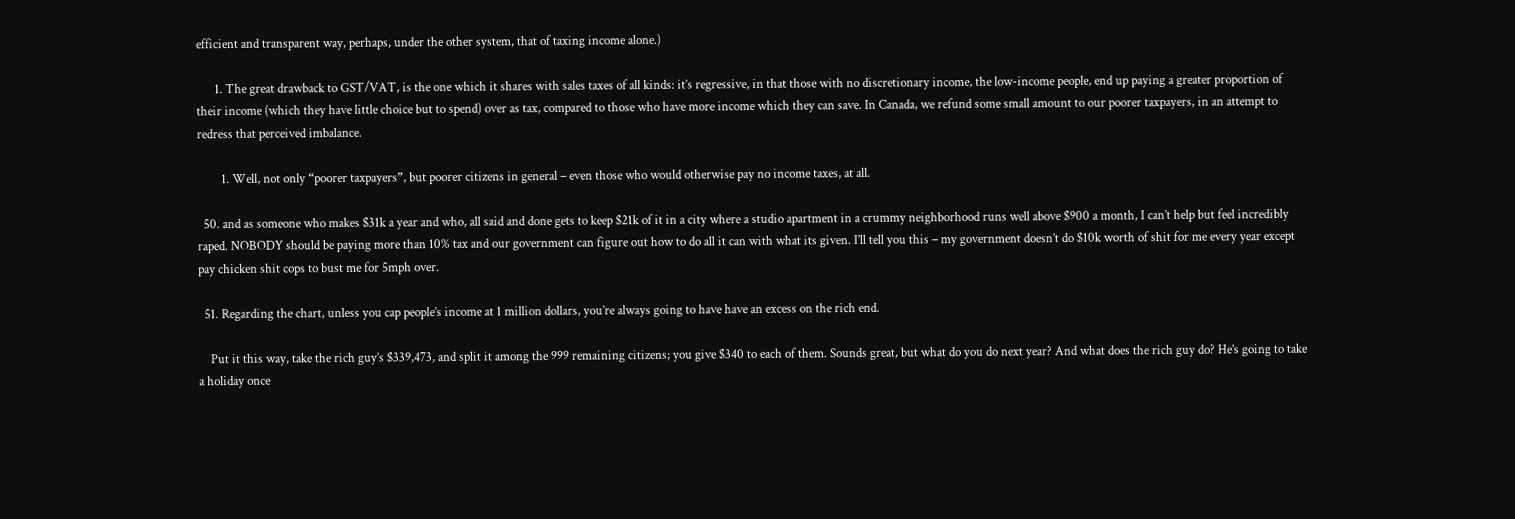efficient and transparent way, perhaps, under the other system, that of taxing income alone.)

      1. The great drawback to GST/VAT, is the one which it shares with sales taxes of all kinds: it’s regressive, in that those with no discretionary income, the low-income people, end up paying a greater proportion of their income (which they have little choice but to spend) over as tax, compared to those who have more income which they can save. In Canada, we refund some small amount to our poorer taxpayers, in an attempt to redress that perceived imbalance.

        1. Well, not only “poorer taxpayers”, but poorer citizens in general – even those who would otherwise pay no income taxes, at all.

  50. and as someone who makes $31k a year and who, all said and done gets to keep $21k of it in a city where a studio apartment in a crummy neighborhood runs well above $900 a month, I can’t help but feel incredibly raped. NOBODY should be paying more than 10% tax and our government can figure out how to do all it can with what its given. I’ll tell you this – my government doesn’t do $10k worth of shit for me every year except pay chicken shit cops to bust me for 5mph over.

  51. Regarding the chart, unless you cap people’s income at 1 million dollars, you’re always going to have have an excess on the rich end.

    Put it this way, take the rich guy’s $339,473, and split it among the 999 remaining citizens; you give $340 to each of them. Sounds great, but what do you do next year? And what does the rich guy do? He’s going to take a holiday once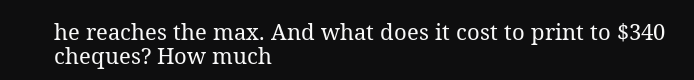he reaches the max. And what does it cost to print to $340 cheques? How much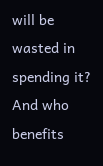will be wasted in spending it? And who benefits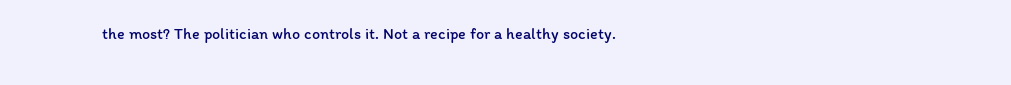the most? The politician who controls it. Not a recipe for a healthy society.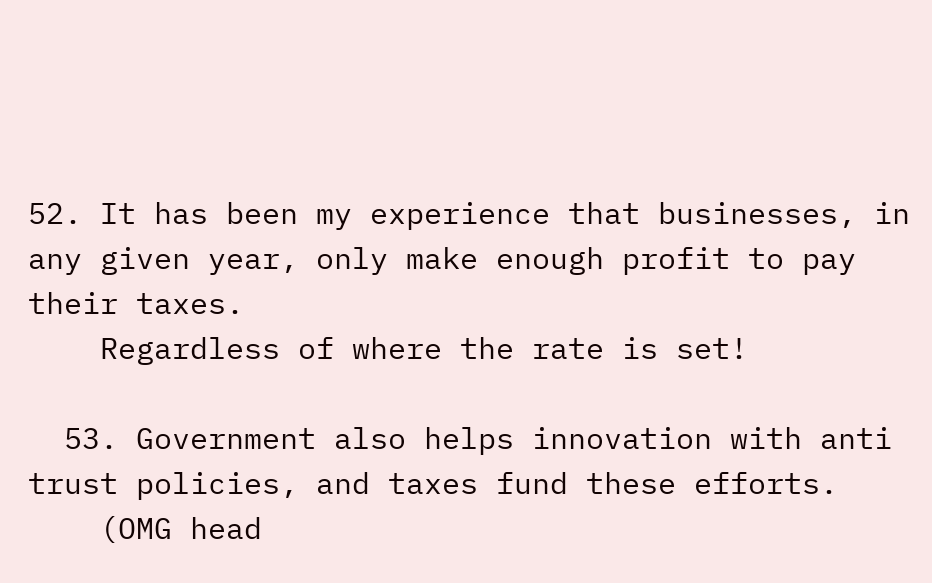52. It has been my experience that businesses, in any given year, only make enough profit to pay their taxes.
    Regardless of where the rate is set!

  53. Government also helps innovation with anti trust policies, and taxes fund these efforts.
    (OMG head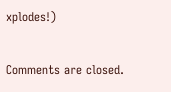xplodes!)

Comments are closed.